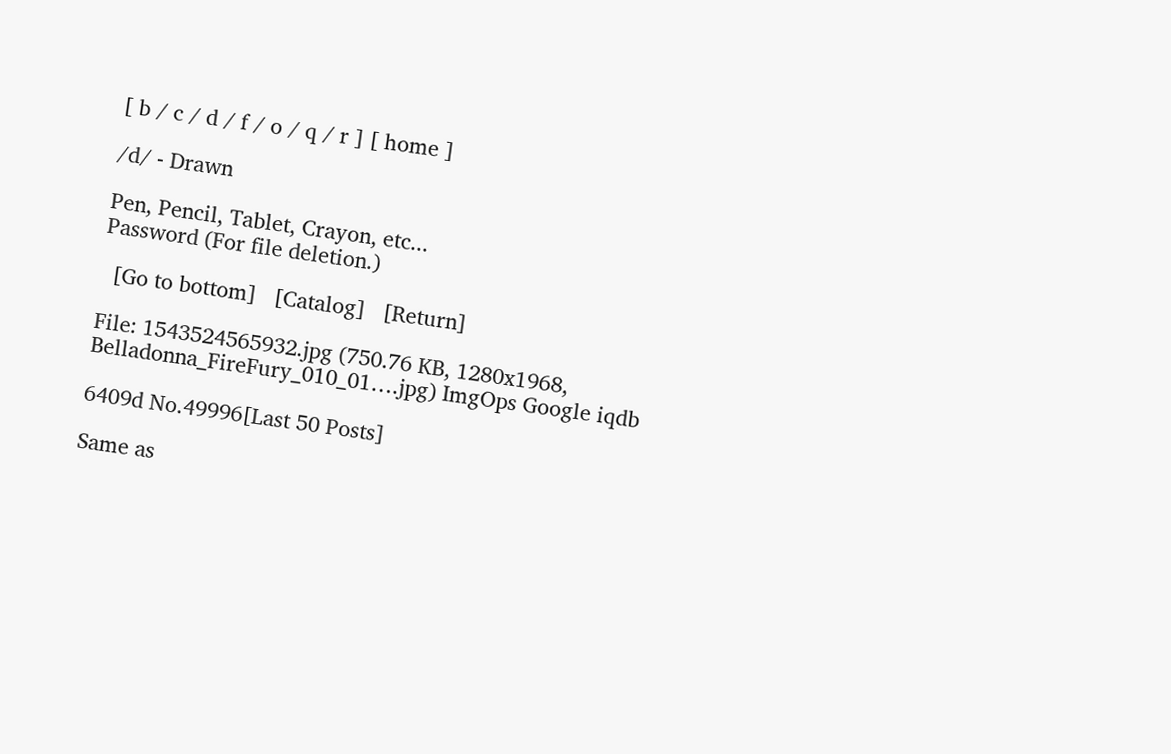[ b / c / d / f / o / q / r ] [ home ]

/d/ - Drawn

Pen, Pencil, Tablet, Crayon, etc...
Password (For file deletion.)

  [Go to bottom]   [Catalog]   [Return]

File: 1543524565932.jpg (750.76 KB, 1280x1968, Belladonna_FireFury_010_01….jpg) ImgOps Google iqdb

6409d No.49996[Last 50 Posts]

Same as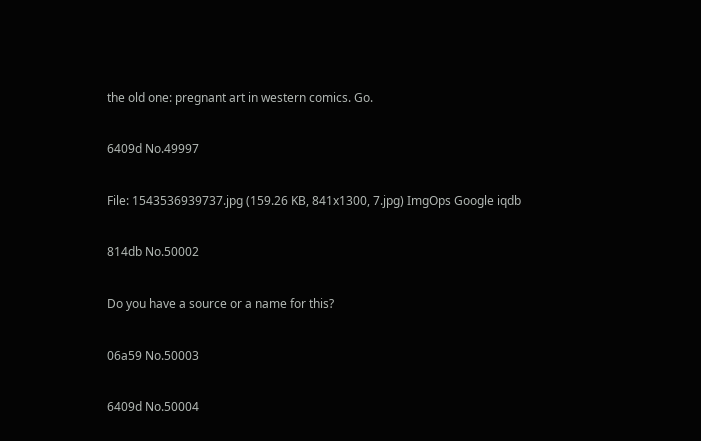the old one: pregnant art in western comics. Go.

6409d No.49997

File: 1543536939737.jpg (159.26 KB, 841x1300, 7.jpg) ImgOps Google iqdb

814db No.50002

Do you have a source or a name for this?

06a59 No.50003

6409d No.50004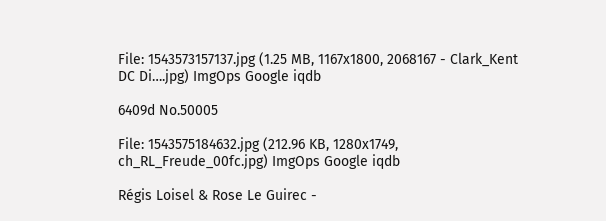File: 1543573157137.jpg (1.25 MB, 1167x1800, 2068167 - Clark_Kent DC Di….jpg) ImgOps Google iqdb

6409d No.50005

File: 1543575184632.jpg (212.96 KB, 1280x1749, ch_RL_Freude_00fc.jpg) ImgOps Google iqdb

Régis Loisel & Rose Le Guirec -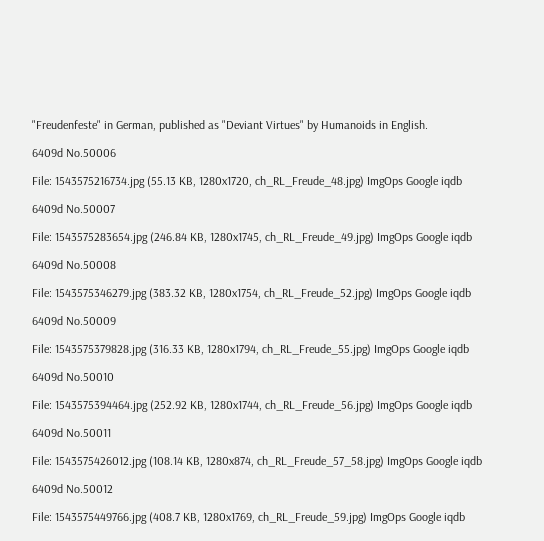"Freudenfeste" in German, published as "Deviant Virtues" by Humanoids in English.

6409d No.50006

File: 1543575216734.jpg (55.13 KB, 1280x1720, ch_RL_Freude_48.jpg) ImgOps Google iqdb

6409d No.50007

File: 1543575283654.jpg (246.84 KB, 1280x1745, ch_RL_Freude_49.jpg) ImgOps Google iqdb

6409d No.50008

File: 1543575346279.jpg (383.32 KB, 1280x1754, ch_RL_Freude_52.jpg) ImgOps Google iqdb

6409d No.50009

File: 1543575379828.jpg (316.33 KB, 1280x1794, ch_RL_Freude_55.jpg) ImgOps Google iqdb

6409d No.50010

File: 1543575394464.jpg (252.92 KB, 1280x1744, ch_RL_Freude_56.jpg) ImgOps Google iqdb

6409d No.50011

File: 1543575426012.jpg (108.14 KB, 1280x874, ch_RL_Freude_57_58.jpg) ImgOps Google iqdb

6409d No.50012

File: 1543575449766.jpg (408.7 KB, 1280x1769, ch_RL_Freude_59.jpg) ImgOps Google iqdb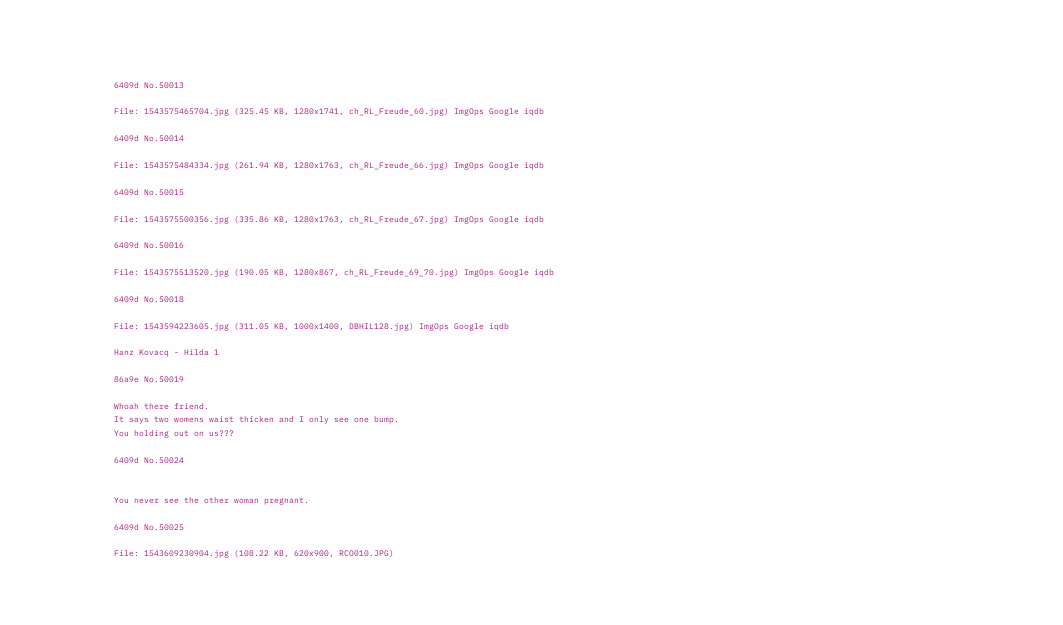6409d No.50013

File: 1543575465704.jpg (325.45 KB, 1280x1741, ch_RL_Freude_60.jpg) ImgOps Google iqdb

6409d No.50014

File: 1543575484334.jpg (261.94 KB, 1280x1763, ch_RL_Freude_66.jpg) ImgOps Google iqdb

6409d No.50015

File: 1543575500356.jpg (335.86 KB, 1280x1763, ch_RL_Freude_67.jpg) ImgOps Google iqdb

6409d No.50016

File: 1543575513520.jpg (190.05 KB, 1280x867, ch_RL_Freude_69_70.jpg) ImgOps Google iqdb

6409d No.50018

File: 1543594223605.jpg (311.05 KB, 1000x1400, DBHIL128.jpg) ImgOps Google iqdb

Hanz Kovacq - Hilda 1

86a9e No.50019

Whoah there friend.
It says two womens waist thicken and I only see one bump.
You holding out on us???

6409d No.50024


You never see the other woman pregnant.

6409d No.50025

File: 1543609230904.jpg (108.22 KB, 620x900, RCO010.JPG)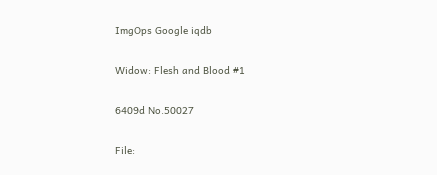ImgOps Google iqdb

Widow: Flesh and Blood #1

6409d No.50027

File: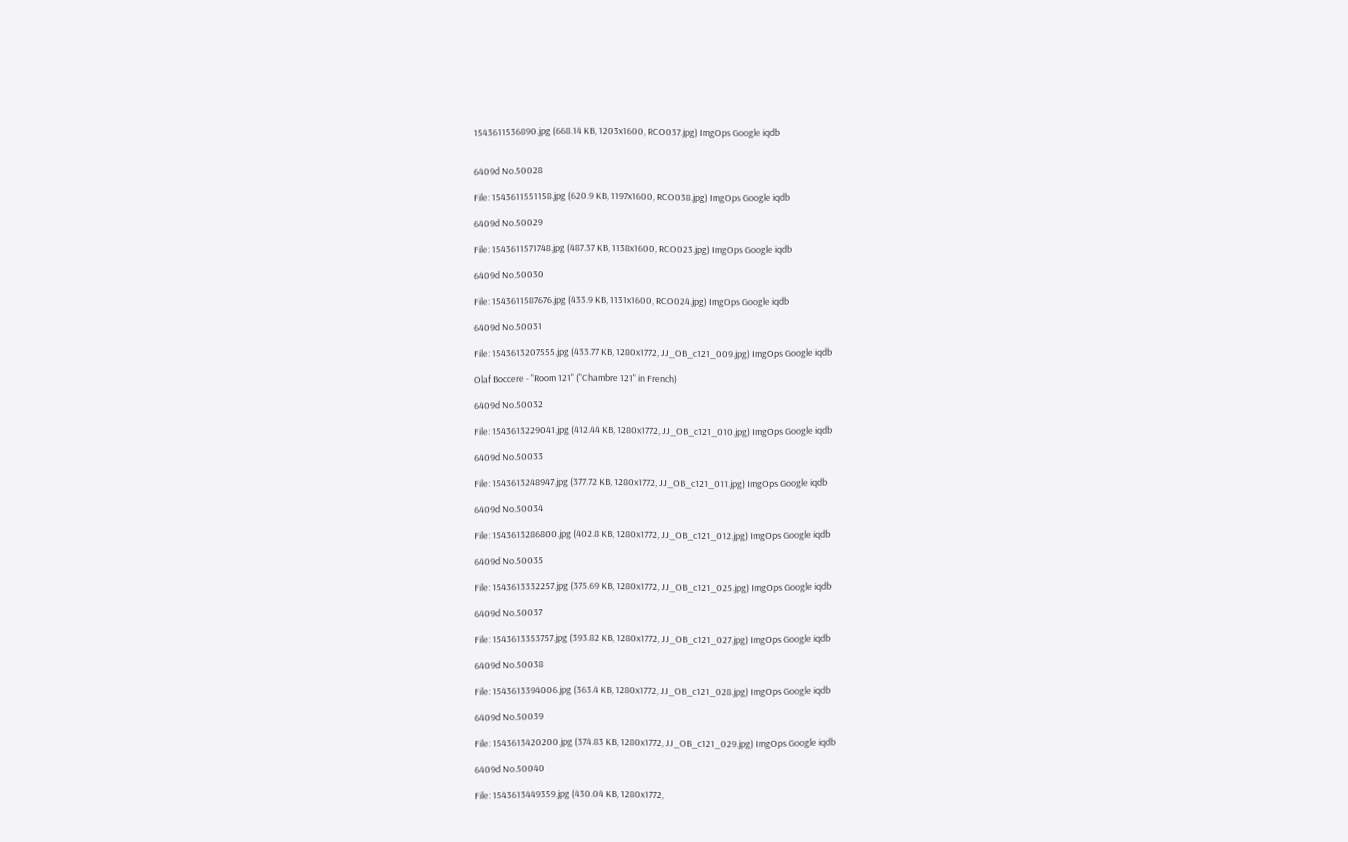1543611536890.jpg (668.14 KB, 1203x1600, RCO037.jpg) ImgOps Google iqdb


6409d No.50028

File: 1543611551158.jpg (620.9 KB, 1197x1600, RCO038.jpg) ImgOps Google iqdb

6409d No.50029

File: 1543611571748.jpg (487.37 KB, 1138x1600, RCO023.jpg) ImgOps Google iqdb

6409d No.50030

File: 1543611587676.jpg (433.9 KB, 1131x1600, RCO024.jpg) ImgOps Google iqdb

6409d No.50031

File: 1543613207555.jpg (433.77 KB, 1280x1772, JJ_OB_c121_009.jpg) ImgOps Google iqdb

Olaf Boccere - "Room 121" ("Chambre 121" in French)

6409d No.50032

File: 1543613229041.jpg (412.44 KB, 1280x1772, JJ_OB_c121_010.jpg) ImgOps Google iqdb

6409d No.50033

File: 1543613248947.jpg (377.72 KB, 1280x1772, JJ_OB_c121_011.jpg) ImgOps Google iqdb

6409d No.50034

File: 1543613286800.jpg (402.8 KB, 1280x1772, JJ_OB_c121_012.jpg) ImgOps Google iqdb

6409d No.50035

File: 1543613332257.jpg (375.69 KB, 1280x1772, JJ_OB_c121_025.jpg) ImgOps Google iqdb

6409d No.50037

File: 1543613353757.jpg (393.82 KB, 1280x1772, JJ_OB_c121_027.jpg) ImgOps Google iqdb

6409d No.50038

File: 1543613394006.jpg (363.4 KB, 1280x1772, JJ_OB_c121_028.jpg) ImgOps Google iqdb

6409d No.50039

File: 1543613420200.jpg (374.83 KB, 1280x1772, JJ_OB_c121_029.jpg) ImgOps Google iqdb

6409d No.50040

File: 1543613449359.jpg (430.04 KB, 1280x1772,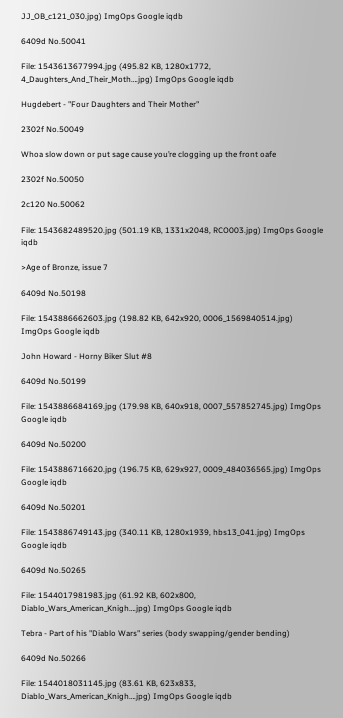JJ_OB_c121_030.jpg) ImgOps Google iqdb

6409d No.50041

File: 1543613677994.jpg (495.82 KB, 1280x1772, 4_Daughters_And_Their_Moth….jpg) ImgOps Google iqdb

Hugdebert - "Four Daughters and Their Mother"

2302f No.50049

Whoa slow down or put sage cause you’re clogging up the front oafe

2302f No.50050

2c120 No.50062

File: 1543682489520.jpg (501.19 KB, 1331x2048, RCO003.jpg) ImgOps Google iqdb

>Age of Bronze, issue 7

6409d No.50198

File: 1543886662603.jpg (198.82 KB, 642x920, 0006_1569840514.jpg) ImgOps Google iqdb

John Howard - Horny Biker Slut #8

6409d No.50199

File: 1543886684169.jpg (179.98 KB, 640x918, 0007_557852745.jpg) ImgOps Google iqdb

6409d No.50200

File: 1543886716620.jpg (196.75 KB, 629x927, 0009_484036565.jpg) ImgOps Google iqdb

6409d No.50201

File: 1543886749143.jpg (340.11 KB, 1280x1939, hbs13_041.jpg) ImgOps Google iqdb

6409d No.50265

File: 1544017981983.jpg (61.92 KB, 602x800, Diablo_Wars_American_Knigh….jpg) ImgOps Google iqdb

Tebra - Part of his "Diablo Wars" series (body swapping/gender bending)

6409d No.50266

File: 1544018031145.jpg (83.61 KB, 623x833, Diablo_Wars_American_Knigh….jpg) ImgOps Google iqdb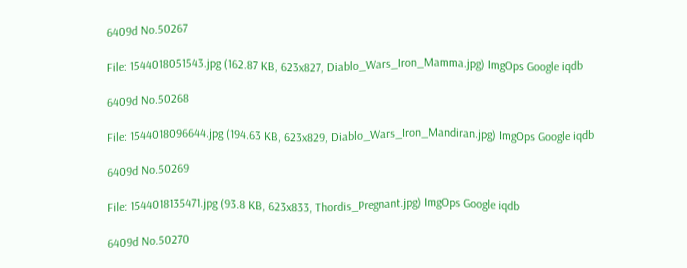6409d No.50267

File: 1544018051543.jpg (162.87 KB, 623x827, Diablo_Wars_Iron_Mamma.jpg) ImgOps Google iqdb

6409d No.50268

File: 1544018096644.jpg (194.63 KB, 623x829, Diablo_Wars_Iron_Mandiran.jpg) ImgOps Google iqdb

6409d No.50269

File: 1544018135471.jpg (93.8 KB, 623x833, Thordis_Pregnant.jpg) ImgOps Google iqdb

6409d No.50270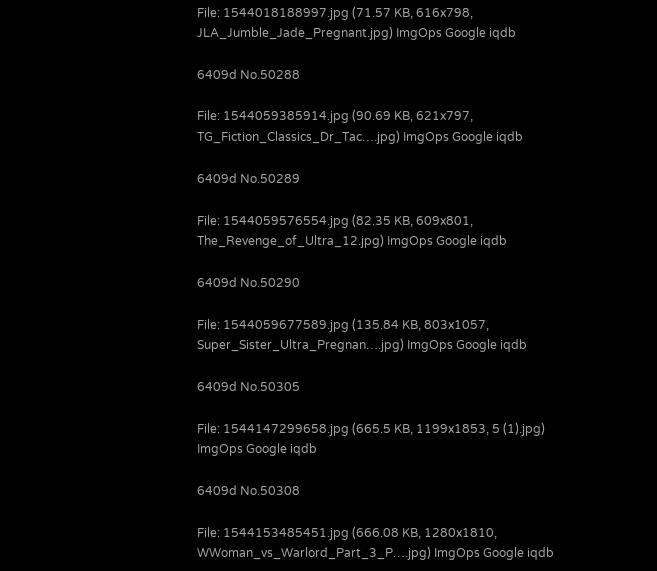File: 1544018188997.jpg (71.57 KB, 616x798, JLA_Jumble_Jade_Pregnant.jpg) ImgOps Google iqdb

6409d No.50288

File: 1544059385914.jpg (90.69 KB, 621x797, TG_Fiction_Classics_Dr_Tac….jpg) ImgOps Google iqdb

6409d No.50289

File: 1544059576554.jpg (82.35 KB, 609x801, The_Revenge_of_Ultra_12.jpg) ImgOps Google iqdb

6409d No.50290

File: 1544059677589.jpg (135.84 KB, 803x1057, Super_Sister_Ultra_Pregnan….jpg) ImgOps Google iqdb

6409d No.50305

File: 1544147299658.jpg (665.5 KB, 1199x1853, 5 (1).jpg) ImgOps Google iqdb

6409d No.50308

File: 1544153485451.jpg (666.08 KB, 1280x1810, WWoman_vs_Warlord_Part_3_P….jpg) ImgOps Google iqdb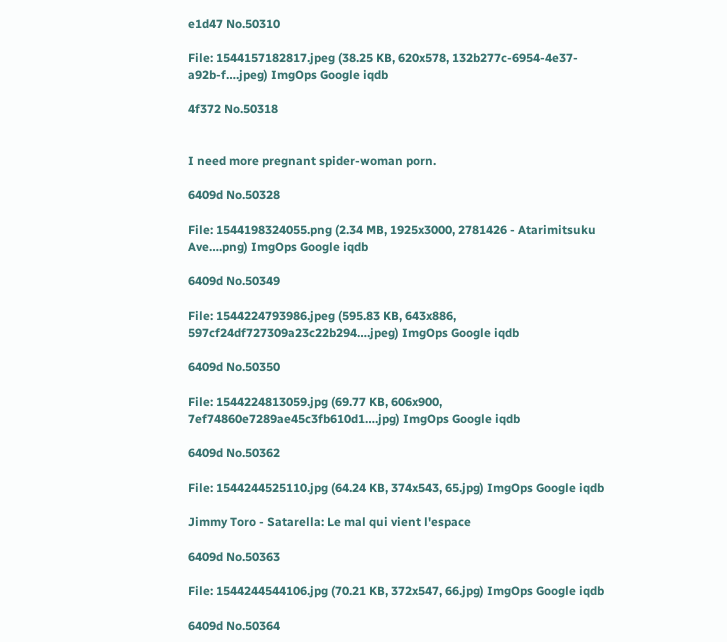e1d47 No.50310

File: 1544157182817.jpeg (38.25 KB, 620x578, 132b277c-6954-4e37-a92b-f….jpeg) ImgOps Google iqdb

4f372 No.50318


I need more pregnant spider-woman porn.

6409d No.50328

File: 1544198324055.png (2.34 MB, 1925x3000, 2781426 - Atarimitsuku Ave….png) ImgOps Google iqdb

6409d No.50349

File: 1544224793986.jpeg (595.83 KB, 643x886, 597cf24df727309a23c22b294….jpeg) ImgOps Google iqdb

6409d No.50350

File: 1544224813059.jpg (69.77 KB, 606x900, 7ef74860e7289ae45c3fb610d1….jpg) ImgOps Google iqdb

6409d No.50362

File: 1544244525110.jpg (64.24 KB, 374x543, 65.jpg) ImgOps Google iqdb

Jimmy Toro - Satarella: Le mal qui vient l'espace

6409d No.50363

File: 1544244544106.jpg (70.21 KB, 372x547, 66.jpg) ImgOps Google iqdb

6409d No.50364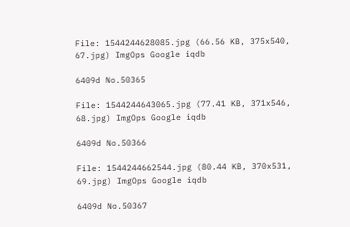File: 1544244628085.jpg (66.56 KB, 375x540, 67.jpg) ImgOps Google iqdb

6409d No.50365

File: 1544244643065.jpg (77.41 KB, 371x546, 68.jpg) ImgOps Google iqdb

6409d No.50366

File: 1544244662544.jpg (80.44 KB, 370x531, 69.jpg) ImgOps Google iqdb

6409d No.50367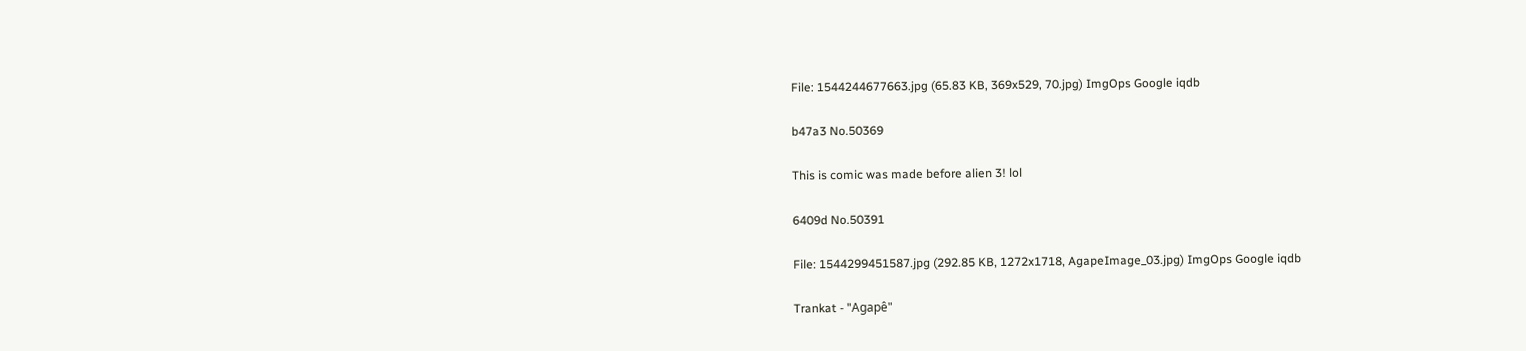File: 1544244677663.jpg (65.83 KB, 369x529, 70.jpg) ImgOps Google iqdb

b47a3 No.50369

This is comic was made before alien 3! lol

6409d No.50391

File: 1544299451587.jpg (292.85 KB, 1272x1718, AgapeImage_03.jpg) ImgOps Google iqdb

Trankat - "Agapê"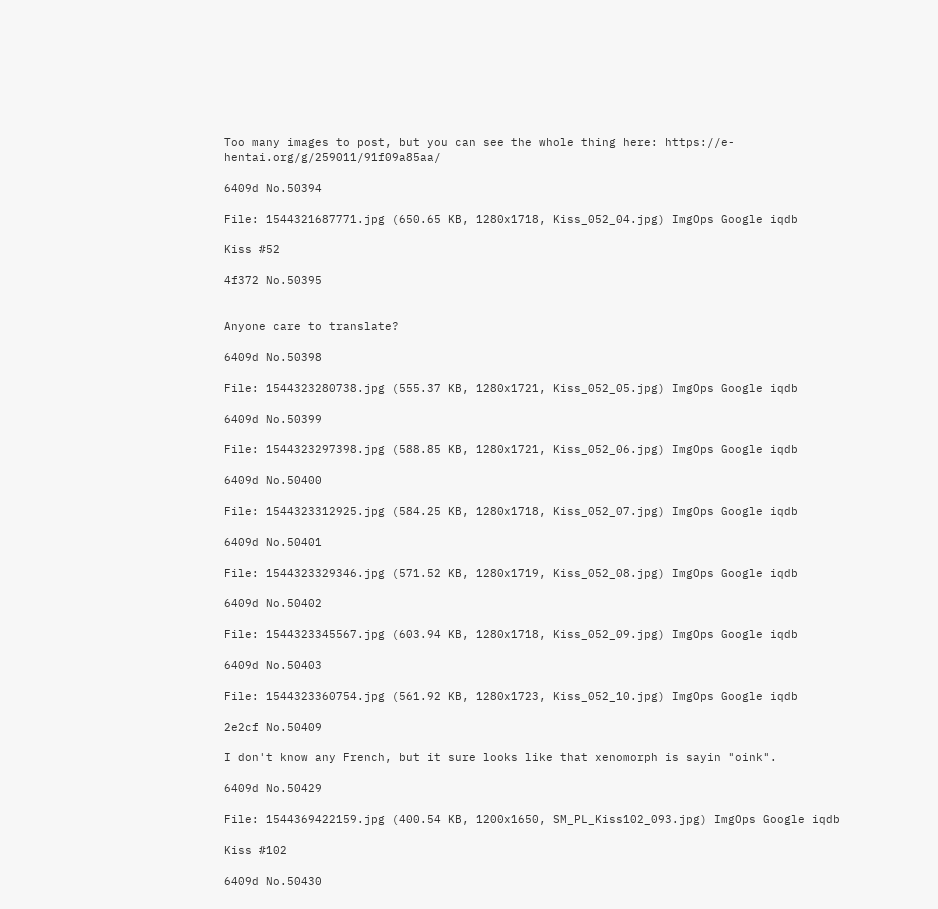Too many images to post, but you can see the whole thing here: https://e-hentai.org/g/259011/91f09a85aa/

6409d No.50394

File: 1544321687771.jpg (650.65 KB, 1280x1718, Kiss_052_04.jpg) ImgOps Google iqdb

Kiss #52

4f372 No.50395


Anyone care to translate?

6409d No.50398

File: 1544323280738.jpg (555.37 KB, 1280x1721, Kiss_052_05.jpg) ImgOps Google iqdb

6409d No.50399

File: 1544323297398.jpg (588.85 KB, 1280x1721, Kiss_052_06.jpg) ImgOps Google iqdb

6409d No.50400

File: 1544323312925.jpg (584.25 KB, 1280x1718, Kiss_052_07.jpg) ImgOps Google iqdb

6409d No.50401

File: 1544323329346.jpg (571.52 KB, 1280x1719, Kiss_052_08.jpg) ImgOps Google iqdb

6409d No.50402

File: 1544323345567.jpg (603.94 KB, 1280x1718, Kiss_052_09.jpg) ImgOps Google iqdb

6409d No.50403

File: 1544323360754.jpg (561.92 KB, 1280x1723, Kiss_052_10.jpg) ImgOps Google iqdb

2e2cf No.50409

I don't know any French, but it sure looks like that xenomorph is sayin "oink".

6409d No.50429

File: 1544369422159.jpg (400.54 KB, 1200x1650, SM_PL_Kiss102_093.jpg) ImgOps Google iqdb

Kiss #102

6409d No.50430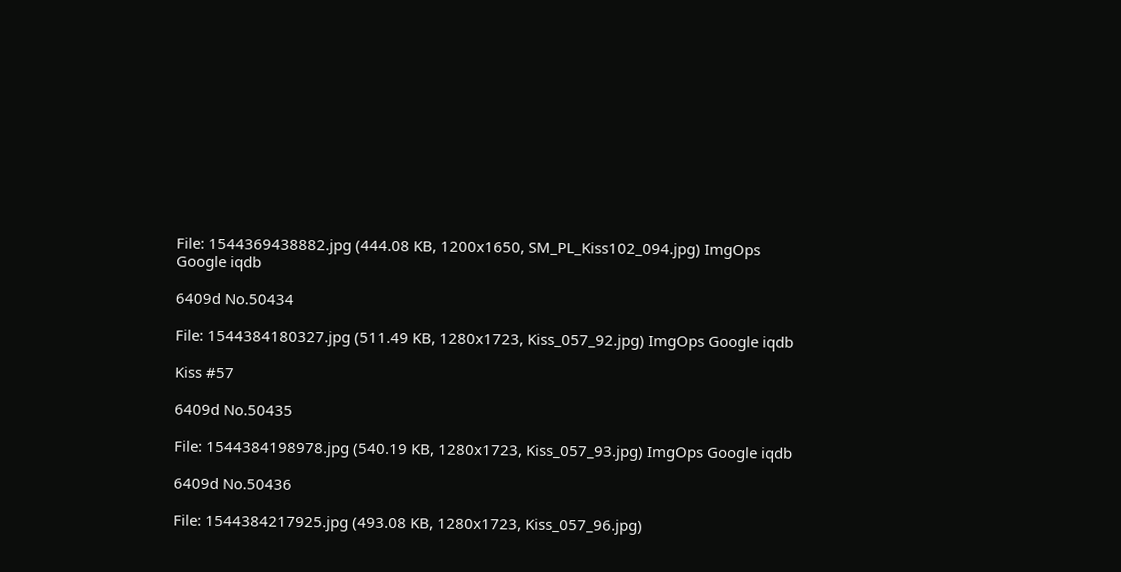File: 1544369438882.jpg (444.08 KB, 1200x1650, SM_PL_Kiss102_094.jpg) ImgOps Google iqdb

6409d No.50434

File: 1544384180327.jpg (511.49 KB, 1280x1723, Kiss_057_92.jpg) ImgOps Google iqdb

Kiss #57

6409d No.50435

File: 1544384198978.jpg (540.19 KB, 1280x1723, Kiss_057_93.jpg) ImgOps Google iqdb

6409d No.50436

File: 1544384217925.jpg (493.08 KB, 1280x1723, Kiss_057_96.jpg)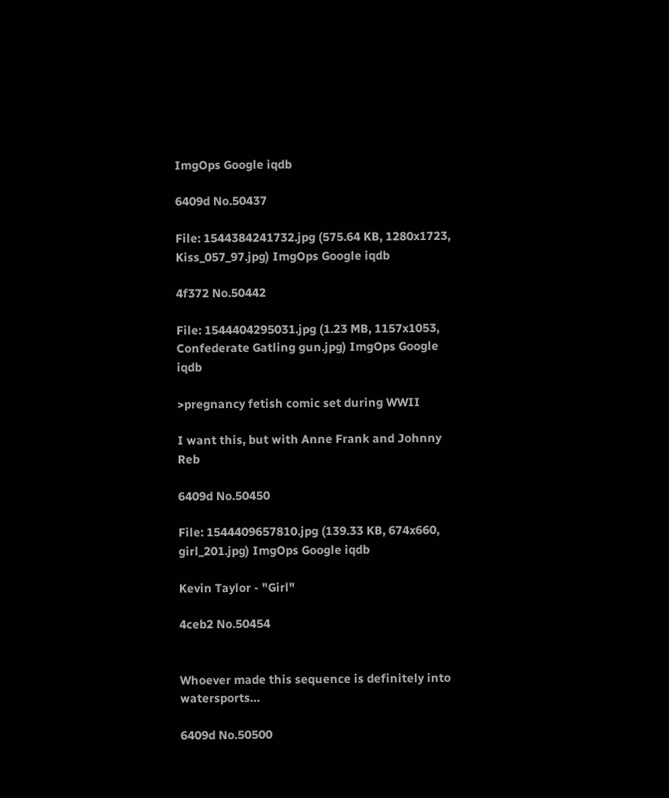ImgOps Google iqdb

6409d No.50437

File: 1544384241732.jpg (575.64 KB, 1280x1723, Kiss_057_97.jpg) ImgOps Google iqdb

4f372 No.50442

File: 1544404295031.jpg (1.23 MB, 1157x1053, Confederate Gatling gun.jpg) ImgOps Google iqdb

>pregnancy fetish comic set during WWII

I want this, but with Anne Frank and Johnny Reb

6409d No.50450

File: 1544409657810.jpg (139.33 KB, 674x660, girl_201.jpg) ImgOps Google iqdb

Kevin Taylor - "Girl"

4ceb2 No.50454


Whoever made this sequence is definitely into watersports…

6409d No.50500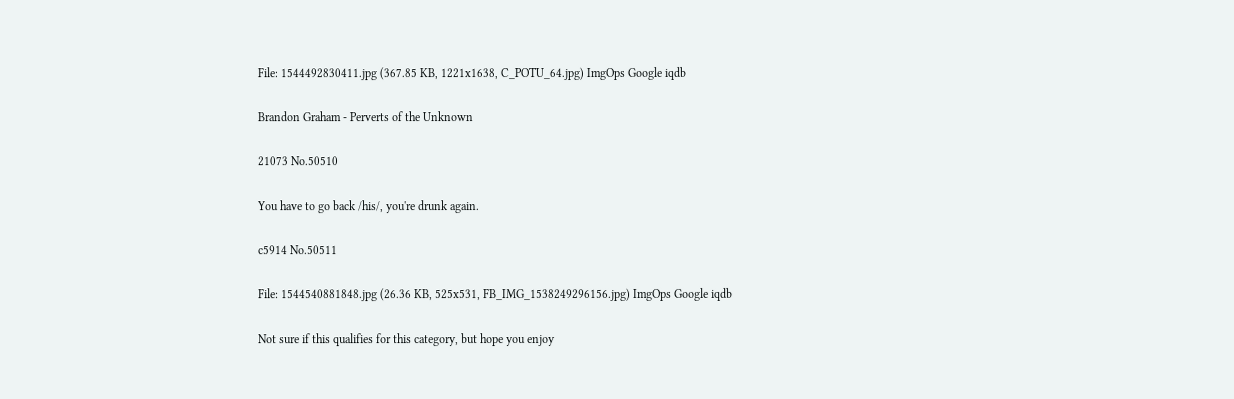File: 1544492830411.jpg (367.85 KB, 1221x1638, C_POTU_64.jpg) ImgOps Google iqdb

Brandon Graham - Perverts of the Unknown

21073 No.50510

You have to go back /his/, you're drunk again.

c5914 No.50511

File: 1544540881848.jpg (26.36 KB, 525x531, FB_IMG_1538249296156.jpg) ImgOps Google iqdb

Not sure if this qualifies for this category, but hope you enjoy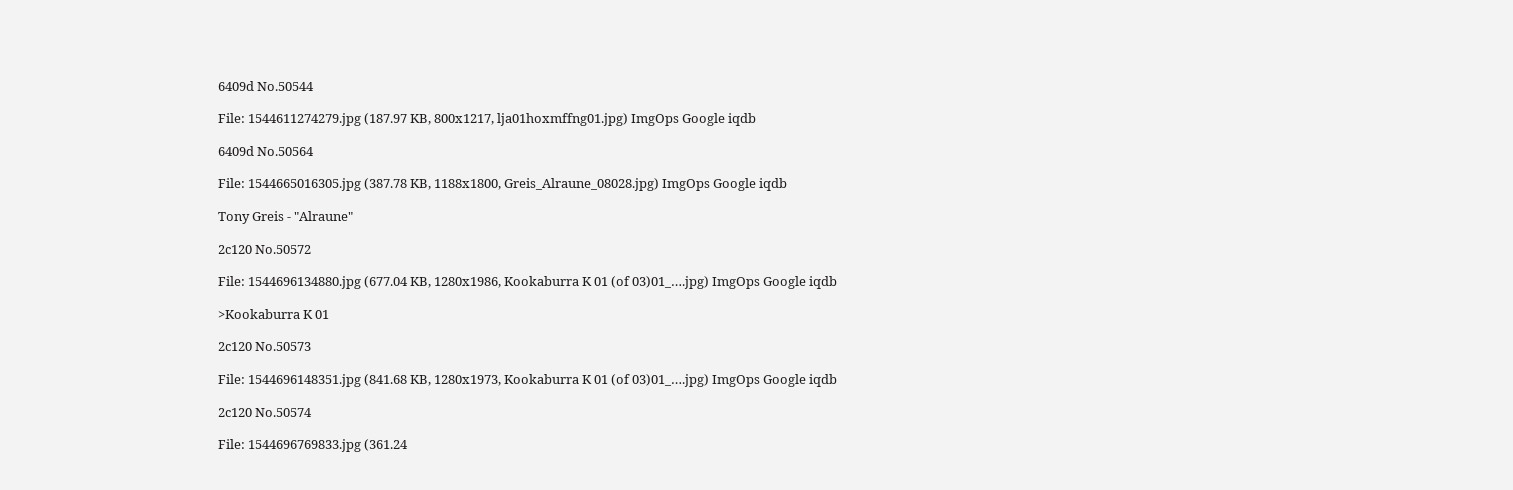6409d No.50544

File: 1544611274279.jpg (187.97 KB, 800x1217, lja01hoxmffng01.jpg) ImgOps Google iqdb

6409d No.50564

File: 1544665016305.jpg (387.78 KB, 1188x1800, Greis_Alraune_08028.jpg) ImgOps Google iqdb

Tony Greis - "Alraune"

2c120 No.50572

File: 1544696134880.jpg (677.04 KB, 1280x1986, Kookaburra K 01 (of 03)01_….jpg) ImgOps Google iqdb

>Kookaburra K 01

2c120 No.50573

File: 1544696148351.jpg (841.68 KB, 1280x1973, Kookaburra K 01 (of 03)01_….jpg) ImgOps Google iqdb

2c120 No.50574

File: 1544696769833.jpg (361.24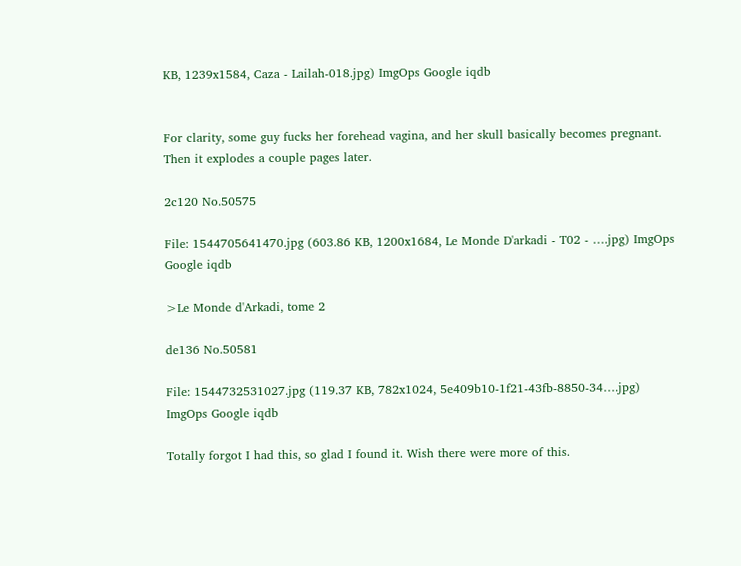KB, 1239x1584, Caza - Lailah-018.jpg) ImgOps Google iqdb


For clarity, some guy fucks her forehead vagina, and her skull basically becomes pregnant. Then it explodes a couple pages later.

2c120 No.50575

File: 1544705641470.jpg (603.86 KB, 1200x1684, Le Monde D'arkadi - T02 - ….jpg) ImgOps Google iqdb

>Le Monde d'Arkadi, tome 2

de136 No.50581

File: 1544732531027.jpg (119.37 KB, 782x1024, 5e409b10-1f21-43fb-8850-34….jpg) ImgOps Google iqdb

Totally forgot I had this, so glad I found it. Wish there were more of this.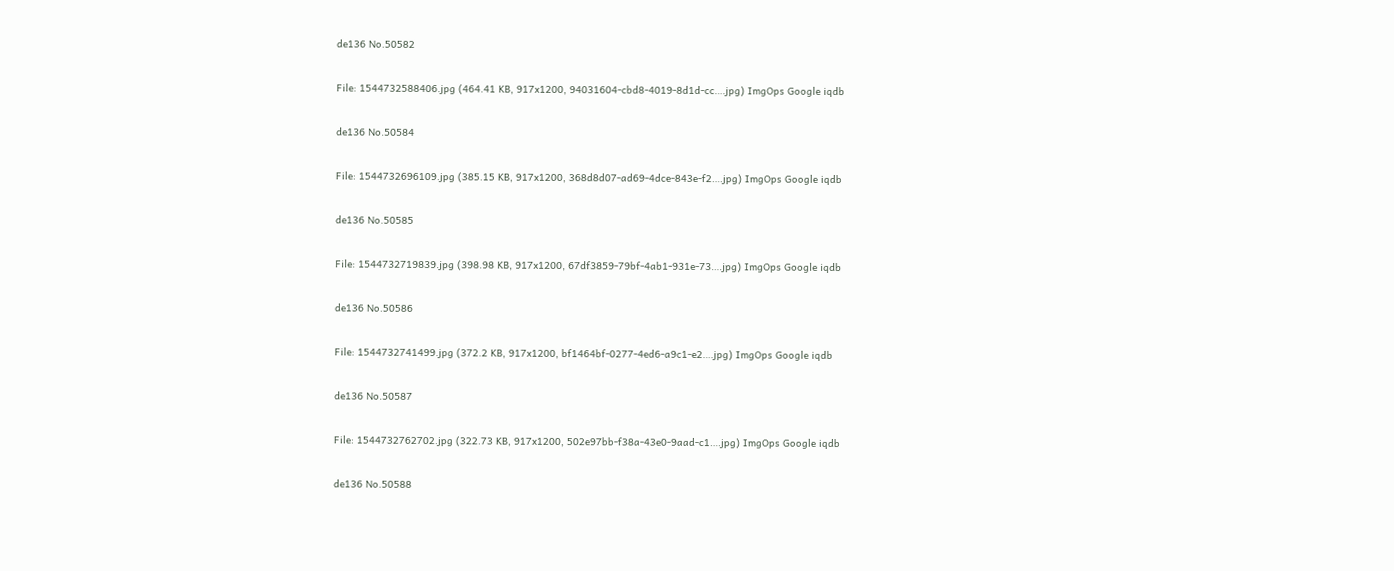de136 No.50582

File: 1544732588406.jpg (464.41 KB, 917x1200, 94031604-cbd8-4019-8d1d-cc….jpg) ImgOps Google iqdb

de136 No.50584

File: 1544732696109.jpg (385.15 KB, 917x1200, 368d8d07-ad69-4dce-843e-f2….jpg) ImgOps Google iqdb

de136 No.50585

File: 1544732719839.jpg (398.98 KB, 917x1200, 67df3859-79bf-4ab1-931e-73….jpg) ImgOps Google iqdb

de136 No.50586

File: 1544732741499.jpg (372.2 KB, 917x1200, bf1464bf-0277-4ed6-a9c1-e2….jpg) ImgOps Google iqdb

de136 No.50587

File: 1544732762702.jpg (322.73 KB, 917x1200, 502e97bb-f38a-43e0-9aad-c1….jpg) ImgOps Google iqdb

de136 No.50588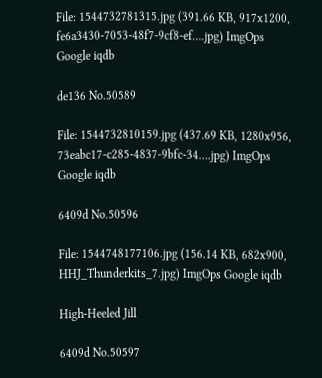File: 1544732781315.jpg (391.66 KB, 917x1200, fe6a3430-7053-48f7-9cf8-ef….jpg) ImgOps Google iqdb

de136 No.50589

File: 1544732810159.jpg (437.69 KB, 1280x956, 73eabc17-c285-4837-9bfc-34….jpg) ImgOps Google iqdb

6409d No.50596

File: 1544748177106.jpg (156.14 KB, 682x900, HHJ_Thunderkits_7.jpg) ImgOps Google iqdb

High-Heeled Jill

6409d No.50597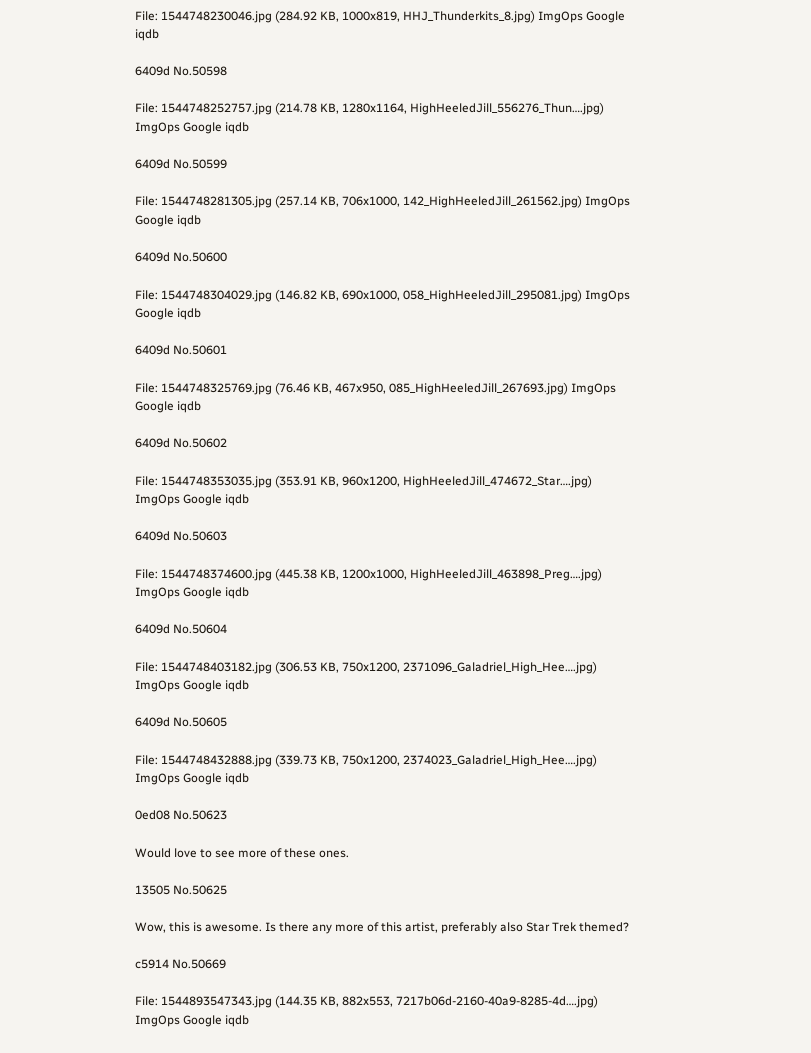File: 1544748230046.jpg (284.92 KB, 1000x819, HHJ_Thunderkits_8.jpg) ImgOps Google iqdb

6409d No.50598

File: 1544748252757.jpg (214.78 KB, 1280x1164, HighHeeledJill_556276_Thun….jpg) ImgOps Google iqdb

6409d No.50599

File: 1544748281305.jpg (257.14 KB, 706x1000, 142_HighHeeledJill_261562.jpg) ImgOps Google iqdb

6409d No.50600

File: 1544748304029.jpg (146.82 KB, 690x1000, 058_HighHeeledJill_295081.jpg) ImgOps Google iqdb

6409d No.50601

File: 1544748325769.jpg (76.46 KB, 467x950, 085_HighHeeledJill_267693.jpg) ImgOps Google iqdb

6409d No.50602

File: 1544748353035.jpg (353.91 KB, 960x1200, HighHeeledJill_474672_Star….jpg) ImgOps Google iqdb

6409d No.50603

File: 1544748374600.jpg (445.38 KB, 1200x1000, HighHeeledJill_463898_Preg….jpg) ImgOps Google iqdb

6409d No.50604

File: 1544748403182.jpg (306.53 KB, 750x1200, 2371096_Galadriel_High_Hee….jpg) ImgOps Google iqdb

6409d No.50605

File: 1544748432888.jpg (339.73 KB, 750x1200, 2374023_Galadriel_High_Hee….jpg) ImgOps Google iqdb

0ed08 No.50623

Would love to see more of these ones.

13505 No.50625

Wow, this is awesome. Is there any more of this artist, preferably also Star Trek themed?

c5914 No.50669

File: 1544893547343.jpg (144.35 KB, 882x553, 7217b06d-2160-40a9-8285-4d….jpg) ImgOps Google iqdb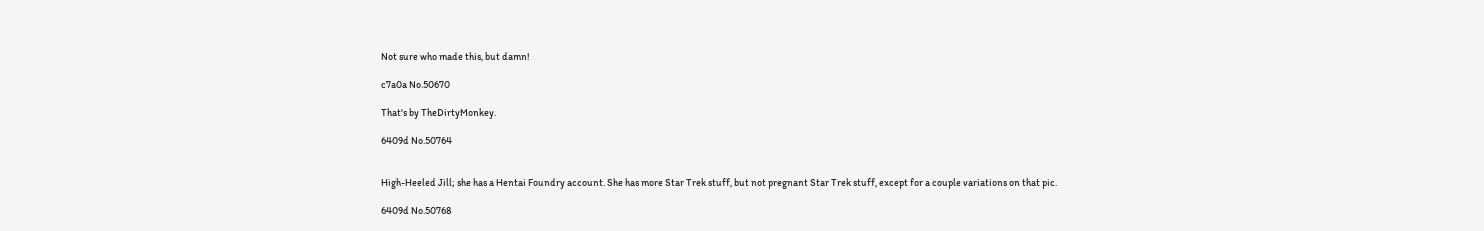Not sure who made this, but damn!

c7a0a No.50670

That's by TheDirtyMonkey.

6409d No.50764


High-Heeled Jill; she has a Hentai Foundry account. She has more Star Trek stuff, but not pregnant Star Trek stuff, except for a couple variations on that pic.

6409d No.50768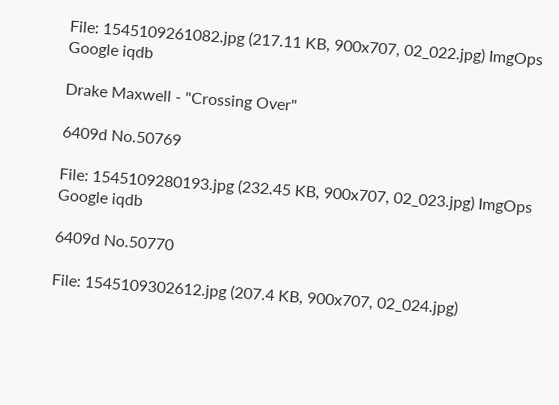File: 1545109261082.jpg (217.11 KB, 900x707, 02_022.jpg) ImgOps Google iqdb

Drake Maxwell - "Crossing Over"

6409d No.50769

File: 1545109280193.jpg (232.45 KB, 900x707, 02_023.jpg) ImgOps Google iqdb

6409d No.50770

File: 1545109302612.jpg (207.4 KB, 900x707, 02_024.jpg)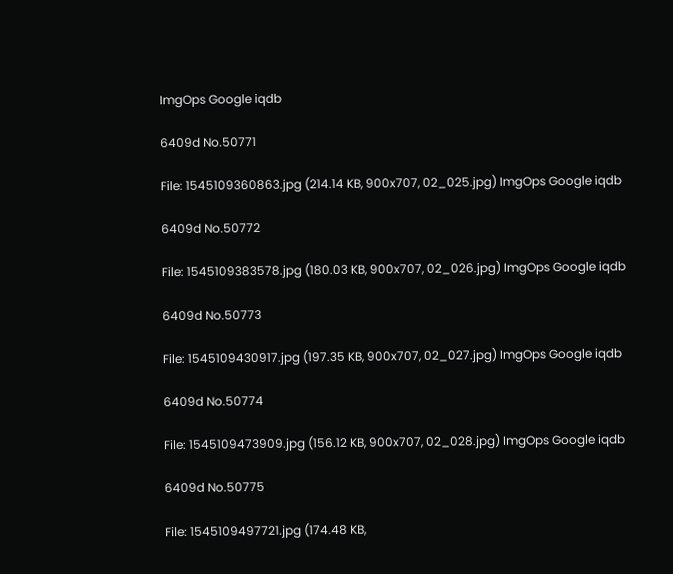ImgOps Google iqdb

6409d No.50771

File: 1545109360863.jpg (214.14 KB, 900x707, 02_025.jpg) ImgOps Google iqdb

6409d No.50772

File: 1545109383578.jpg (180.03 KB, 900x707, 02_026.jpg) ImgOps Google iqdb

6409d No.50773

File: 1545109430917.jpg (197.35 KB, 900x707, 02_027.jpg) ImgOps Google iqdb

6409d No.50774

File: 1545109473909.jpg (156.12 KB, 900x707, 02_028.jpg) ImgOps Google iqdb

6409d No.50775

File: 1545109497721.jpg (174.48 KB,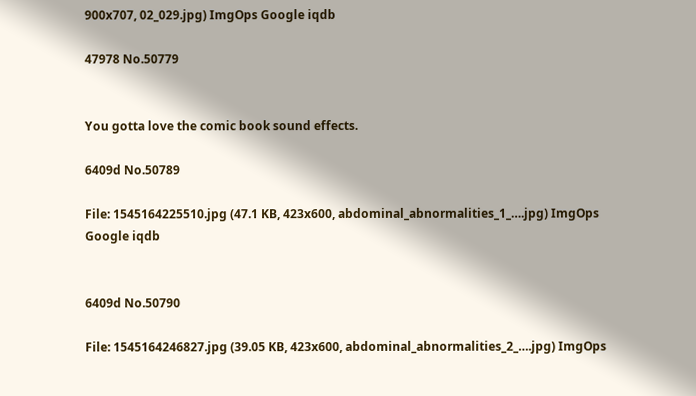900x707, 02_029.jpg) ImgOps Google iqdb

47978 No.50779


You gotta love the comic book sound effects.

6409d No.50789

File: 1545164225510.jpg (47.1 KB, 423x600, abdominal_abnormalities_1_….jpg) ImgOps Google iqdb


6409d No.50790

File: 1545164246827.jpg (39.05 KB, 423x600, abdominal_abnormalities_2_….jpg) ImgOps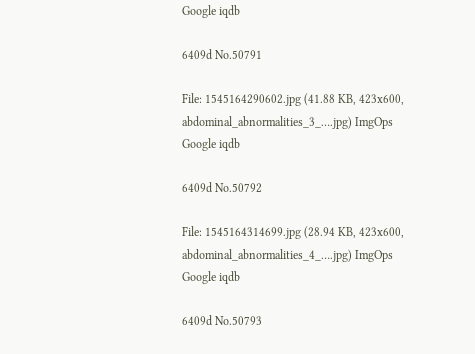Google iqdb

6409d No.50791

File: 1545164290602.jpg (41.88 KB, 423x600, abdominal_abnormalities_3_….jpg) ImgOps Google iqdb

6409d No.50792

File: 1545164314699.jpg (28.94 KB, 423x600, abdominal_abnormalities_4_….jpg) ImgOps Google iqdb

6409d No.50793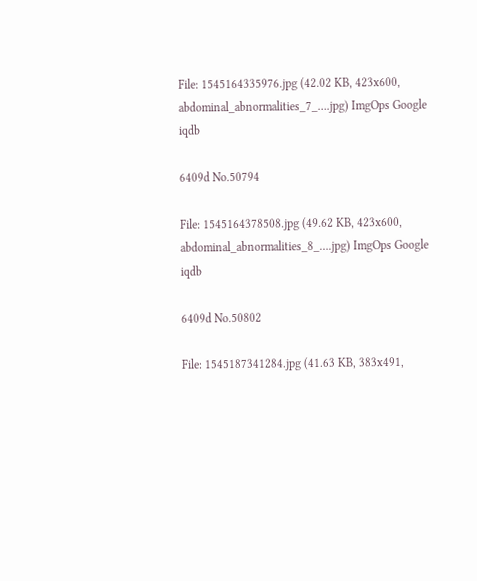File: 1545164335976.jpg (42.02 KB, 423x600, abdominal_abnormalities_7_….jpg) ImgOps Google iqdb

6409d No.50794

File: 1545164378508.jpg (49.62 KB, 423x600, abdominal_abnormalities_8_….jpg) ImgOps Google iqdb

6409d No.50802

File: 1545187341284.jpg (41.63 KB, 383x491,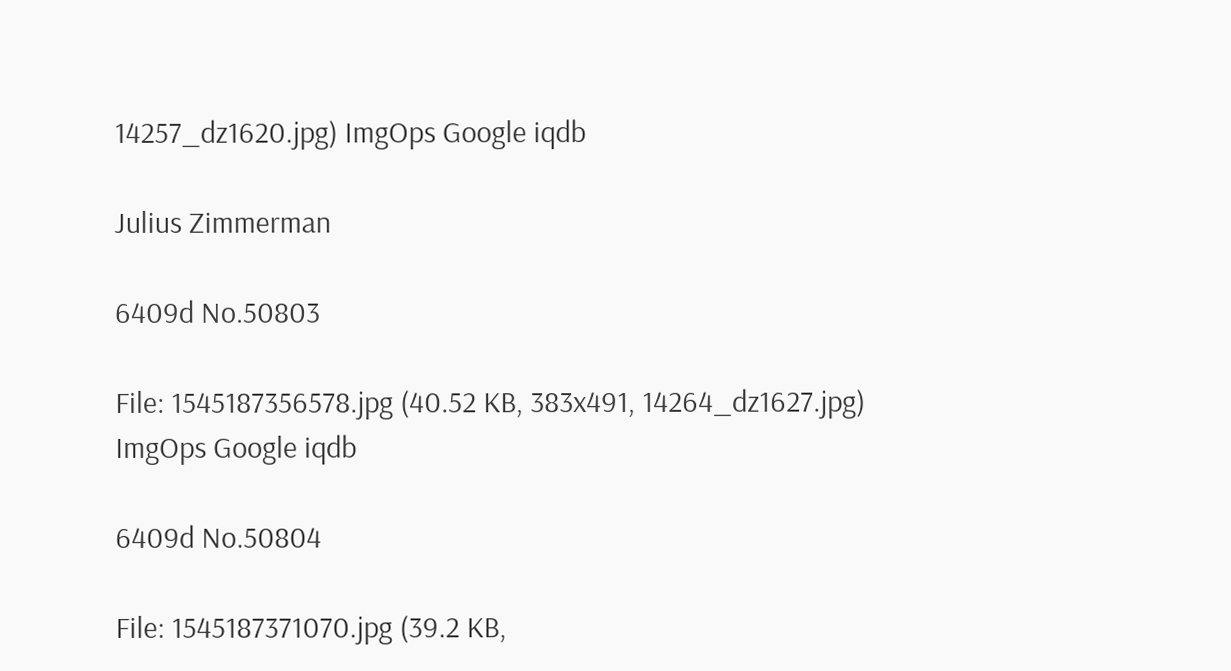14257_dz1620.jpg) ImgOps Google iqdb

Julius Zimmerman

6409d No.50803

File: 1545187356578.jpg (40.52 KB, 383x491, 14264_dz1627.jpg) ImgOps Google iqdb

6409d No.50804

File: 1545187371070.jpg (39.2 KB,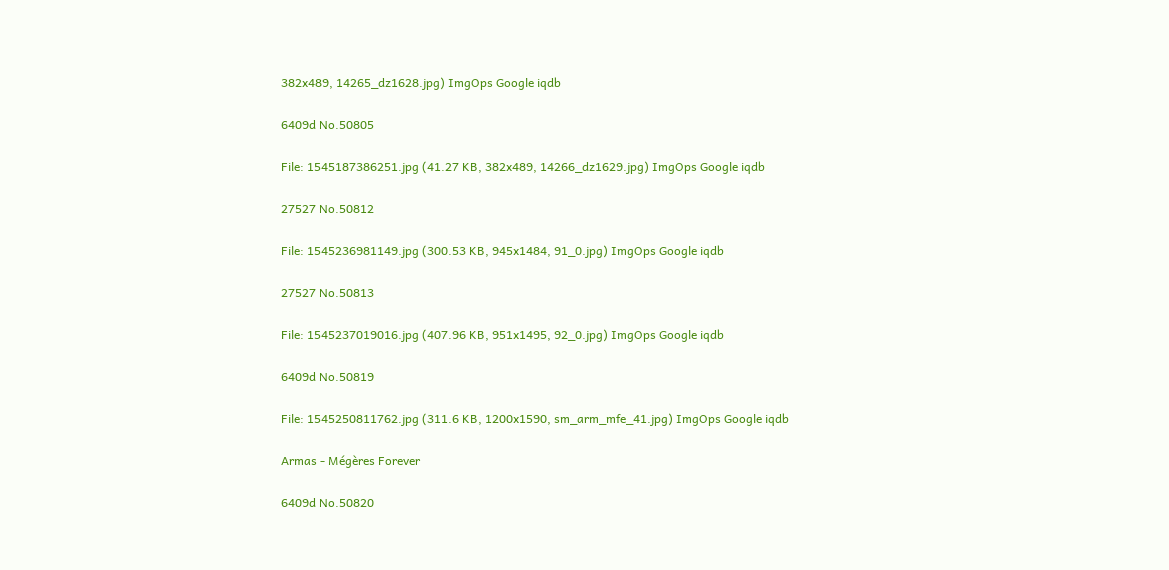382x489, 14265_dz1628.jpg) ImgOps Google iqdb

6409d No.50805

File: 1545187386251.jpg (41.27 KB, 382x489, 14266_dz1629.jpg) ImgOps Google iqdb

27527 No.50812

File: 1545236981149.jpg (300.53 KB, 945x1484, 91_0.jpg) ImgOps Google iqdb

27527 No.50813

File: 1545237019016.jpg (407.96 KB, 951x1495, 92_0.jpg) ImgOps Google iqdb

6409d No.50819

File: 1545250811762.jpg (311.6 KB, 1200x1590, sm_arm_mfe_41.jpg) ImgOps Google iqdb

Armas - Mégères Forever

6409d No.50820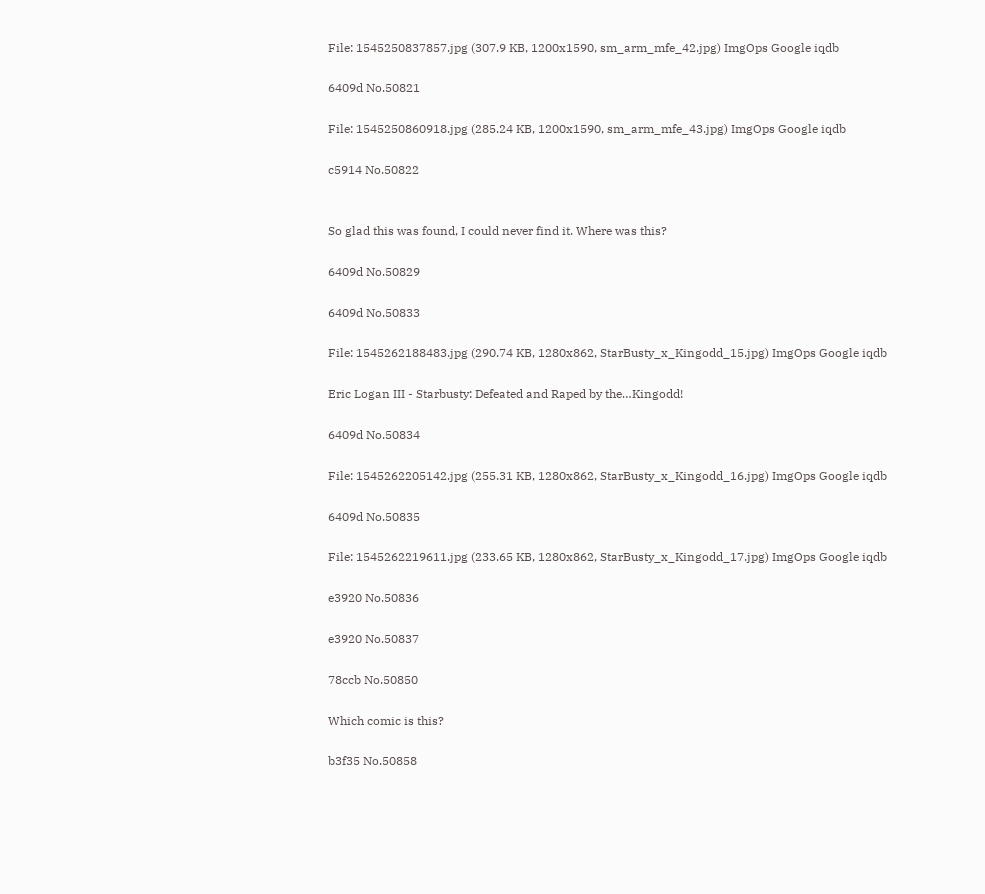File: 1545250837857.jpg (307.9 KB, 1200x1590, sm_arm_mfe_42.jpg) ImgOps Google iqdb

6409d No.50821

File: 1545250860918.jpg (285.24 KB, 1200x1590, sm_arm_mfe_43.jpg) ImgOps Google iqdb

c5914 No.50822


So glad this was found, I could never find it. Where was this?

6409d No.50829

6409d No.50833

File: 1545262188483.jpg (290.74 KB, 1280x862, StarBusty_x_Kingodd_15.jpg) ImgOps Google iqdb

Eric Logan III - Starbusty: Defeated and Raped by the…Kingodd!

6409d No.50834

File: 1545262205142.jpg (255.31 KB, 1280x862, StarBusty_x_Kingodd_16.jpg) ImgOps Google iqdb

6409d No.50835

File: 1545262219611.jpg (233.65 KB, 1280x862, StarBusty_x_Kingodd_17.jpg) ImgOps Google iqdb

e3920 No.50836

e3920 No.50837

78ccb No.50850

Which comic is this?

b3f35 No.50858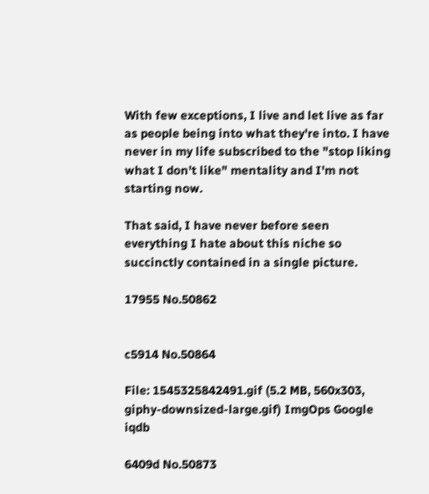With few exceptions, I live and let live as far as people being into what they're into. I have never in my life subscribed to the "stop liking what I don't like" mentality and I'm not starting now.

That said, I have never before seen everything I hate about this niche so succinctly contained in a single picture.

17955 No.50862


c5914 No.50864

File: 1545325842491.gif (5.2 MB, 560x303, giphy-downsized-large.gif) ImgOps Google iqdb

6409d No.50873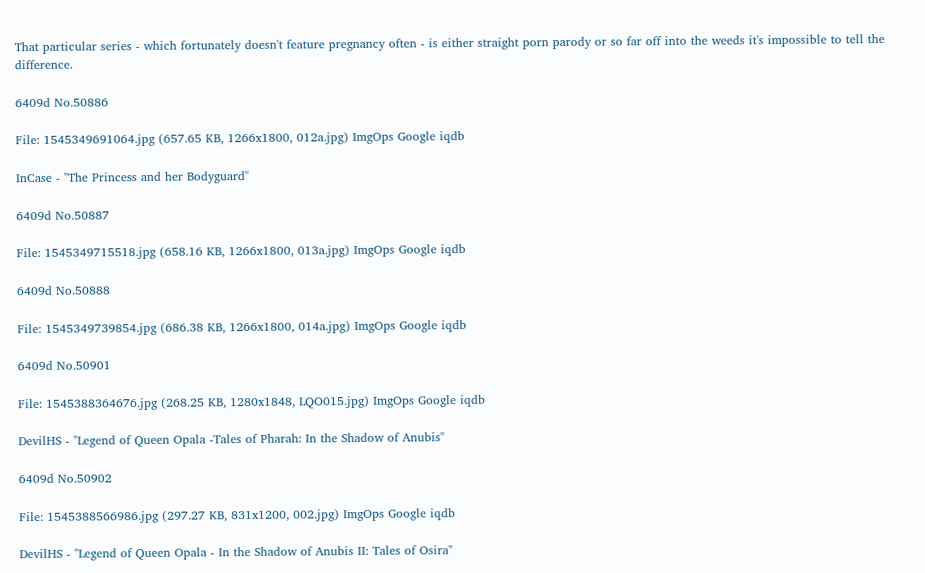That particular series - which fortunately doesn't feature pregnancy often - is either straight porn parody or so far off into the weeds it's impossible to tell the difference.

6409d No.50886

File: 1545349691064.jpg (657.65 KB, 1266x1800, 012a.jpg) ImgOps Google iqdb

InCase - "The Princess and her Bodyguard"

6409d No.50887

File: 1545349715518.jpg (658.16 KB, 1266x1800, 013a.jpg) ImgOps Google iqdb

6409d No.50888

File: 1545349739854.jpg (686.38 KB, 1266x1800, 014a.jpg) ImgOps Google iqdb

6409d No.50901

File: 1545388364676.jpg (268.25 KB, 1280x1848, LQO015.jpg) ImgOps Google iqdb

DevilHS - "Legend of Queen Opala -Tales of Pharah: In the Shadow of Anubis"

6409d No.50902

File: 1545388566986.jpg (297.27 KB, 831x1200, 002.jpg) ImgOps Google iqdb

DevilHS - "Legend of Queen Opala - In the Shadow of Anubis II: Tales of Osira"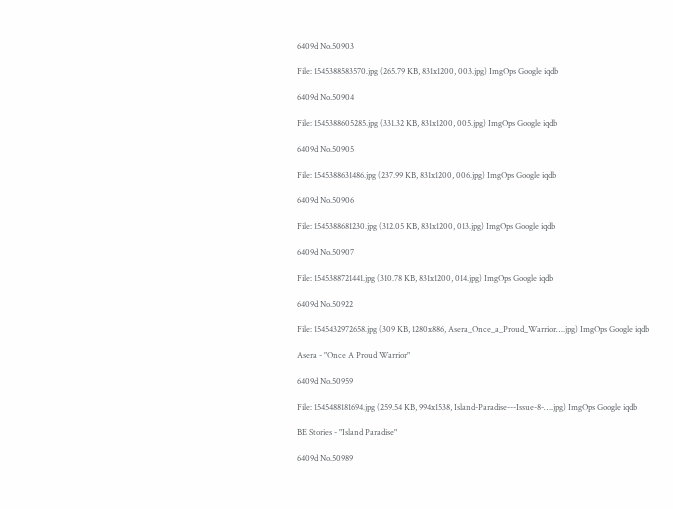6409d No.50903

File: 1545388583570.jpg (265.79 KB, 831x1200, 003.jpg) ImgOps Google iqdb

6409d No.50904

File: 1545388605285.jpg (331.32 KB, 831x1200, 005.jpg) ImgOps Google iqdb

6409d No.50905

File: 1545388631486.jpg (237.99 KB, 831x1200, 006.jpg) ImgOps Google iqdb

6409d No.50906

File: 1545388681230.jpg (312.05 KB, 831x1200, 013.jpg) ImgOps Google iqdb

6409d No.50907

File: 1545388721441.jpg (310.78 KB, 831x1200, 014.jpg) ImgOps Google iqdb

6409d No.50922

File: 1545432972658.jpg (309 KB, 1280x886, Asera_Once_a_Proud_Warrior….jpg) ImgOps Google iqdb

Asera - "Once A Proud Warrior"

6409d No.50959

File: 1545488181694.jpg (259.54 KB, 994x1538, Island-Paradise---Issue-8-….jpg) ImgOps Google iqdb

BE Stories - "Island Paradise"

6409d No.50989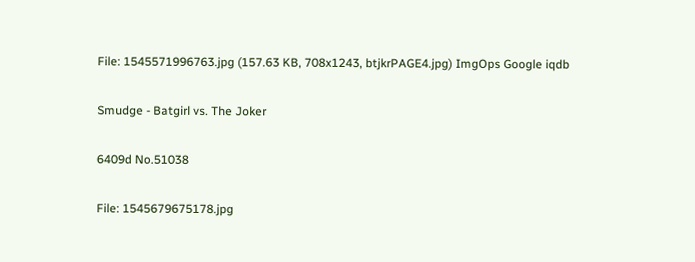File: 1545571996763.jpg (157.63 KB, 708x1243, btjkrPAGE4.jpg) ImgOps Google iqdb

Smudge - Batgirl vs. The Joker

6409d No.51038

File: 1545679675178.jpg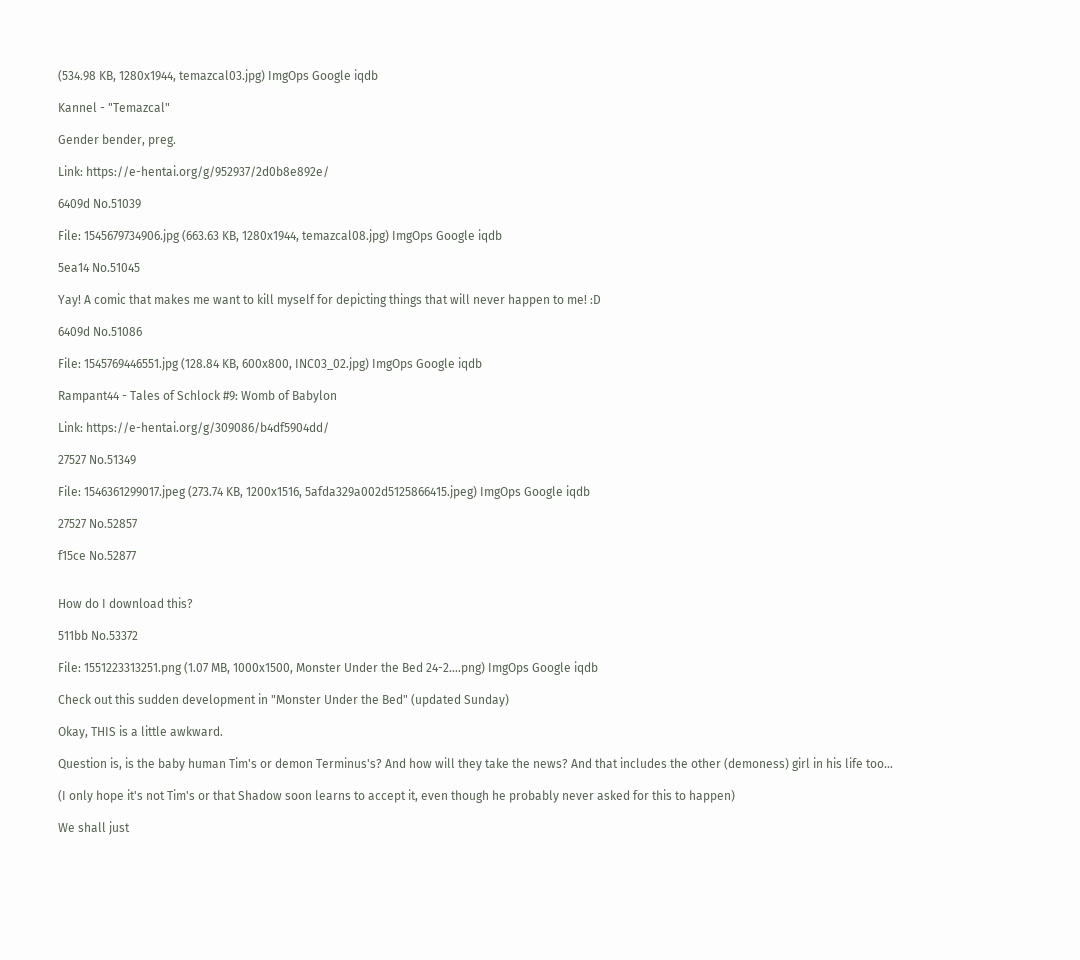(534.98 KB, 1280x1944, temazcal03.jpg) ImgOps Google iqdb

Kannel - "Temazcal"

Gender bender, preg.

Link: https://e-hentai.org/g/952937/2d0b8e892e/

6409d No.51039

File: 1545679734906.jpg (663.63 KB, 1280x1944, temazcal08.jpg) ImgOps Google iqdb

5ea14 No.51045

Yay! A comic that makes me want to kill myself for depicting things that will never happen to me! :D

6409d No.51086

File: 1545769446551.jpg (128.84 KB, 600x800, INC03_02.jpg) ImgOps Google iqdb

Rampant44 - Tales of Schlock #9: Womb of Babylon

Link: https://e-hentai.org/g/309086/b4df5904dd/

27527 No.51349

File: 1546361299017.jpeg (273.74 KB, 1200x1516, 5afda329a002d5125866415.jpeg) ImgOps Google iqdb

27527 No.52857

f15ce No.52877


How do I download this?

511bb No.53372

File: 1551223313251.png (1.07 MB, 1000x1500, Monster Under the Bed 24-2….png) ImgOps Google iqdb

Check out this sudden development in "Monster Under the Bed" (updated Sunday)

Okay, THIS is a little awkward.

Question is, is the baby human Tim's or demon Terminus's? And how will they take the news? And that includes the other (demoness) girl in his life too…

(I only hope it's not Tim's or that Shadow soon learns to accept it, even though he probably never asked for this to happen)

We shall just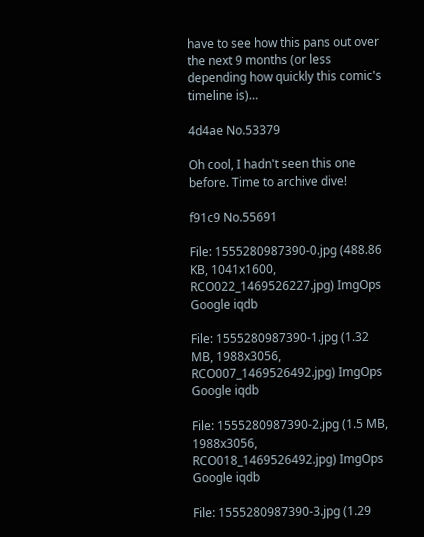have to see how this pans out over the next 9 months (or less depending how quickly this comic's timeline is)…

4d4ae No.53379

Oh cool, I hadn't seen this one before. Time to archive dive!

f91c9 No.55691

File: 1555280987390-0.jpg (488.86 KB, 1041x1600, RCO022_1469526227.jpg) ImgOps Google iqdb

File: 1555280987390-1.jpg (1.32 MB, 1988x3056, RCO007_1469526492.jpg) ImgOps Google iqdb

File: 1555280987390-2.jpg (1.5 MB, 1988x3056, RCO018_1469526492.jpg) ImgOps Google iqdb

File: 1555280987390-3.jpg (1.29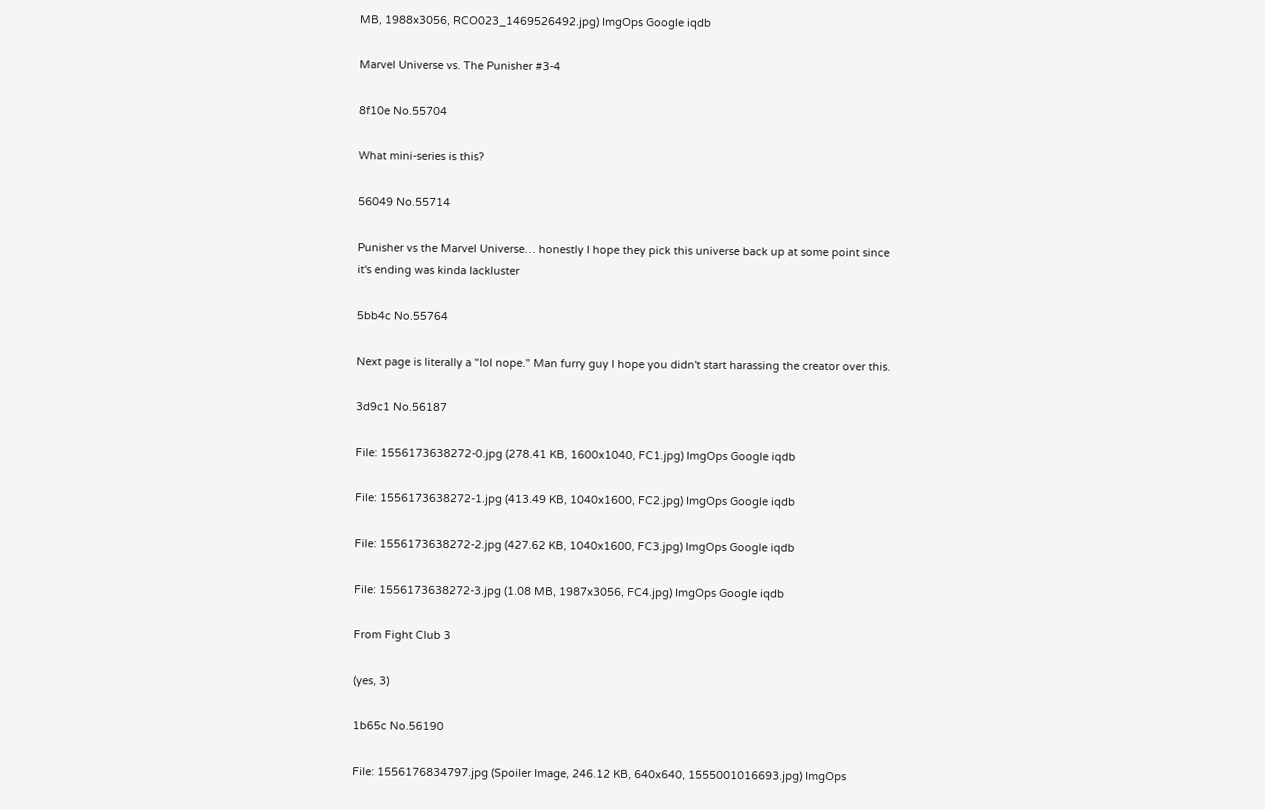MB, 1988x3056, RCO023_1469526492.jpg) ImgOps Google iqdb

Marvel Universe vs. The Punisher #3-4

8f10e No.55704

What mini-series is this?

56049 No.55714

Punisher vs the Marvel Universe… honestly I hope they pick this universe back up at some point since it's ending was kinda lackluster

5bb4c No.55764

Next page is literally a "lol nope." Man furry guy I hope you didn't start harassing the creator over this.

3d9c1 No.56187

File: 1556173638272-0.jpg (278.41 KB, 1600x1040, FC1.jpg) ImgOps Google iqdb

File: 1556173638272-1.jpg (413.49 KB, 1040x1600, FC2.jpg) ImgOps Google iqdb

File: 1556173638272-2.jpg (427.62 KB, 1040x1600, FC3.jpg) ImgOps Google iqdb

File: 1556173638272-3.jpg (1.08 MB, 1987x3056, FC4.jpg) ImgOps Google iqdb

From Fight Club 3

(yes, 3)

1b65c No.56190

File: 1556176834797.jpg (Spoiler Image, 246.12 KB, 640x640, 1555001016693.jpg) ImgOps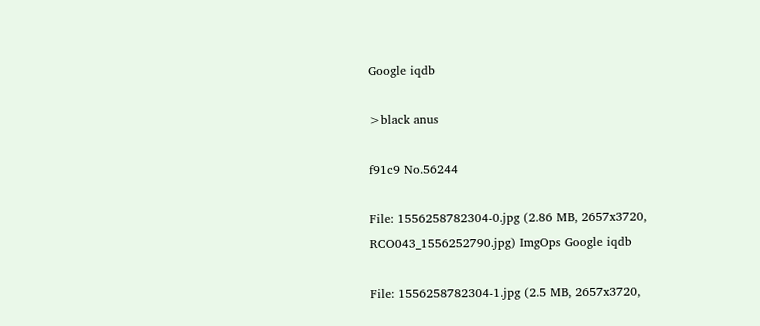Google iqdb

>black anus

f91c9 No.56244

File: 1556258782304-0.jpg (2.86 MB, 2657x3720, RCO043_1556252790.jpg) ImgOps Google iqdb

File: 1556258782304-1.jpg (2.5 MB, 2657x3720,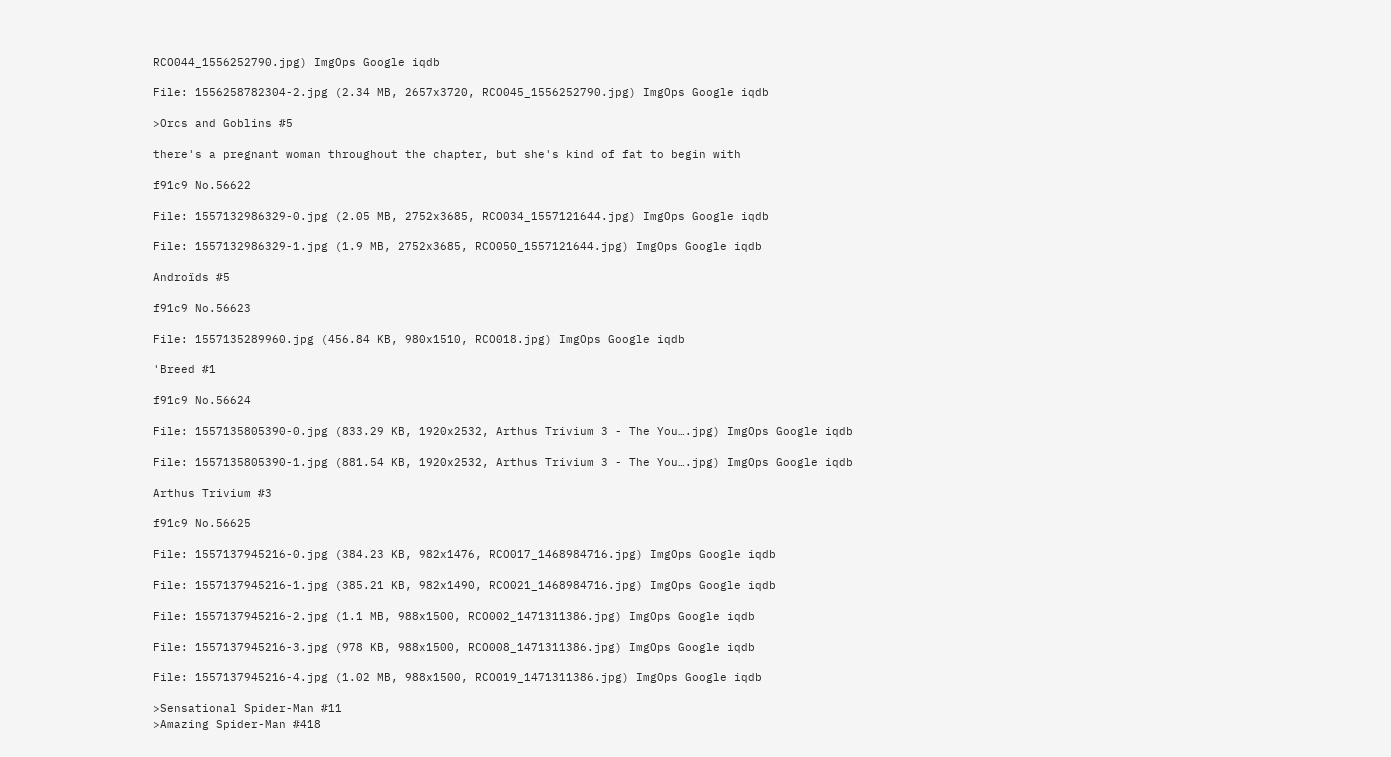RCO044_1556252790.jpg) ImgOps Google iqdb

File: 1556258782304-2.jpg (2.34 MB, 2657x3720, RCO045_1556252790.jpg) ImgOps Google iqdb

>Orcs and Goblins #5

there's a pregnant woman throughout the chapter, but she's kind of fat to begin with

f91c9 No.56622

File: 1557132986329-0.jpg (2.05 MB, 2752x3685, RCO034_1557121644.jpg) ImgOps Google iqdb

File: 1557132986329-1.jpg (1.9 MB, 2752x3685, RCO050_1557121644.jpg) ImgOps Google iqdb

Androïds #5

f91c9 No.56623

File: 1557135289960.jpg (456.84 KB, 980x1510, RCO018.jpg) ImgOps Google iqdb

'Breed #1

f91c9 No.56624

File: 1557135805390-0.jpg (833.29 KB, 1920x2532, Arthus Trivium 3 - The You….jpg) ImgOps Google iqdb

File: 1557135805390-1.jpg (881.54 KB, 1920x2532, Arthus Trivium 3 - The You….jpg) ImgOps Google iqdb

Arthus Trivium #3

f91c9 No.56625

File: 1557137945216-0.jpg (384.23 KB, 982x1476, RCO017_1468984716.jpg) ImgOps Google iqdb

File: 1557137945216-1.jpg (385.21 KB, 982x1490, RCO021_1468984716.jpg) ImgOps Google iqdb

File: 1557137945216-2.jpg (1.1 MB, 988x1500, RCO002_1471311386.jpg) ImgOps Google iqdb

File: 1557137945216-3.jpg (978 KB, 988x1500, RCO008_1471311386.jpg) ImgOps Google iqdb

File: 1557137945216-4.jpg (1.02 MB, 988x1500, RCO019_1471311386.jpg) ImgOps Google iqdb

>Sensational Spider-Man #11
>Amazing Spider-Man #418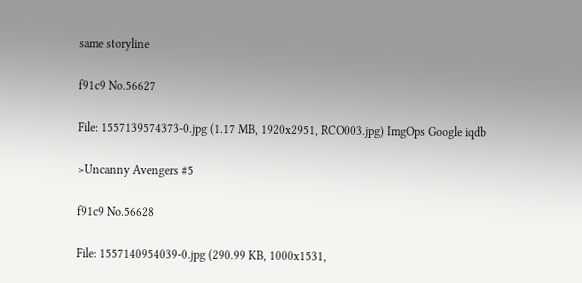same storyline

f91c9 No.56627

File: 1557139574373-0.jpg (1.17 MB, 1920x2951, RCO003.jpg) ImgOps Google iqdb

>Uncanny Avengers #5

f91c9 No.56628

File: 1557140954039-0.jpg (290.99 KB, 1000x1531,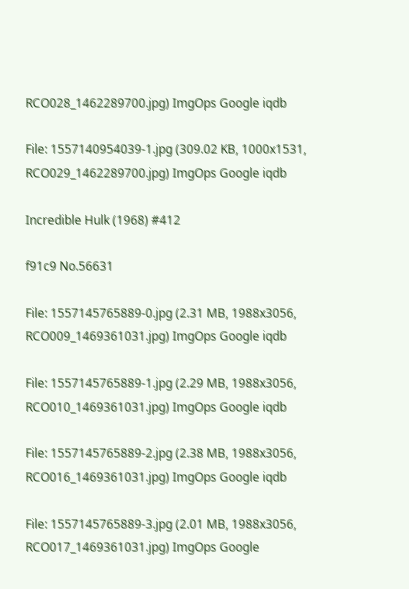RCO028_1462289700.jpg) ImgOps Google iqdb

File: 1557140954039-1.jpg (309.02 KB, 1000x1531, RCO029_1462289700.jpg) ImgOps Google iqdb

Incredible Hulk (1968) #412

f91c9 No.56631

File: 1557145765889-0.jpg (2.31 MB, 1988x3056, RCO009_1469361031.jpg) ImgOps Google iqdb

File: 1557145765889-1.jpg (2.29 MB, 1988x3056, RCO010_1469361031.jpg) ImgOps Google iqdb

File: 1557145765889-2.jpg (2.38 MB, 1988x3056, RCO016_1469361031.jpg) ImgOps Google iqdb

File: 1557145765889-3.jpg (2.01 MB, 1988x3056, RCO017_1469361031.jpg) ImgOps Google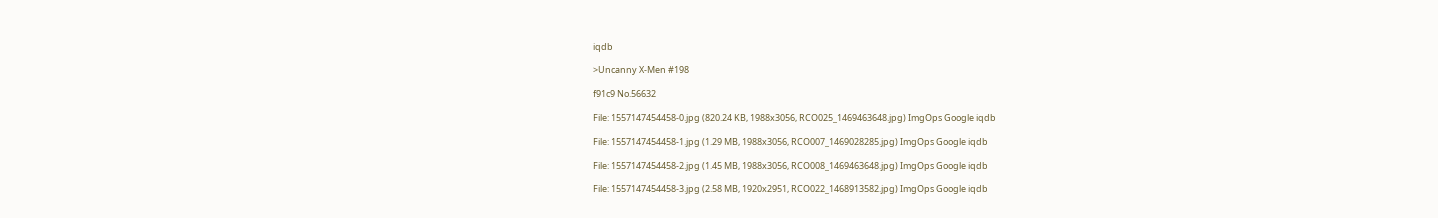iqdb

>Uncanny X-Men #198

f91c9 No.56632

File: 1557147454458-0.jpg (820.24 KB, 1988x3056, RCO025_1469463648.jpg) ImgOps Google iqdb

File: 1557147454458-1.jpg (1.29 MB, 1988x3056, RCO007_1469028285.jpg) ImgOps Google iqdb

File: 1557147454458-2.jpg (1.45 MB, 1988x3056, RCO008_1469463648.jpg) ImgOps Google iqdb

File: 1557147454458-3.jpg (2.58 MB, 1920x2951, RCO022_1468913582.jpg) ImgOps Google iqdb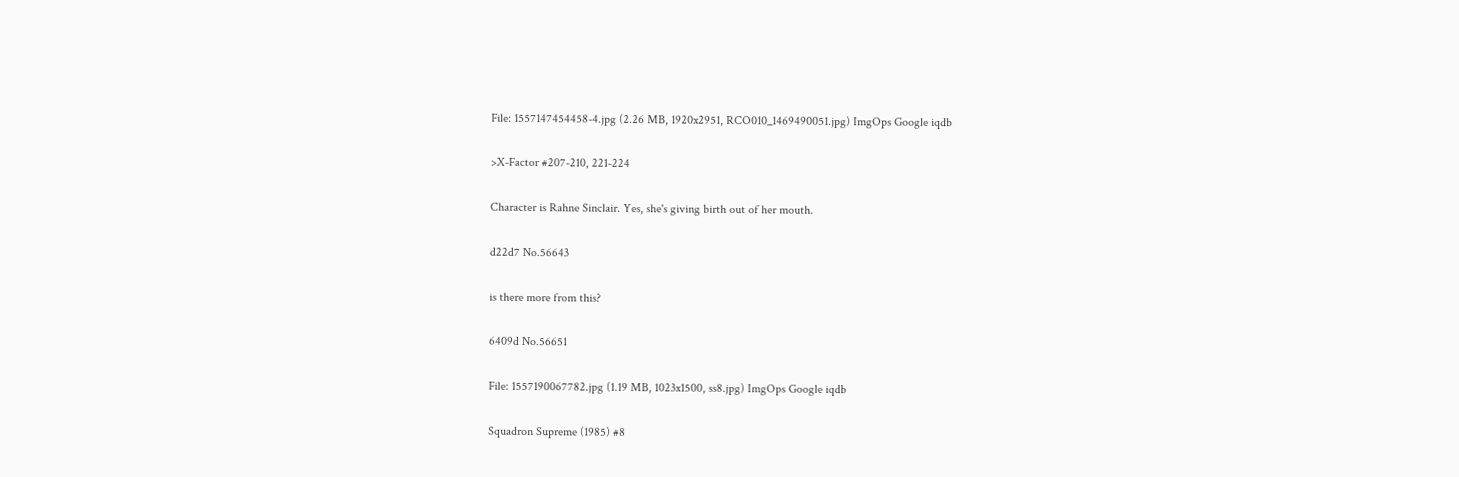File: 1557147454458-4.jpg (2.26 MB, 1920x2951, RCO010_1469490051.jpg) ImgOps Google iqdb

>X-Factor #207-210, 221-224

Character is Rahne Sinclair. Yes, she's giving birth out of her mouth.

d22d7 No.56643

is there more from this?

6409d No.56651

File: 1557190067782.jpg (1.19 MB, 1023x1500, ss8.jpg) ImgOps Google iqdb

Squadron Supreme (1985) #8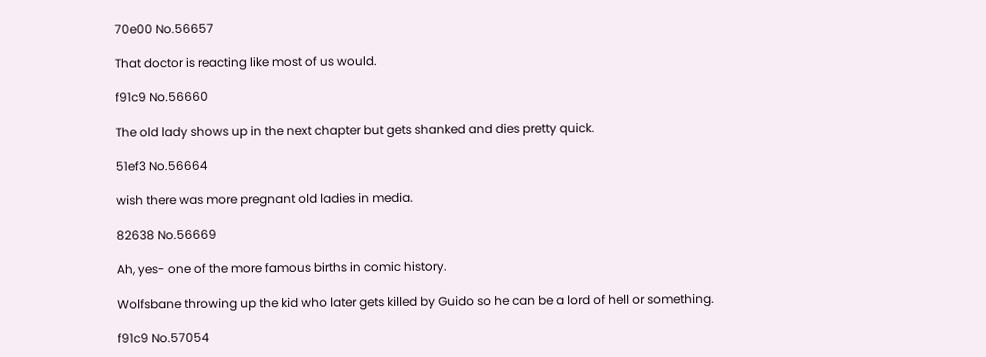70e00 No.56657

That doctor is reacting like most of us would.

f91c9 No.56660

The old lady shows up in the next chapter but gets shanked and dies pretty quick.

51ef3 No.56664

wish there was more pregnant old ladies in media.

82638 No.56669

Ah, yes- one of the more famous births in comic history.

Wolfsbane throwing up the kid who later gets killed by Guido so he can be a lord of hell or something.

f91c9 No.57054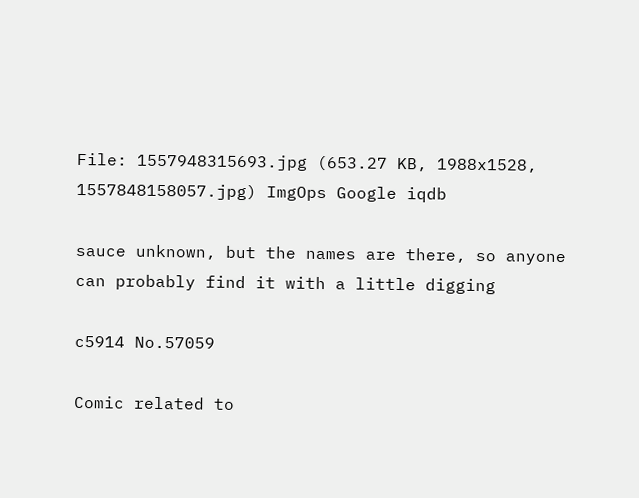File: 1557948315693.jpg (653.27 KB, 1988x1528, 1557848158057.jpg) ImgOps Google iqdb

sauce unknown, but the names are there, so anyone can probably find it with a little digging

c5914 No.57059

Comic related to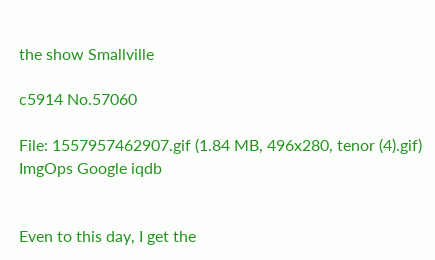the show Smallville

c5914 No.57060

File: 1557957462907.gif (1.84 MB, 496x280, tenor (4).gif) ImgOps Google iqdb


Even to this day, I get the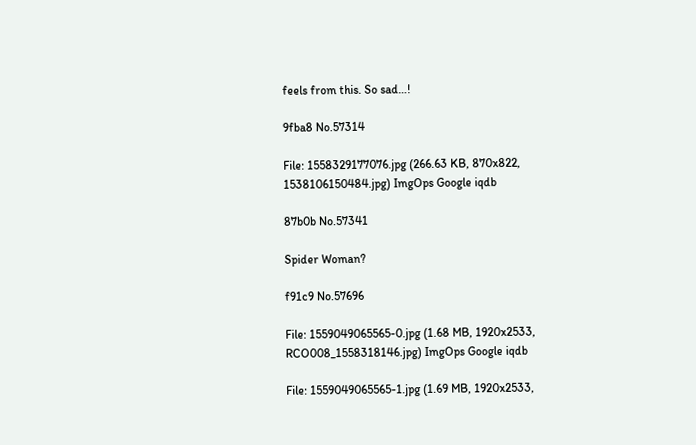feels from this. So sad…!

9fba8 No.57314

File: 1558329177076.jpg (266.63 KB, 870x822, 1538106150484.jpg) ImgOps Google iqdb

87b0b No.57341

Spider Woman?

f91c9 No.57696

File: 1559049065565-0.jpg (1.68 MB, 1920x2533, RCO008_1558318146.jpg) ImgOps Google iqdb

File: 1559049065565-1.jpg (1.69 MB, 1920x2533,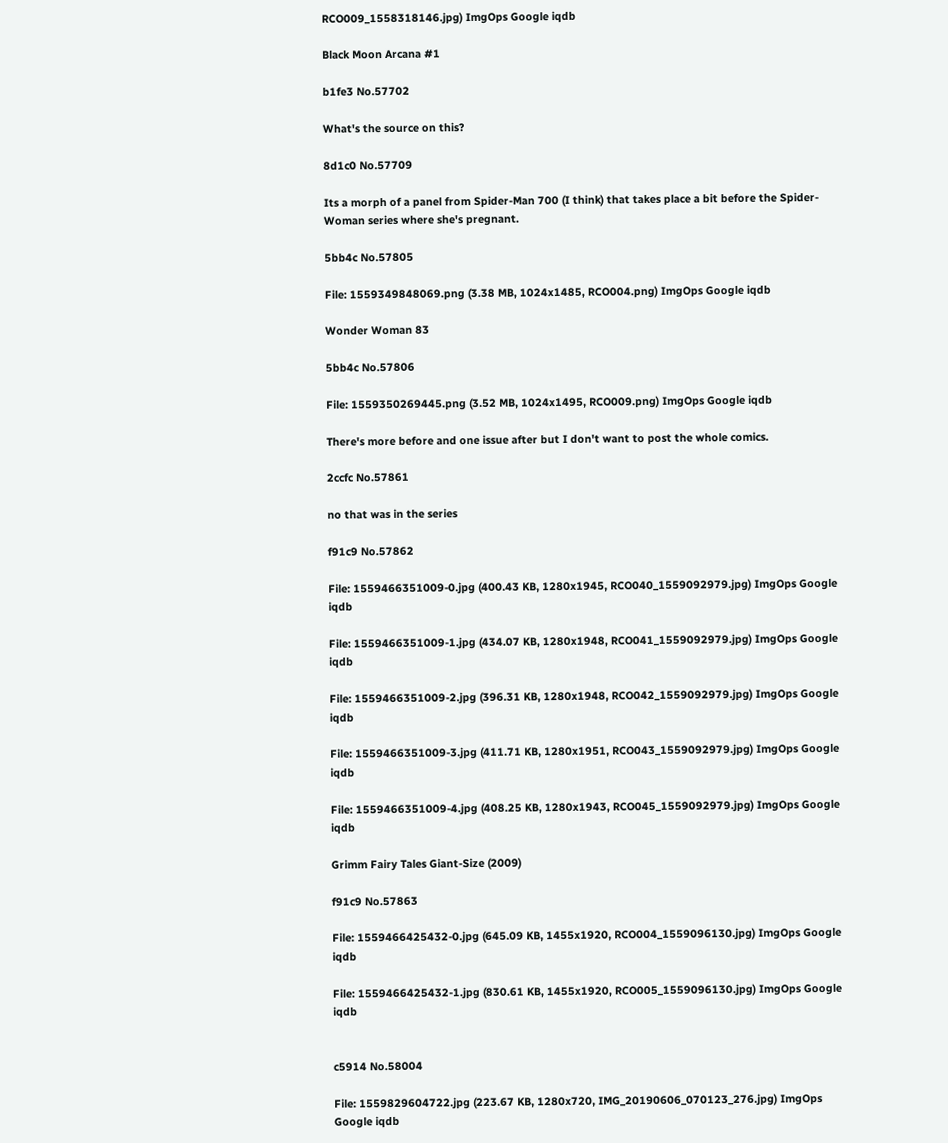RCO009_1558318146.jpg) ImgOps Google iqdb

Black Moon Arcana #1

b1fe3 No.57702

What's the source on this?

8d1c0 No.57709

Its a morph of a panel from Spider-Man 700 (I think) that takes place a bit before the Spider-Woman series where she's pregnant.

5bb4c No.57805

File: 1559349848069.png (3.38 MB, 1024x1485, RCO004.png) ImgOps Google iqdb

Wonder Woman 83

5bb4c No.57806

File: 1559350269445.png (3.52 MB, 1024x1495, RCO009.png) ImgOps Google iqdb

There's more before and one issue after but I don't want to post the whole comics.

2ccfc No.57861

no that was in the series

f91c9 No.57862

File: 1559466351009-0.jpg (400.43 KB, 1280x1945, RCO040_1559092979.jpg) ImgOps Google iqdb

File: 1559466351009-1.jpg (434.07 KB, 1280x1948, RCO041_1559092979.jpg) ImgOps Google iqdb

File: 1559466351009-2.jpg (396.31 KB, 1280x1948, RCO042_1559092979.jpg) ImgOps Google iqdb

File: 1559466351009-3.jpg (411.71 KB, 1280x1951, RCO043_1559092979.jpg) ImgOps Google iqdb

File: 1559466351009-4.jpg (408.25 KB, 1280x1943, RCO045_1559092979.jpg) ImgOps Google iqdb

Grimm Fairy Tales Giant-Size (2009)

f91c9 No.57863

File: 1559466425432-0.jpg (645.09 KB, 1455x1920, RCO004_1559096130.jpg) ImgOps Google iqdb

File: 1559466425432-1.jpg (830.61 KB, 1455x1920, RCO005_1559096130.jpg) ImgOps Google iqdb


c5914 No.58004

File: 1559829604722.jpg (223.67 KB, 1280x720, IMG_20190606_070123_276.jpg) ImgOps Google iqdb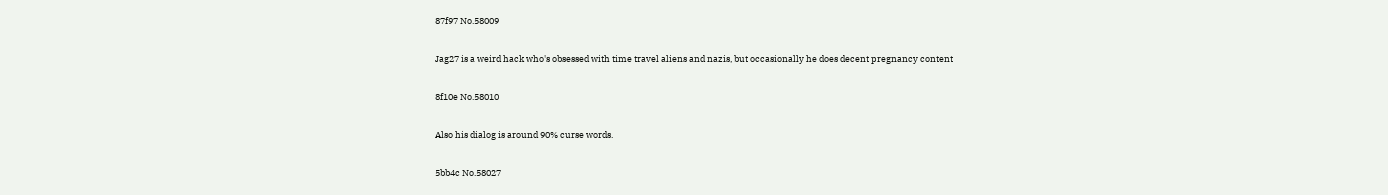87f97 No.58009

Jag27 is a weird hack who's obsessed with time travel aliens and nazis, but occasionally he does decent pregnancy content

8f10e No.58010

Also his dialog is around 90% curse words.

5bb4c No.58027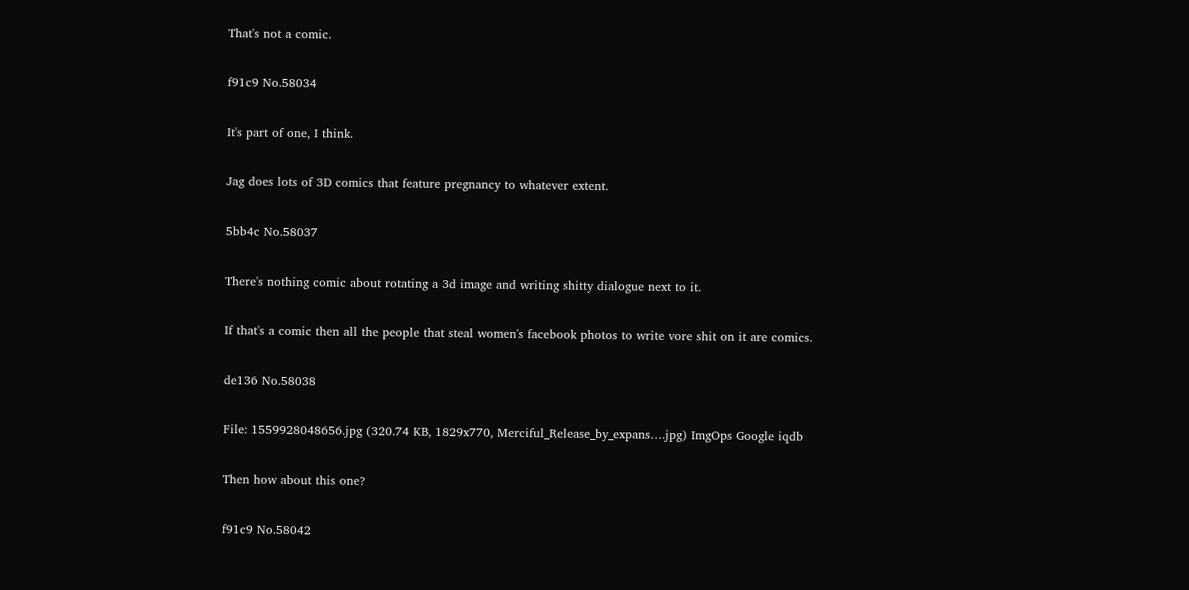That's not a comic.

f91c9 No.58034

It's part of one, I think.

Jag does lots of 3D comics that feature pregnancy to whatever extent.

5bb4c No.58037

There's nothing comic about rotating a 3d image and writing shitty dialogue next to it.

If that's a comic then all the people that steal women's facebook photos to write vore shit on it are comics.

de136 No.58038

File: 1559928048656.jpg (320.74 KB, 1829x770, Merciful_Release_by_expans….jpg) ImgOps Google iqdb

Then how about this one?

f91c9 No.58042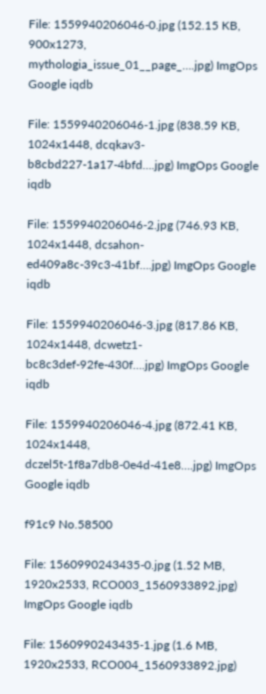File: 1559940206046-0.jpg (152.15 KB, 900x1273, mythologia_issue_01__page_….jpg) ImgOps Google iqdb

File: 1559940206046-1.jpg (838.59 KB, 1024x1448, dcqkav3-b8cbd227-1a17-4bfd….jpg) ImgOps Google iqdb

File: 1559940206046-2.jpg (746.93 KB, 1024x1448, dcsahon-ed409a8c-39c3-41bf….jpg) ImgOps Google iqdb

File: 1559940206046-3.jpg (817.86 KB, 1024x1448, dcwetz1-bc8c3def-92fe-430f….jpg) ImgOps Google iqdb

File: 1559940206046-4.jpg (872.41 KB, 1024x1448, dczel5t-1f8a7db8-0e4d-41e8….jpg) ImgOps Google iqdb

f91c9 No.58500

File: 1560990243435-0.jpg (1.52 MB, 1920x2533, RCO003_1560933892.jpg) ImgOps Google iqdb

File: 1560990243435-1.jpg (1.6 MB, 1920x2533, RCO004_1560933892.jpg)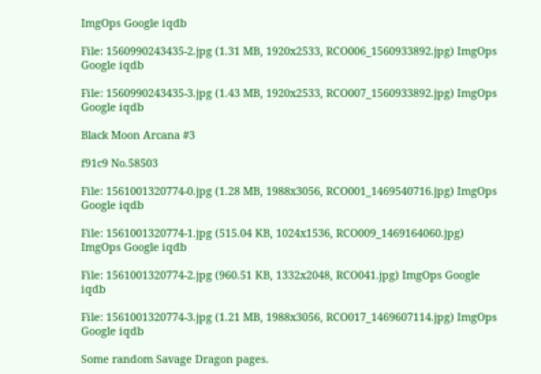ImgOps Google iqdb

File: 1560990243435-2.jpg (1.31 MB, 1920x2533, RCO006_1560933892.jpg) ImgOps Google iqdb

File: 1560990243435-3.jpg (1.43 MB, 1920x2533, RCO007_1560933892.jpg) ImgOps Google iqdb

Black Moon Arcana #3

f91c9 No.58503

File: 1561001320774-0.jpg (1.28 MB, 1988x3056, RCO001_1469540716.jpg) ImgOps Google iqdb

File: 1561001320774-1.jpg (515.04 KB, 1024x1536, RCO009_1469164060.jpg) ImgOps Google iqdb

File: 1561001320774-2.jpg (960.51 KB, 1332x2048, RCO041.jpg) ImgOps Google iqdb

File: 1561001320774-3.jpg (1.21 MB, 1988x3056, RCO017_1469607114.jpg) ImgOps Google iqdb

Some random Savage Dragon pages.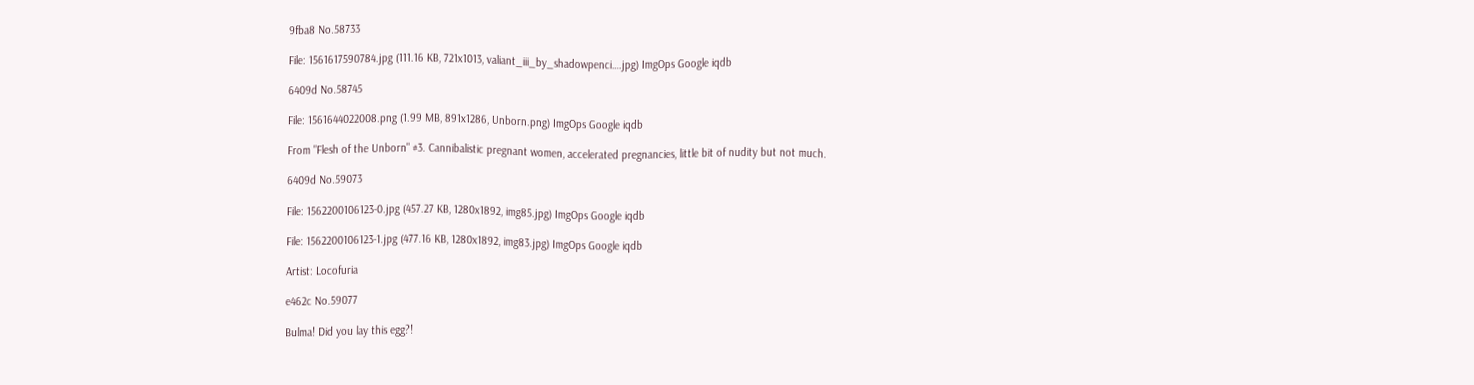9fba8 No.58733

File: 1561617590784.jpg (111.16 KB, 721x1013, valiant_iii_by_shadowpenci….jpg) ImgOps Google iqdb

6409d No.58745

File: 1561644022008.png (1.99 MB, 891x1286, Unborn.png) ImgOps Google iqdb

From "Flesh of the Unborn" #3. Cannibalistic pregnant women, accelerated pregnancies, little bit of nudity but not much.

6409d No.59073

File: 1562200106123-0.jpg (457.27 KB, 1280x1892, img85.jpg) ImgOps Google iqdb

File: 1562200106123-1.jpg (477.16 KB, 1280x1892, img83.jpg) ImgOps Google iqdb

Artist: Locofuria

e462c No.59077

Bulma! Did you lay this egg?!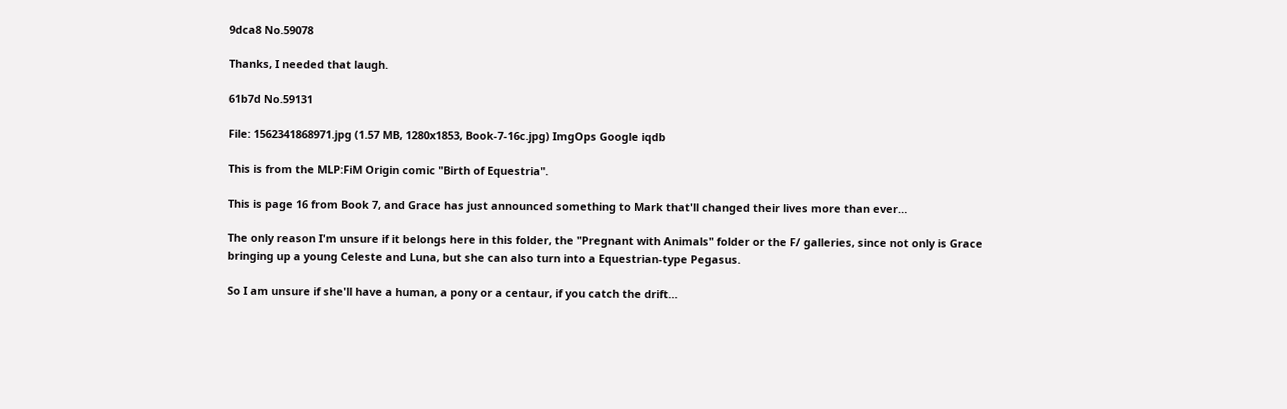9dca8 No.59078

Thanks, I needed that laugh.

61b7d No.59131

File: 1562341868971.jpg (1.57 MB, 1280x1853, Book-7-16c.jpg) ImgOps Google iqdb

This is from the MLP:FiM Origin comic "Birth of Equestria".

This is page 16 from Book 7, and Grace has just announced something to Mark that'll changed their lives more than ever…

The only reason I'm unsure if it belongs here in this folder, the "Pregnant with Animals" folder or the F/ galleries, since not only is Grace bringing up a young Celeste and Luna, but she can also turn into a Equestrian-type Pegasus.

So I am unsure if she'll have a human, a pony or a centaur, if you catch the drift…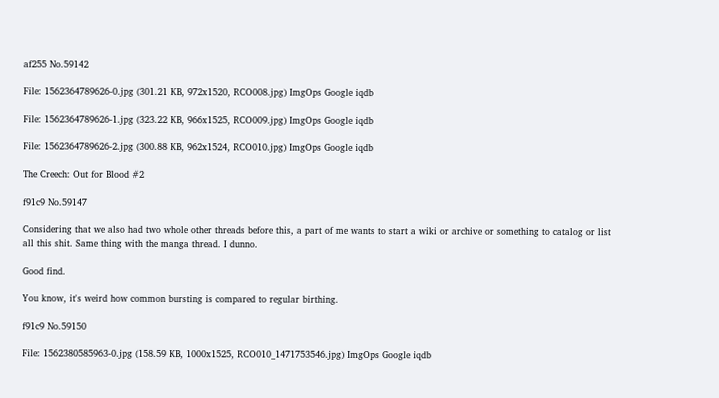af255 No.59142

File: 1562364789626-0.jpg (301.21 KB, 972x1520, RCO008.jpg) ImgOps Google iqdb

File: 1562364789626-1.jpg (323.22 KB, 966x1525, RCO009.jpg) ImgOps Google iqdb

File: 1562364789626-2.jpg (300.88 KB, 962x1524, RCO010.jpg) ImgOps Google iqdb

The Creech: Out for Blood #2

f91c9 No.59147

Considering that we also had two whole other threads before this, a part of me wants to start a wiki or archive or something to catalog or list all this shit. Same thing with the manga thread. I dunno.

Good find.

You know, it's weird how common bursting is compared to regular birthing.

f91c9 No.59150

File: 1562380585963-0.jpg (158.59 KB, 1000x1525, RCO010_1471753546.jpg) ImgOps Google iqdb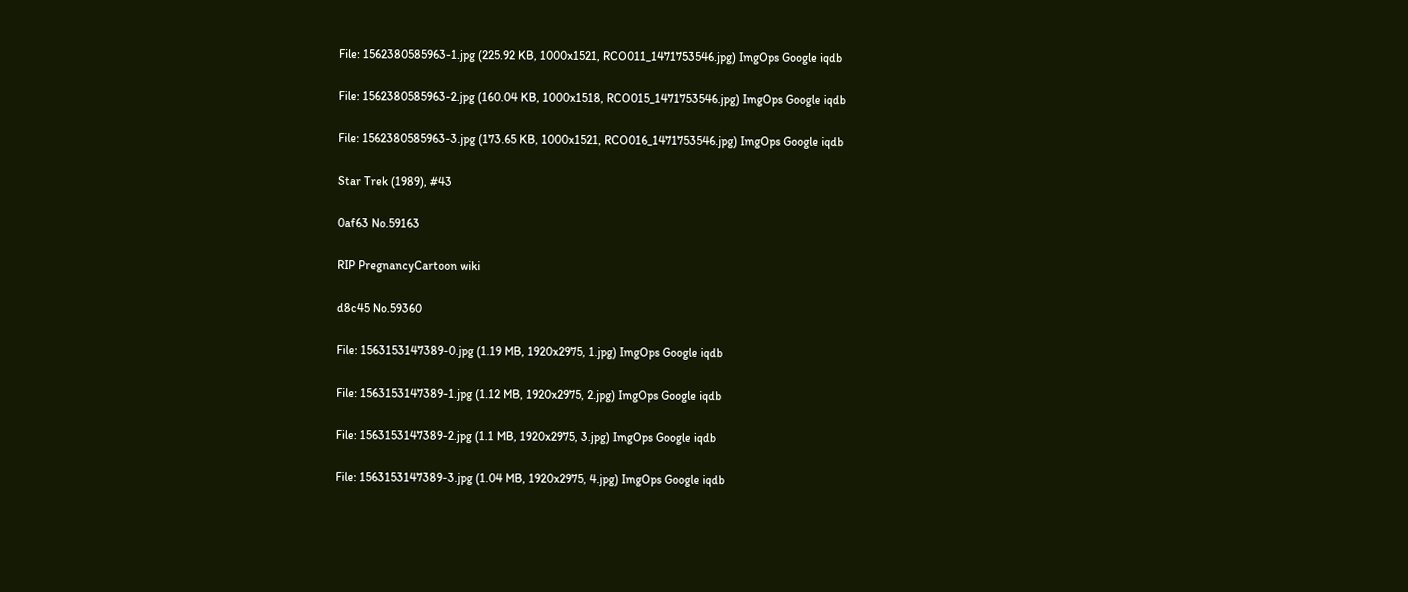File: 1562380585963-1.jpg (225.92 KB, 1000x1521, RCO011_1471753546.jpg) ImgOps Google iqdb

File: 1562380585963-2.jpg (160.04 KB, 1000x1518, RCO015_1471753546.jpg) ImgOps Google iqdb

File: 1562380585963-3.jpg (173.65 KB, 1000x1521, RCO016_1471753546.jpg) ImgOps Google iqdb

Star Trek (1989), #43

0af63 No.59163

RIP PregnancyCartoon wiki

d8c45 No.59360

File: 1563153147389-0.jpg (1.19 MB, 1920x2975, 1.jpg) ImgOps Google iqdb

File: 1563153147389-1.jpg (1.12 MB, 1920x2975, 2.jpg) ImgOps Google iqdb

File: 1563153147389-2.jpg (1.1 MB, 1920x2975, 3.jpg) ImgOps Google iqdb

File: 1563153147389-3.jpg (1.04 MB, 1920x2975, 4.jpg) ImgOps Google iqdb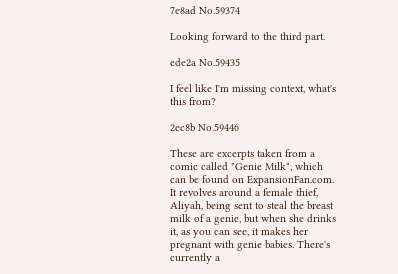7e8ad No.59374

Looking forward to the third part.

ede2a No.59435

I feel like I'm missing context, what's this from?

2ec8b No.59446

These are excerpts taken from a comic called "Genie Milk", which can be found on ExpansionFan.com. It revolves around a female thief, Aliyah, being sent to steal the breast milk of a genie, but when she drinks it, as you can see, it makes her pregnant with genie babies. There's currently a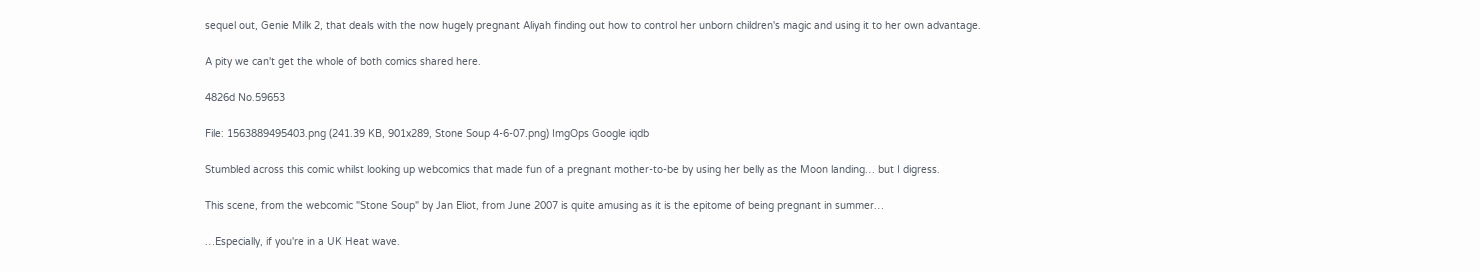sequel out, Genie Milk 2, that deals with the now hugely pregnant Aliyah finding out how to control her unborn children's magic and using it to her own advantage.

A pity we can't get the whole of both comics shared here.

4826d No.59653

File: 1563889495403.png (241.39 KB, 901x289, Stone Soup 4-6-07.png) ImgOps Google iqdb

Stumbled across this comic whilst looking up webcomics that made fun of a pregnant mother-to-be by using her belly as the Moon landing… but I digress.

This scene, from the webcomic "Stone Soup" by Jan Eliot, from June 2007 is quite amusing as it is the epitome of being pregnant in summer…

…Especially, if you're in a UK Heat wave.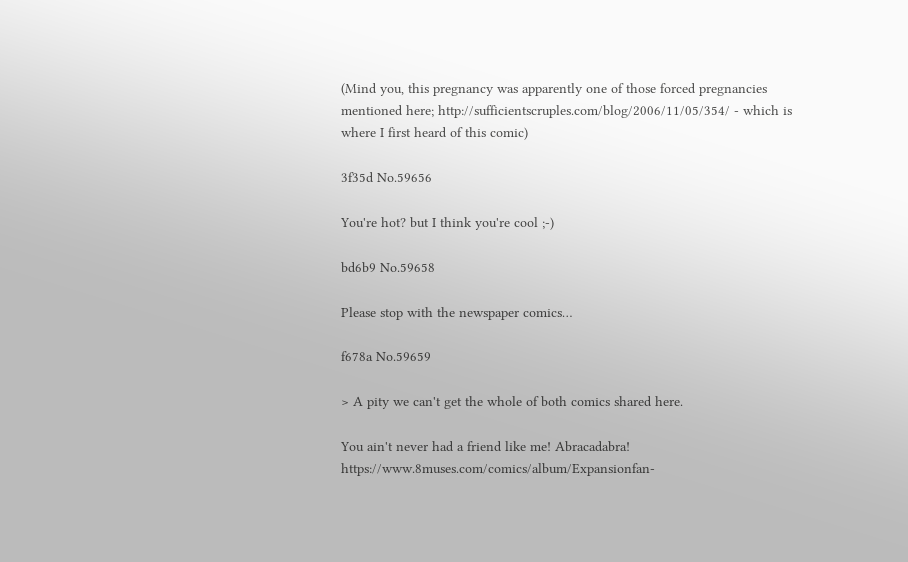(Mind you, this pregnancy was apparently one of those forced pregnancies mentioned here; http://sufficientscruples.com/blog/2006/11/05/354/ - which is where I first heard of this comic)

3f35d No.59656

You're hot? but I think you're cool ;-)

bd6b9 No.59658

Please stop with the newspaper comics…

f678a No.59659

> A pity we can't get the whole of both comics shared here.

You ain't never had a friend like me! Abracadabra! https://www.8muses.com/comics/album/Expansionfan-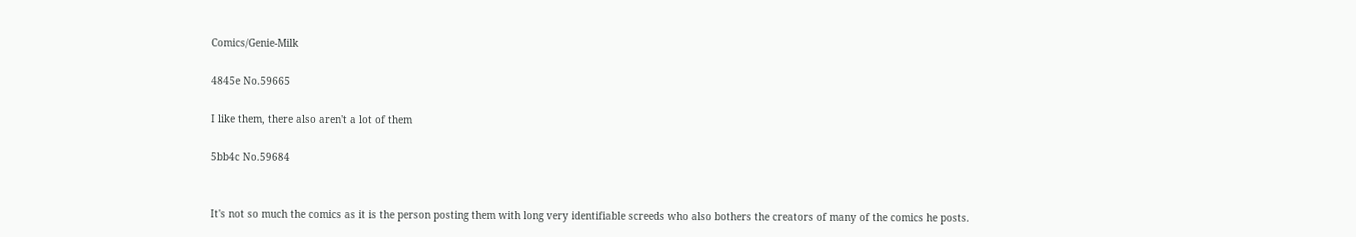Comics/Genie-Milk

4845e No.59665

I like them, there also aren't a lot of them

5bb4c No.59684


It's not so much the comics as it is the person posting them with long very identifiable screeds who also bothers the creators of many of the comics he posts.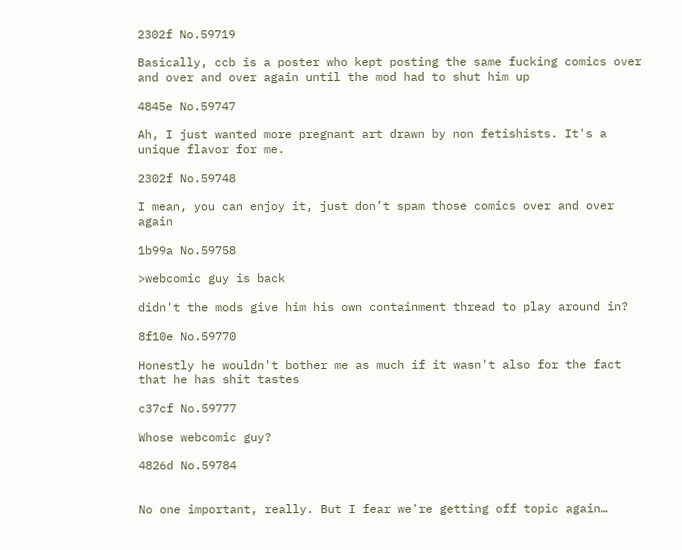2302f No.59719

Basically, ccb is a poster who kept posting the same fucking comics over and over and over again until the mod had to shut him up

4845e No.59747

Ah, I just wanted more pregnant art drawn by non fetishists. It's a unique flavor for me.

2302f No.59748

I mean, you can enjoy it, just don’t spam those comics over and over again

1b99a No.59758

>webcomic guy is back

didn't the mods give him his own containment thread to play around in?

8f10e No.59770

Honestly he wouldn't bother me as much if it wasn't also for the fact that he has shit tastes

c37cf No.59777

Whose webcomic guy?

4826d No.59784


No one important, really. But I fear we're getting off topic again…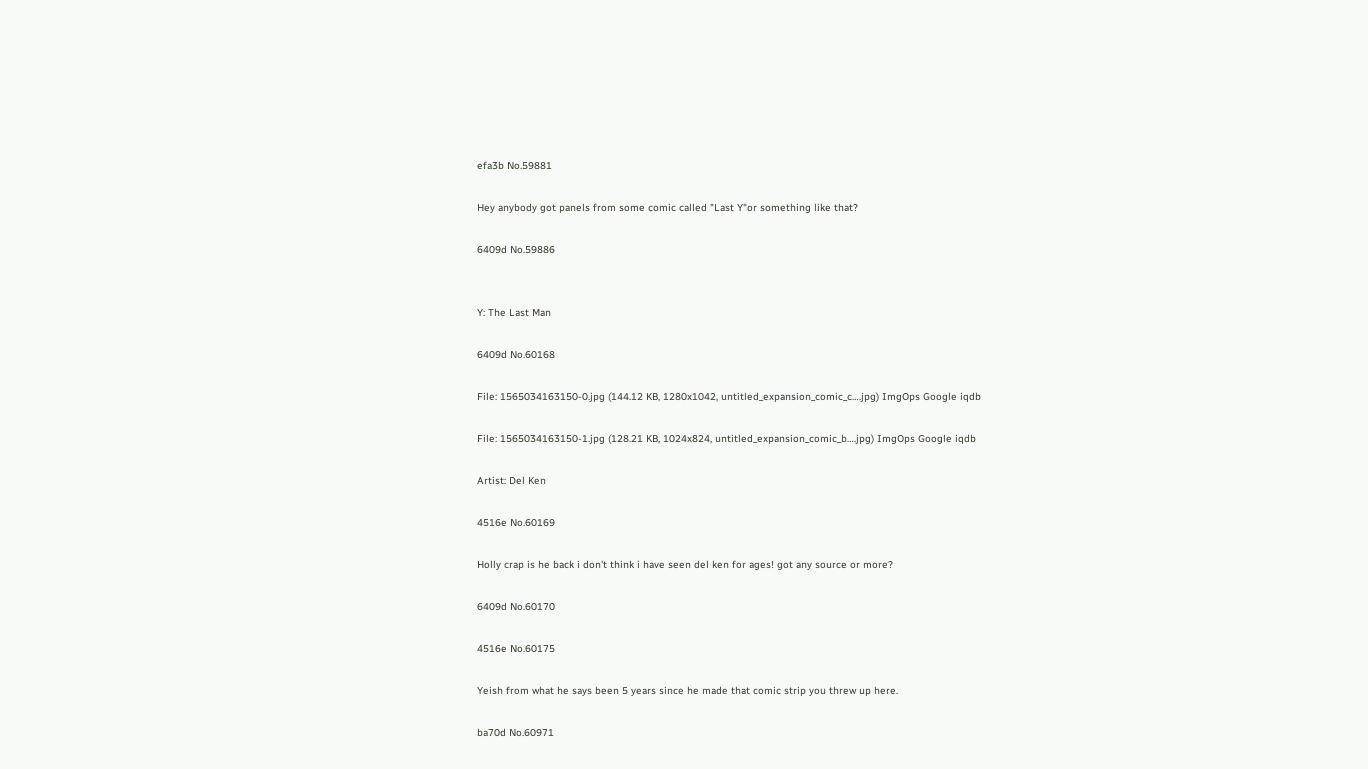efa3b No.59881

Hey anybody got panels from some comic called "Last Y"or something like that?

6409d No.59886


Y: The Last Man

6409d No.60168

File: 1565034163150-0.jpg (144.12 KB, 1280x1042, untitled_expansion_comic_c….jpg) ImgOps Google iqdb

File: 1565034163150-1.jpg (128.21 KB, 1024x824, untitled_expansion_comic_b….jpg) ImgOps Google iqdb

Artist: Del Ken

4516e No.60169

Holly crap is he back i don't think i have seen del ken for ages! got any source or more?

6409d No.60170

4516e No.60175

Yeish from what he says been 5 years since he made that comic strip you threw up here.

ba70d No.60971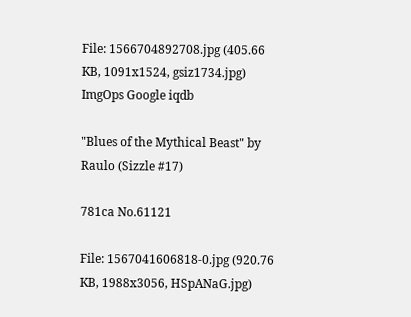File: 1566704892708.jpg (405.66 KB, 1091x1524, gsiz1734.jpg) ImgOps Google iqdb

"Blues of the Mythical Beast" by Raulo (Sizzle #17)

781ca No.61121

File: 1567041606818-0.jpg (920.76 KB, 1988x3056, HSpANaG.jpg)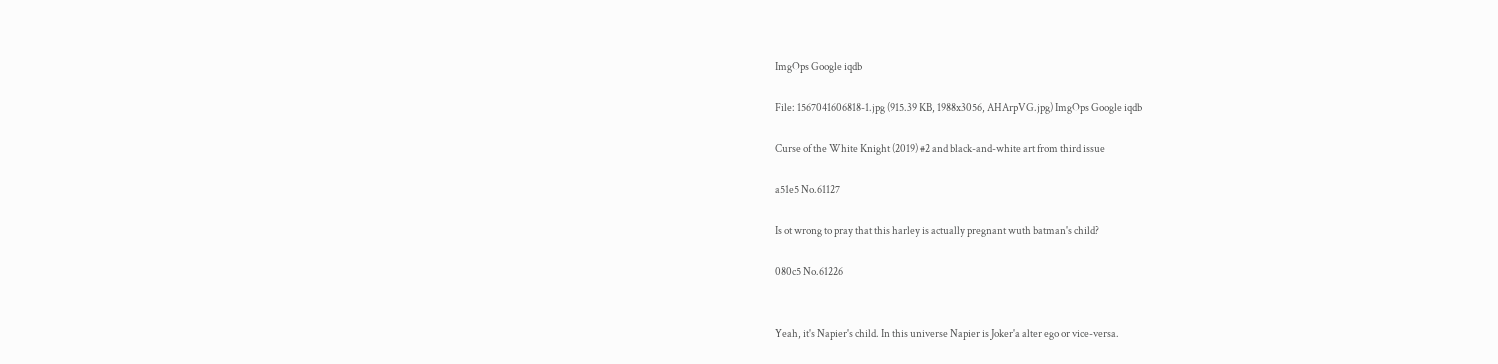ImgOps Google iqdb

File: 1567041606818-1.jpg (915.39 KB, 1988x3056, AHArpVG.jpg) ImgOps Google iqdb

Curse of the White Knight (2019) #2 and black-and-white art from third issue

a51e5 No.61127

Is ot wrong to pray that this harley is actually pregnant wuth batman's child?

080c5 No.61226


Yeah, it's Napier's child. In this universe Napier is Joker'a alter ego or vice-versa.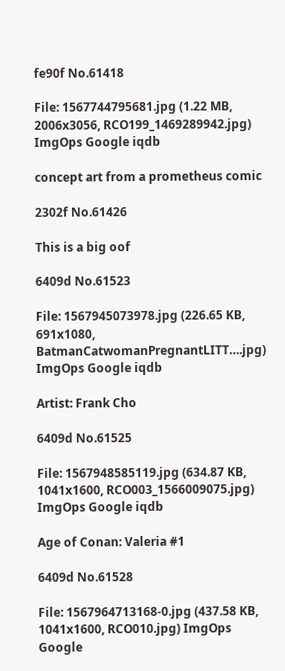fe90f No.61418

File: 1567744795681.jpg (1.22 MB, 2006x3056, RCO199_1469289942.jpg) ImgOps Google iqdb

concept art from a prometheus comic

2302f No.61426

This is a big oof

6409d No.61523

File: 1567945073978.jpg (226.65 KB, 691x1080, BatmanCatwomanPregnantLITT….jpg) ImgOps Google iqdb

Artist: Frank Cho

6409d No.61525

File: 1567948585119.jpg (634.87 KB, 1041x1600, RCO003_1566009075.jpg) ImgOps Google iqdb

Age of Conan: Valeria #1

6409d No.61528

File: 1567964713168-0.jpg (437.58 KB, 1041x1600, RCO010.jpg) ImgOps Google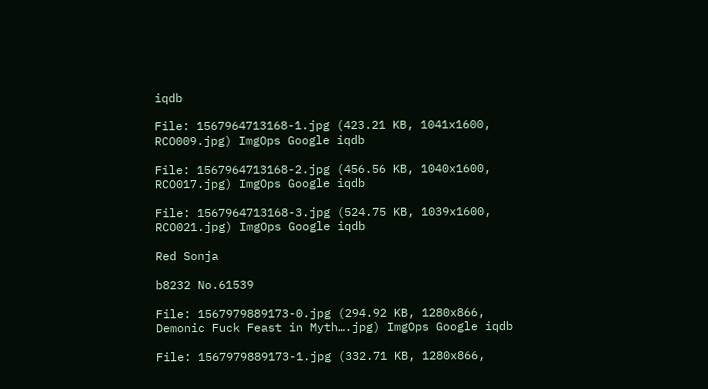iqdb

File: 1567964713168-1.jpg (423.21 KB, 1041x1600, RCO009.jpg) ImgOps Google iqdb

File: 1567964713168-2.jpg (456.56 KB, 1040x1600, RCO017.jpg) ImgOps Google iqdb

File: 1567964713168-3.jpg (524.75 KB, 1039x1600, RCO021.jpg) ImgOps Google iqdb

Red Sonja

b8232 No.61539

File: 1567979889173-0.jpg (294.92 KB, 1280x866, Demonic Fuck Feast in Myth….jpg) ImgOps Google iqdb

File: 1567979889173-1.jpg (332.71 KB, 1280x866,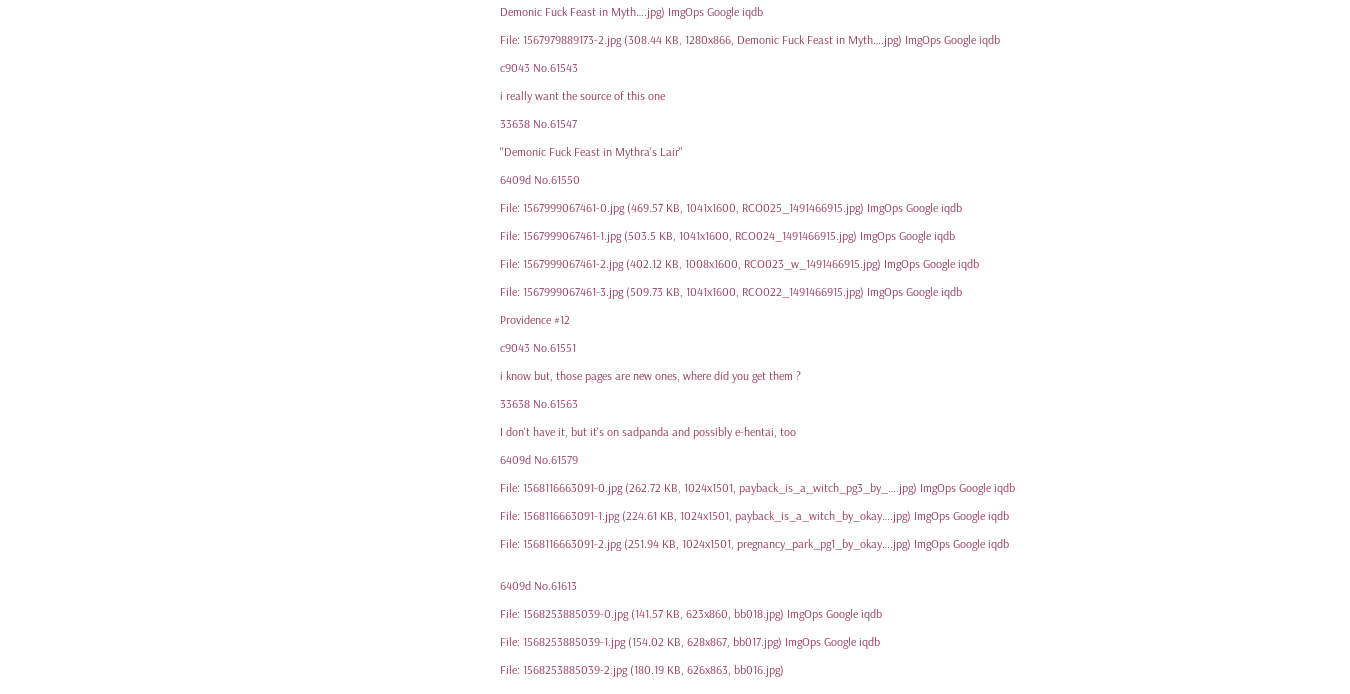Demonic Fuck Feast in Myth….jpg) ImgOps Google iqdb

File: 1567979889173-2.jpg (308.44 KB, 1280x866, Demonic Fuck Feast in Myth….jpg) ImgOps Google iqdb

c9043 No.61543

i really want the source of this one

33638 No.61547

"Demonic Fuck Feast in Mythra's Lair"

6409d No.61550

File: 1567999067461-0.jpg (469.57 KB, 1041x1600, RCO025_1491466915.jpg) ImgOps Google iqdb

File: 1567999067461-1.jpg (503.5 KB, 1041x1600, RCO024_1491466915.jpg) ImgOps Google iqdb

File: 1567999067461-2.jpg (402.12 KB, 1008x1600, RCO023_w_1491466915.jpg) ImgOps Google iqdb

File: 1567999067461-3.jpg (509.73 KB, 1041x1600, RCO022_1491466915.jpg) ImgOps Google iqdb

Providence #12

c9043 No.61551

i know but, those pages are new ones, where did you get them ?

33638 No.61563

I don't have it, but it's on sadpanda and possibly e-hentai, too

6409d No.61579

File: 1568116663091-0.jpg (262.72 KB, 1024x1501, payback_is_a_witch_pg3_by_….jpg) ImgOps Google iqdb

File: 1568116663091-1.jpg (224.61 KB, 1024x1501, payback_is_a_witch_by_okay….jpg) ImgOps Google iqdb

File: 1568116663091-2.jpg (251.94 KB, 1024x1501, pregnancy_park_pg1_by_okay….jpg) ImgOps Google iqdb


6409d No.61613

File: 1568253885039-0.jpg (141.57 KB, 623x860, bb018.jpg) ImgOps Google iqdb

File: 1568253885039-1.jpg (154.02 KB, 628x867, bb017.jpg) ImgOps Google iqdb

File: 1568253885039-2.jpg (180.19 KB, 626x863, bb016.jpg)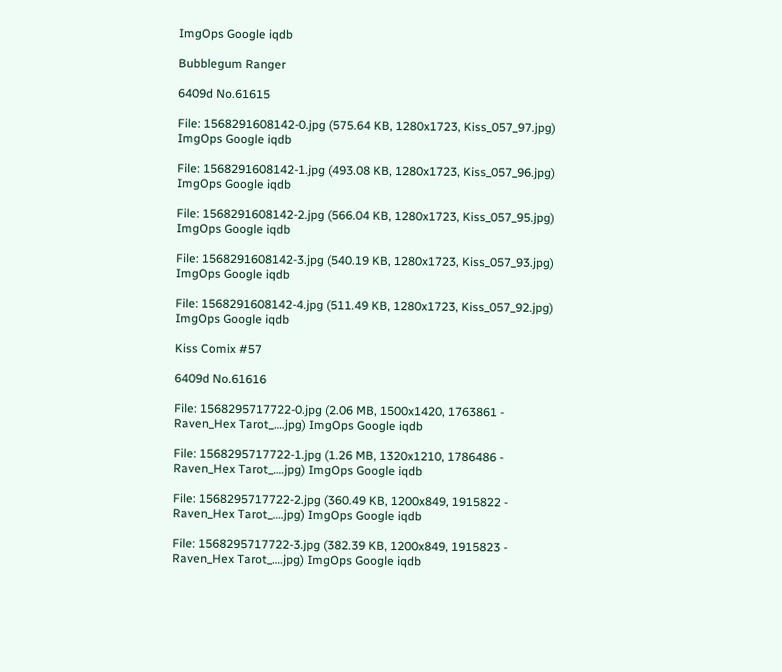ImgOps Google iqdb

Bubblegum Ranger

6409d No.61615

File: 1568291608142-0.jpg (575.64 KB, 1280x1723, Kiss_057_97.jpg) ImgOps Google iqdb

File: 1568291608142-1.jpg (493.08 KB, 1280x1723, Kiss_057_96.jpg) ImgOps Google iqdb

File: 1568291608142-2.jpg (566.04 KB, 1280x1723, Kiss_057_95.jpg) ImgOps Google iqdb

File: 1568291608142-3.jpg (540.19 KB, 1280x1723, Kiss_057_93.jpg) ImgOps Google iqdb

File: 1568291608142-4.jpg (511.49 KB, 1280x1723, Kiss_057_92.jpg) ImgOps Google iqdb

Kiss Comix #57

6409d No.61616

File: 1568295717722-0.jpg (2.06 MB, 1500x1420, 1763861 - Raven_Hex Tarot_….jpg) ImgOps Google iqdb

File: 1568295717722-1.jpg (1.26 MB, 1320x1210, 1786486 - Raven_Hex Tarot_….jpg) ImgOps Google iqdb

File: 1568295717722-2.jpg (360.49 KB, 1200x849, 1915822 - Raven_Hex Tarot_….jpg) ImgOps Google iqdb

File: 1568295717722-3.jpg (382.39 KB, 1200x849, 1915823 - Raven_Hex Tarot_….jpg) ImgOps Google iqdb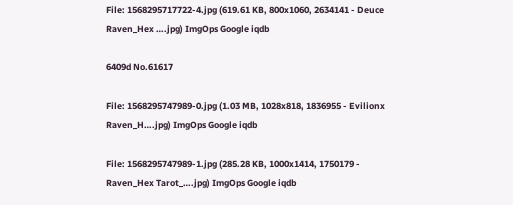File: 1568295717722-4.jpg (619.61 KB, 800x1060, 2634141 - Deuce Raven_Hex ….jpg) ImgOps Google iqdb

6409d No.61617

File: 1568295747989-0.jpg (1.03 MB, 1028x818, 1836955 - Evilionx Raven_H….jpg) ImgOps Google iqdb

File: 1568295747989-1.jpg (285.28 KB, 1000x1414, 1750179 - Raven_Hex Tarot_….jpg) ImgOps Google iqdb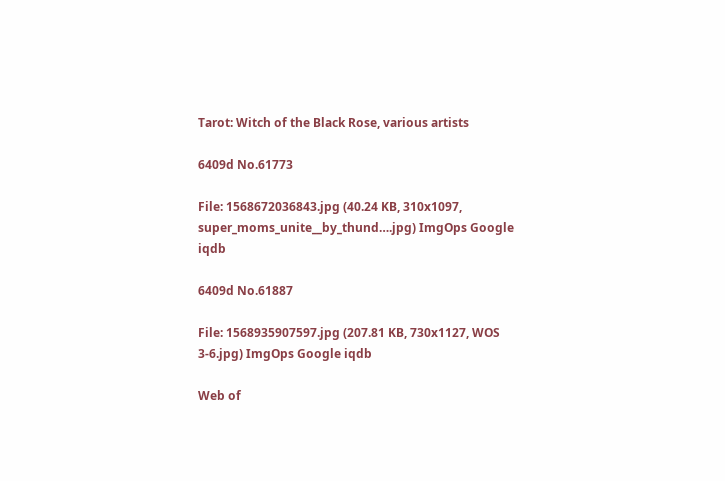Tarot: Witch of the Black Rose, various artists

6409d No.61773

File: 1568672036843.jpg (40.24 KB, 310x1097, super_moms_unite__by_thund….jpg) ImgOps Google iqdb

6409d No.61887

File: 1568935907597.jpg (207.81 KB, 730x1127, WOS 3-6.jpg) ImgOps Google iqdb

Web of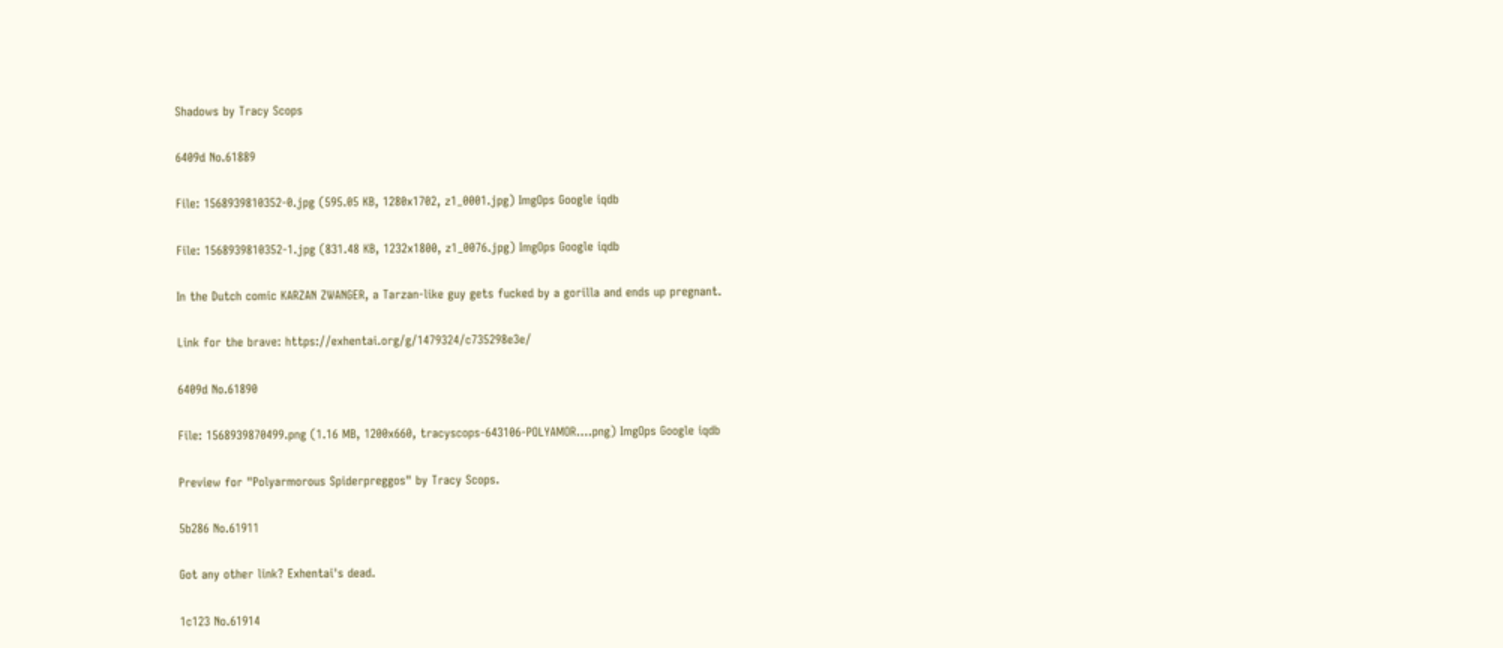Shadows by Tracy Scops

6409d No.61889

File: 1568939810352-0.jpg (595.05 KB, 1280x1702, z1_0001.jpg) ImgOps Google iqdb

File: 1568939810352-1.jpg (831.48 KB, 1232x1800, z1_0076.jpg) ImgOps Google iqdb

In the Dutch comic KARZAN ZWANGER, a Tarzan-like guy gets fucked by a gorilla and ends up pregnant.

Link for the brave: https://exhentai.org/g/1479324/c735298e3e/

6409d No.61890

File: 1568939870499.png (1.16 MB, 1200x660, tracyscops-643106-POLYAMOR….png) ImgOps Google iqdb

Preview for "Polyarmorous Spiderpreggos" by Tracy Scops.

5b286 No.61911

Got any other link? Exhentai's dead.

1c123 No.61914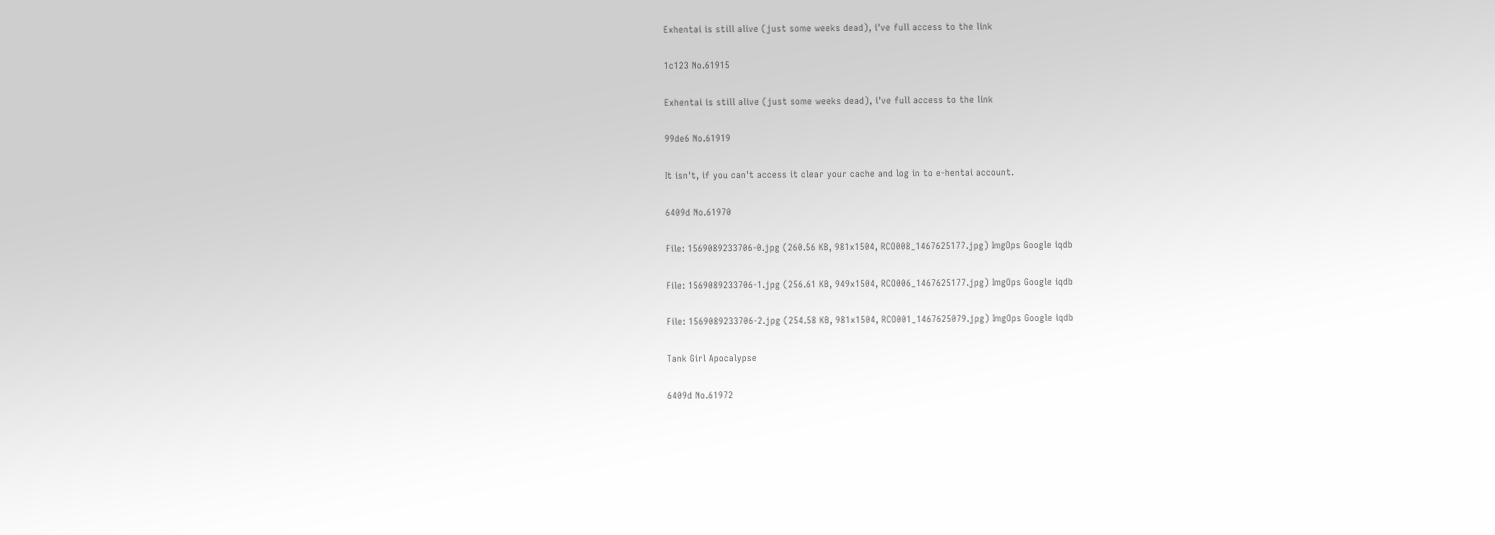Exhentai is still alive (just some weeks dead), i've full access to the link

1c123 No.61915

Exhentai is still alive (just some weeks dead), i've full access to the link

99de6 No.61919

It isn't, if you can't access it clear your cache and log in to e-hentai account.

6409d No.61970

File: 1569089233706-0.jpg (260.56 KB, 981x1504, RCO008_1467625177.jpg) ImgOps Google iqdb

File: 1569089233706-1.jpg (256.61 KB, 949x1504, RCO006_1467625177.jpg) ImgOps Google iqdb

File: 1569089233706-2.jpg (254.58 KB, 981x1504, RCO001_1467625079.jpg) ImgOps Google iqdb

Tank Girl Apocalypse

6409d No.61972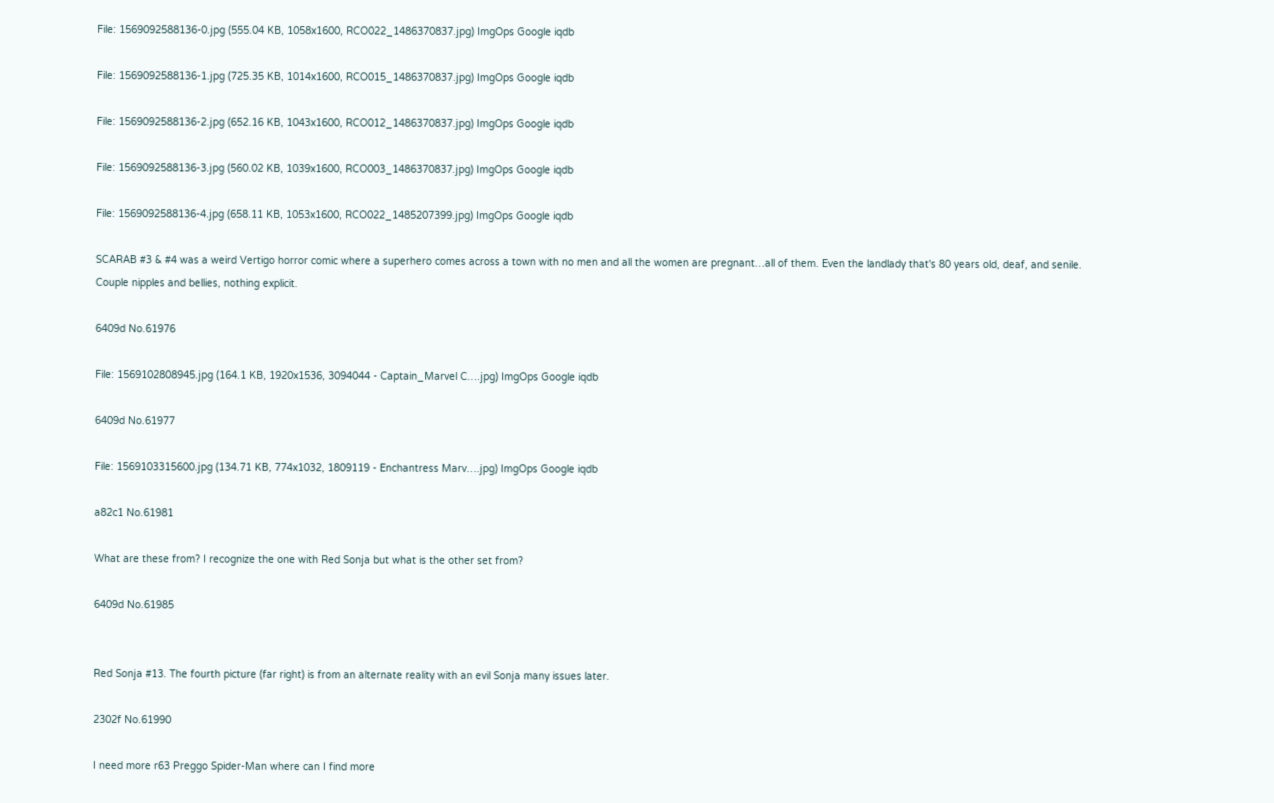File: 1569092588136-0.jpg (555.04 KB, 1058x1600, RCO022_1486370837.jpg) ImgOps Google iqdb

File: 1569092588136-1.jpg (725.35 KB, 1014x1600, RCO015_1486370837.jpg) ImgOps Google iqdb

File: 1569092588136-2.jpg (652.16 KB, 1043x1600, RCO012_1486370837.jpg) ImgOps Google iqdb

File: 1569092588136-3.jpg (560.02 KB, 1039x1600, RCO003_1486370837.jpg) ImgOps Google iqdb

File: 1569092588136-4.jpg (658.11 KB, 1053x1600, RCO022_1485207399.jpg) ImgOps Google iqdb

SCARAB #3 & #4 was a weird Vertigo horror comic where a superhero comes across a town with no men and all the women are pregnant…all of them. Even the landlady that's 80 years old, deaf, and senile. Couple nipples and bellies, nothing explicit.

6409d No.61976

File: 1569102808945.jpg (164.1 KB, 1920x1536, 3094044 - Captain_Marvel C….jpg) ImgOps Google iqdb

6409d No.61977

File: 1569103315600.jpg (134.71 KB, 774x1032, 1809119 - Enchantress Marv….jpg) ImgOps Google iqdb

a82c1 No.61981

What are these from? I recognize the one with Red Sonja but what is the other set from?

6409d No.61985


Red Sonja #13. The fourth picture (far right) is from an alternate reality with an evil Sonja many issues later.

2302f No.61990

I need more r63 Preggo Spider-Man where can I find more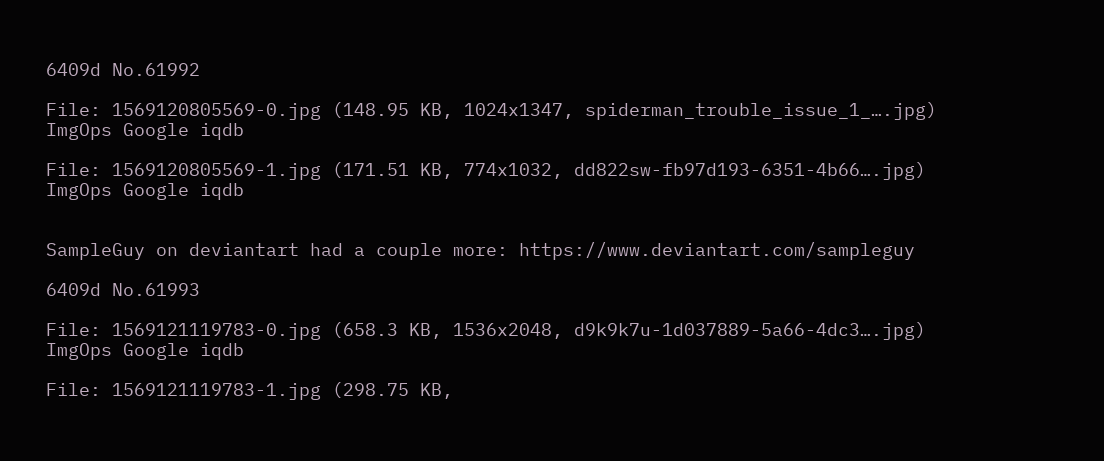6409d No.61992

File: 1569120805569-0.jpg (148.95 KB, 1024x1347, spiderman_trouble_issue_1_….jpg) ImgOps Google iqdb

File: 1569120805569-1.jpg (171.51 KB, 774x1032, dd822sw-fb97d193-6351-4b66….jpg) ImgOps Google iqdb


SampleGuy on deviantart had a couple more: https://www.deviantart.com/sampleguy

6409d No.61993

File: 1569121119783-0.jpg (658.3 KB, 1536x2048, d9k9k7u-1d037889-5a66-4dc3….jpg) ImgOps Google iqdb

File: 1569121119783-1.jpg (298.75 KB,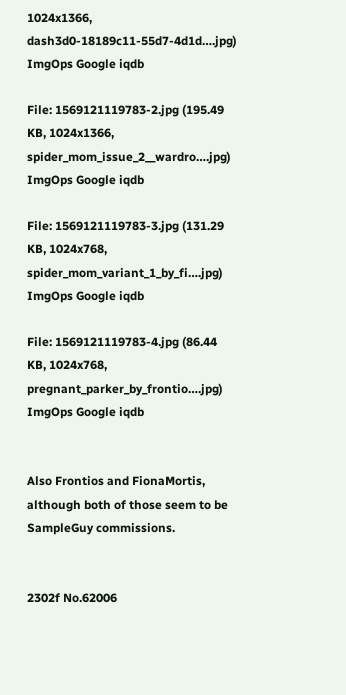1024x1366, dash3d0-18189c11-55d7-4d1d….jpg) ImgOps Google iqdb

File: 1569121119783-2.jpg (195.49 KB, 1024x1366, spider_mom_issue_2__wardro….jpg) ImgOps Google iqdb

File: 1569121119783-3.jpg (131.29 KB, 1024x768, spider_mom_variant_1_by_fi….jpg) ImgOps Google iqdb

File: 1569121119783-4.jpg (86.44 KB, 1024x768, pregnant_parker_by_frontio….jpg) ImgOps Google iqdb


Also Frontios and FionaMortis, although both of those seem to be SampleGuy commissions.


2302f No.62006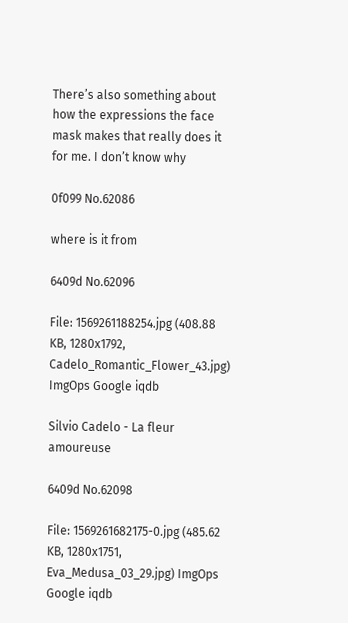There’s also something about how the expressions the face mask makes that really does it for me. I don’t know why

0f099 No.62086

where is it from

6409d No.62096

File: 1569261188254.jpg (408.88 KB, 1280x1792, Cadelo_Romantic_Flower_43.jpg) ImgOps Google iqdb

Silvio Cadelo - La fleur amoureuse

6409d No.62098

File: 1569261682175-0.jpg (485.62 KB, 1280x1751, Eva_Medusa_03_29.jpg) ImgOps Google iqdb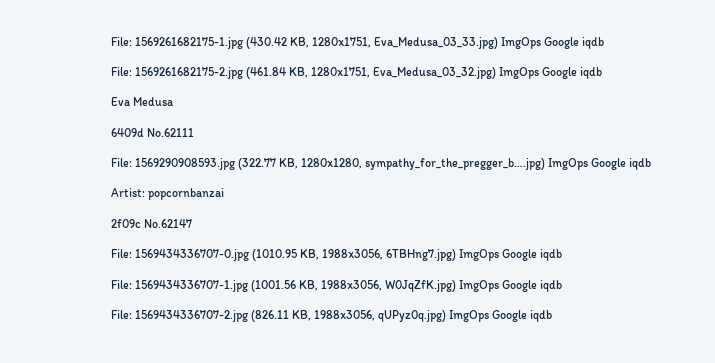File: 1569261682175-1.jpg (430.42 KB, 1280x1751, Eva_Medusa_03_33.jpg) ImgOps Google iqdb

File: 1569261682175-2.jpg (461.84 KB, 1280x1751, Eva_Medusa_03_32.jpg) ImgOps Google iqdb

Eva Medusa

6409d No.62111

File: 1569290908593.jpg (322.77 KB, 1280x1280, sympathy_for_the_pregger_b….jpg) ImgOps Google iqdb

Artist: popcornbanzai

2f09c No.62147

File: 1569434336707-0.jpg (1010.95 KB, 1988x3056, 6TBHng7.jpg) ImgOps Google iqdb

File: 1569434336707-1.jpg (1001.56 KB, 1988x3056, W0JqZfK.jpg) ImgOps Google iqdb

File: 1569434336707-2.jpg (826.11 KB, 1988x3056, qUPyz0q.jpg) ImgOps Google iqdb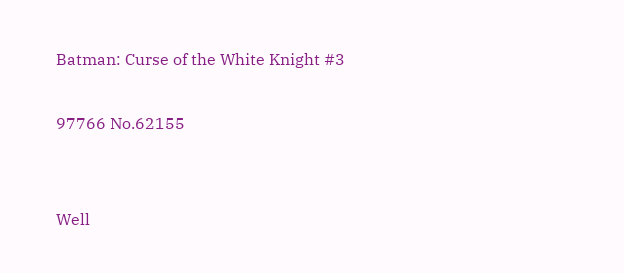Batman: Curse of the White Knight #3

97766 No.62155


Well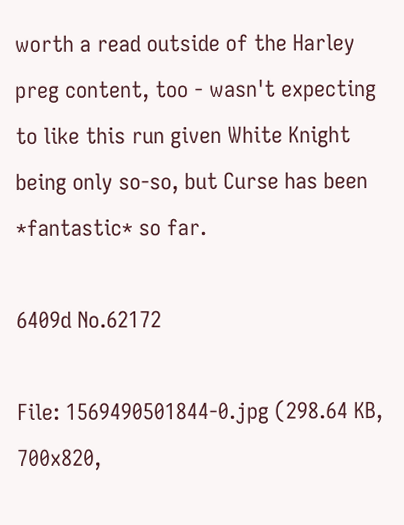worth a read outside of the Harley preg content, too - wasn't expecting to like this run given White Knight being only so-so, but Curse has been *fantastic* so far.

6409d No.62172

File: 1569490501844-0.jpg (298.64 KB, 700x820,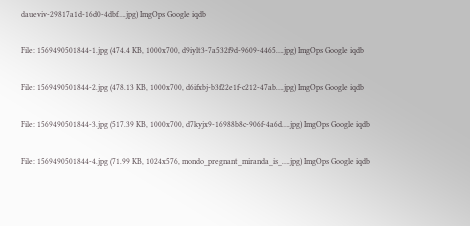daueviv-29817a1d-16d0-4dbf….jpg) ImgOps Google iqdb

File: 1569490501844-1.jpg (474.4 KB, 1000x700, d9iylt3-7a532f9d-9609-4465….jpg) ImgOps Google iqdb

File: 1569490501844-2.jpg (478.13 KB, 1000x700, d6ifxbj-b3f22e1f-c212-47ab….jpg) ImgOps Google iqdb

File: 1569490501844-3.jpg (517.39 KB, 1000x700, d7kyjx9-16988b8c-906f-4a6d….jpg) ImgOps Google iqdb

File: 1569490501844-4.jpg (71.99 KB, 1024x576, mondo_pregnant_miranda_is_….jpg) ImgOps Google iqdb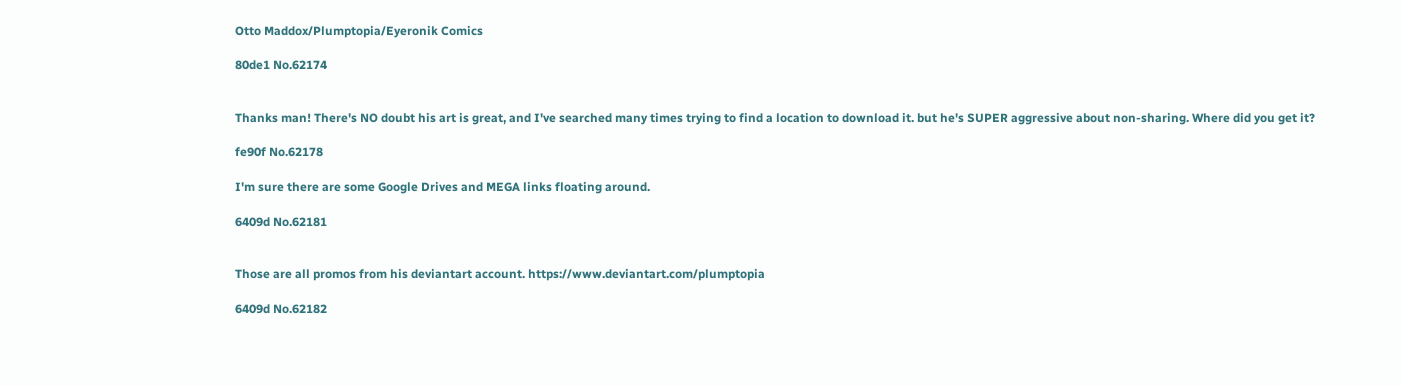Otto Maddox/Plumptopia/Eyeronik Comics

80de1 No.62174


Thanks man! There's NO doubt his art is great, and I've searched many times trying to find a location to download it. but he's SUPER aggressive about non-sharing. Where did you get it?

fe90f No.62178

I'm sure there are some Google Drives and MEGA links floating around.

6409d No.62181


Those are all promos from his deviantart account. https://www.deviantart.com/plumptopia

6409d No.62182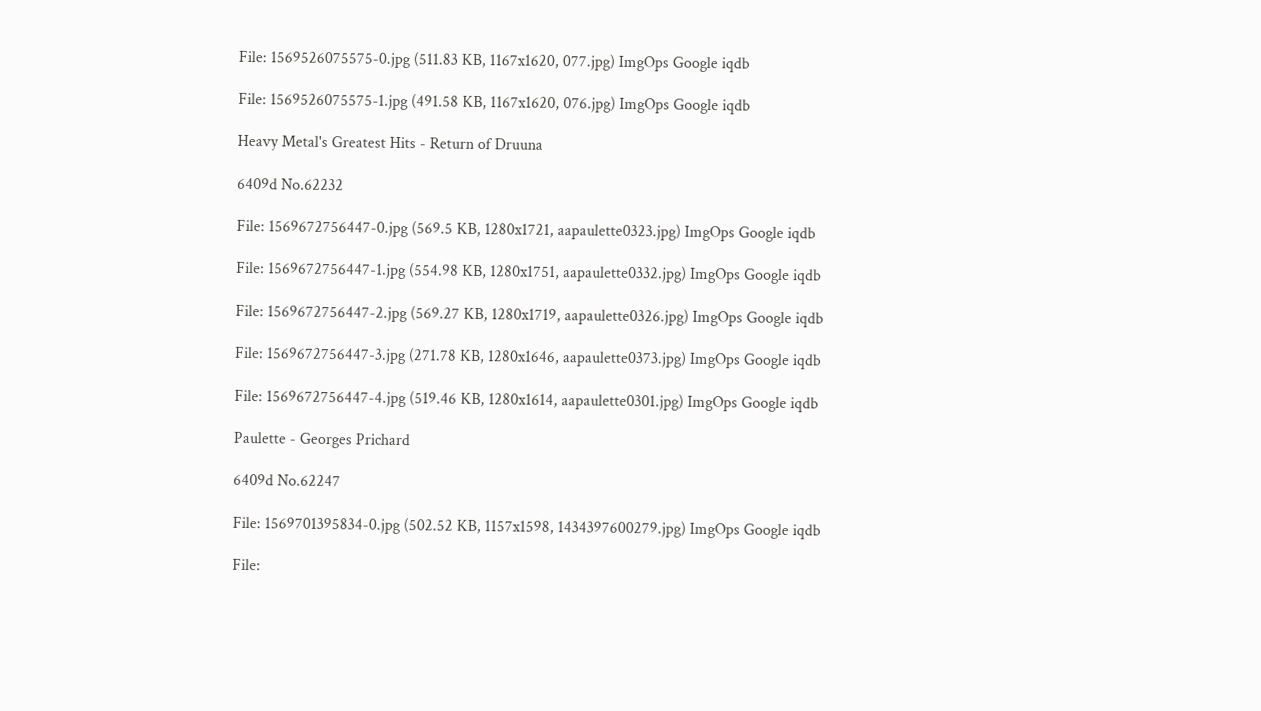File: 1569526075575-0.jpg (511.83 KB, 1167x1620, 077.jpg) ImgOps Google iqdb

File: 1569526075575-1.jpg (491.58 KB, 1167x1620, 076.jpg) ImgOps Google iqdb

Heavy Metal's Greatest Hits - Return of Druuna

6409d No.62232

File: 1569672756447-0.jpg (569.5 KB, 1280x1721, aapaulette0323.jpg) ImgOps Google iqdb

File: 1569672756447-1.jpg (554.98 KB, 1280x1751, aapaulette0332.jpg) ImgOps Google iqdb

File: 1569672756447-2.jpg (569.27 KB, 1280x1719, aapaulette0326.jpg) ImgOps Google iqdb

File: 1569672756447-3.jpg (271.78 KB, 1280x1646, aapaulette0373.jpg) ImgOps Google iqdb

File: 1569672756447-4.jpg (519.46 KB, 1280x1614, aapaulette0301.jpg) ImgOps Google iqdb

Paulette - Georges Prichard

6409d No.62247

File: 1569701395834-0.jpg (502.52 KB, 1157x1598, 1434397600279.jpg) ImgOps Google iqdb

File: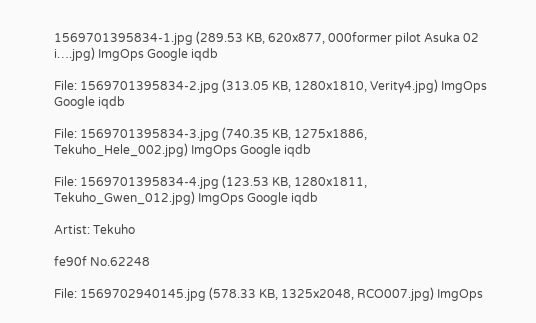1569701395834-1.jpg (289.53 KB, 620x877, 000former pilot Asuka 02 i….jpg) ImgOps Google iqdb

File: 1569701395834-2.jpg (313.05 KB, 1280x1810, Verity4.jpg) ImgOps Google iqdb

File: 1569701395834-3.jpg (740.35 KB, 1275x1886, Tekuho_Hele_002.jpg) ImgOps Google iqdb

File: 1569701395834-4.jpg (123.53 KB, 1280x1811, Tekuho_Gwen_012.jpg) ImgOps Google iqdb

Artist: Tekuho

fe90f No.62248

File: 1569702940145.jpg (578.33 KB, 1325x2048, RCO007.jpg) ImgOps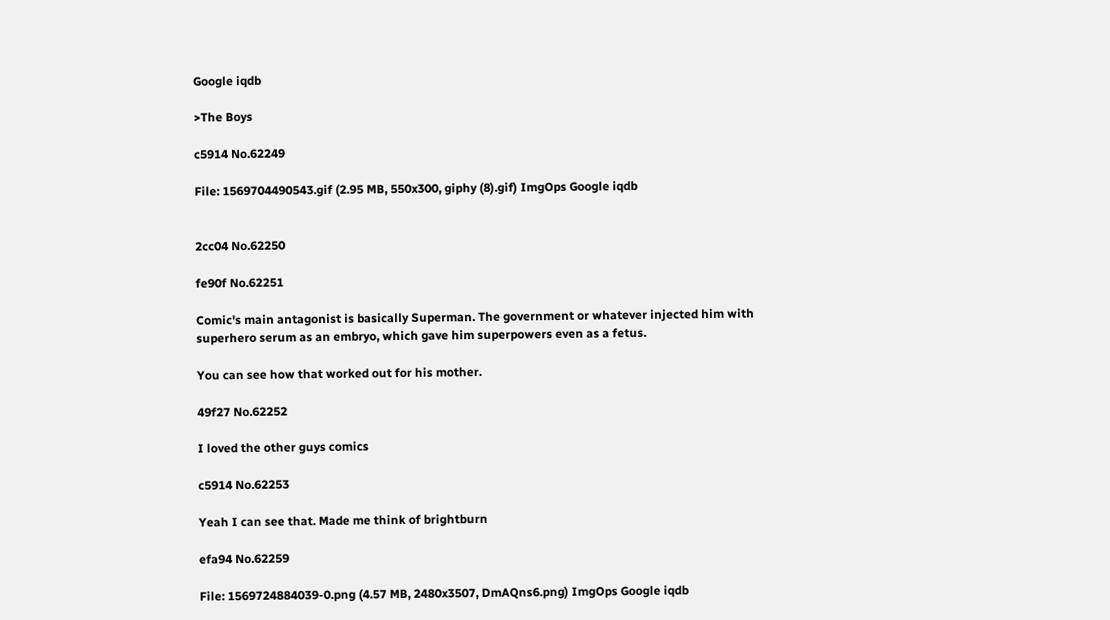Google iqdb

>The Boys

c5914 No.62249

File: 1569704490543.gif (2.95 MB, 550x300, giphy (8).gif) ImgOps Google iqdb


2cc04 No.62250

fe90f No.62251

Comic's main antagonist is basically Superman. The government or whatever injected him with superhero serum as an embryo, which gave him superpowers even as a fetus.

You can see how that worked out for his mother.

49f27 No.62252

I loved the other guys comics

c5914 No.62253

Yeah I can see that. Made me think of brightburn

efa94 No.62259

File: 1569724884039-0.png (4.57 MB, 2480x3507, DmAQns6.png) ImgOps Google iqdb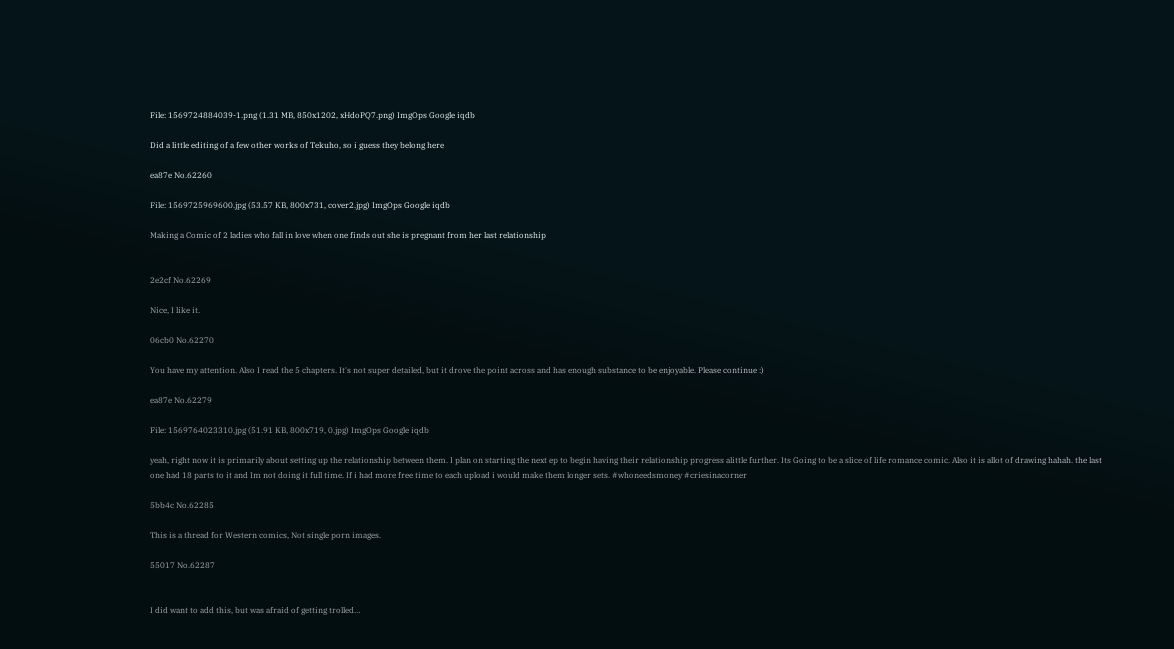File: 1569724884039-1.png (1.31 MB, 850x1202, xHdoPQ7.png) ImgOps Google iqdb

Did a little editing of a few other works of Tekuho, so i guess they belong here

ea87e No.62260

File: 1569725969600.jpg (53.57 KB, 800x731, cover2.jpg) ImgOps Google iqdb

Making a Comic of 2 ladies who fall in love when one finds out she is pregnant from her last relationship


2e2cf No.62269

Nice, I like it.

06cb0 No.62270

You have my attention. Also I read the 5 chapters. It's not super detailed, but it drove the point across and has enough substance to be enjoyable. Please continue :)

ea87e No.62279

File: 1569764023310.jpg (51.91 KB, 800x719, 0.jpg) ImgOps Google iqdb

yeah, right now it is primarily about setting up the relationship between them. I plan on starting the next ep to begin having their relationship progress alittle further. Its Going to be a slice of life romance comic. Also it is allot of drawing hahah. the last one had 18 parts to it and Im not doing it full time. If i had more free time to each upload i would make them longer sets. #whoneedsmoney #criesinacorner

5bb4c No.62285

This is a thread for Western comics, Not single porn images.

55017 No.62287


I did want to add this, but was afraid of getting trolled…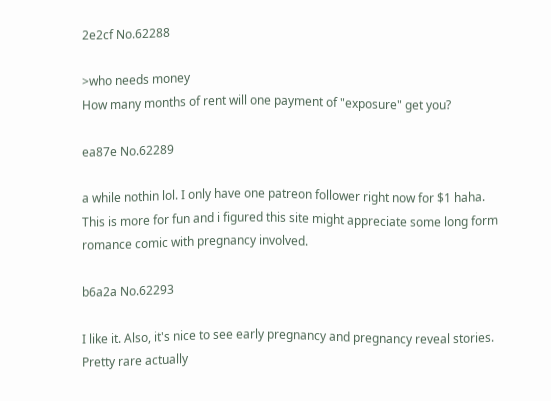2e2cf No.62288

>who needs money
How many months of rent will one payment of "exposure" get you?

ea87e No.62289

a while nothin lol. I only have one patreon follower right now for $1 haha. This is more for fun and i figured this site might appreciate some long form romance comic with pregnancy involved.

b6a2a No.62293

I like it. Also, it's nice to see early pregnancy and pregnancy reveal stories. Pretty rare actually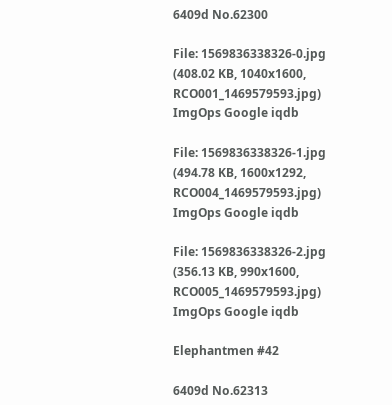6409d No.62300

File: 1569836338326-0.jpg (408.02 KB, 1040x1600, RCO001_1469579593.jpg) ImgOps Google iqdb

File: 1569836338326-1.jpg (494.78 KB, 1600x1292, RCO004_1469579593.jpg) ImgOps Google iqdb

File: 1569836338326-2.jpg (356.13 KB, 990x1600, RCO005_1469579593.jpg) ImgOps Google iqdb

Elephantmen #42

6409d No.62313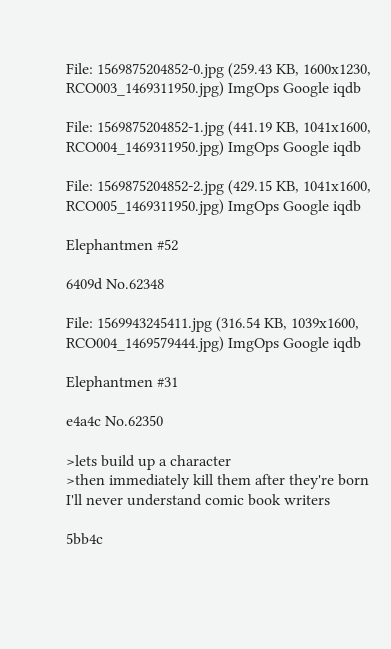File: 1569875204852-0.jpg (259.43 KB, 1600x1230, RCO003_1469311950.jpg) ImgOps Google iqdb

File: 1569875204852-1.jpg (441.19 KB, 1041x1600, RCO004_1469311950.jpg) ImgOps Google iqdb

File: 1569875204852-2.jpg (429.15 KB, 1041x1600, RCO005_1469311950.jpg) ImgOps Google iqdb

Elephantmen #52

6409d No.62348

File: 1569943245411.jpg (316.54 KB, 1039x1600, RCO004_1469579444.jpg) ImgOps Google iqdb

Elephantmen #31

e4a4c No.62350

>lets build up a character
>then immediately kill them after they're born
I'll never understand comic book writers

5bb4c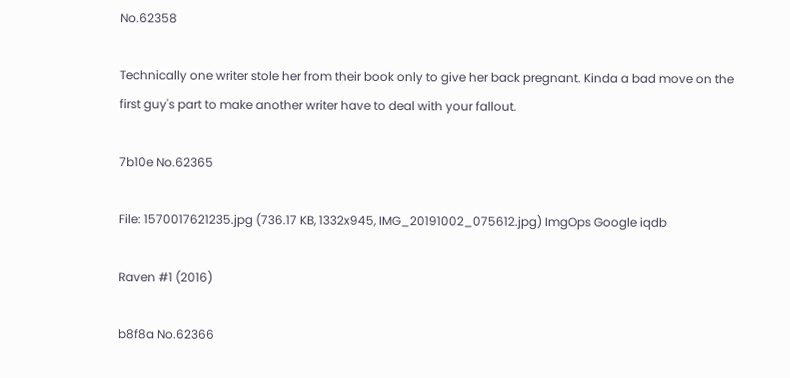No.62358

Technically one writer stole her from their book only to give her back pregnant. Kinda a bad move on the first guy's part to make another writer have to deal with your fallout.

7b10e No.62365

File: 1570017621235.jpg (736.17 KB, 1332x945, IMG_20191002_075612.jpg) ImgOps Google iqdb

Raven #1 (2016)

b8f8a No.62366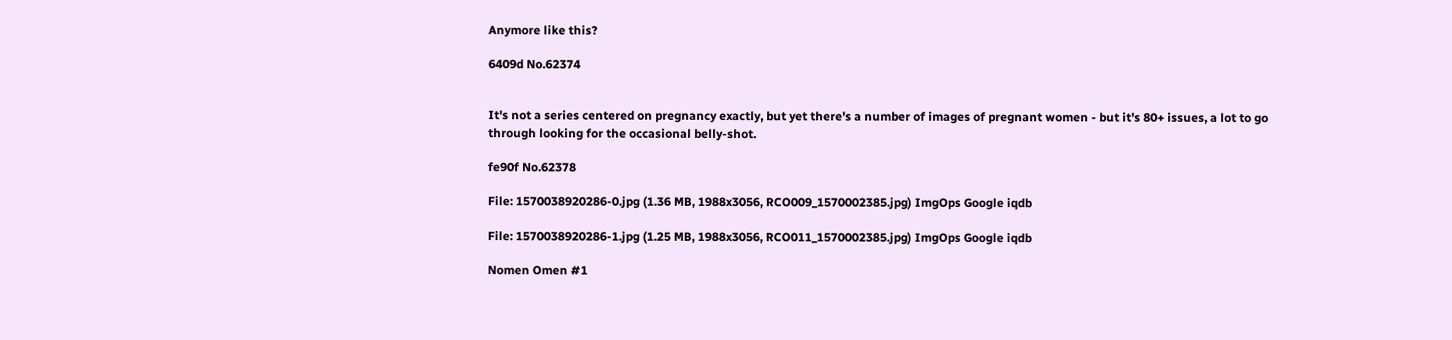Anymore like this?

6409d No.62374


It's not a series centered on pregnancy exactly, but yet there's a number of images of pregnant women - but it's 80+ issues, a lot to go through looking for the occasional belly-shot.

fe90f No.62378

File: 1570038920286-0.jpg (1.36 MB, 1988x3056, RCO009_1570002385.jpg) ImgOps Google iqdb

File: 1570038920286-1.jpg (1.25 MB, 1988x3056, RCO011_1570002385.jpg) ImgOps Google iqdb

Nomen Omen #1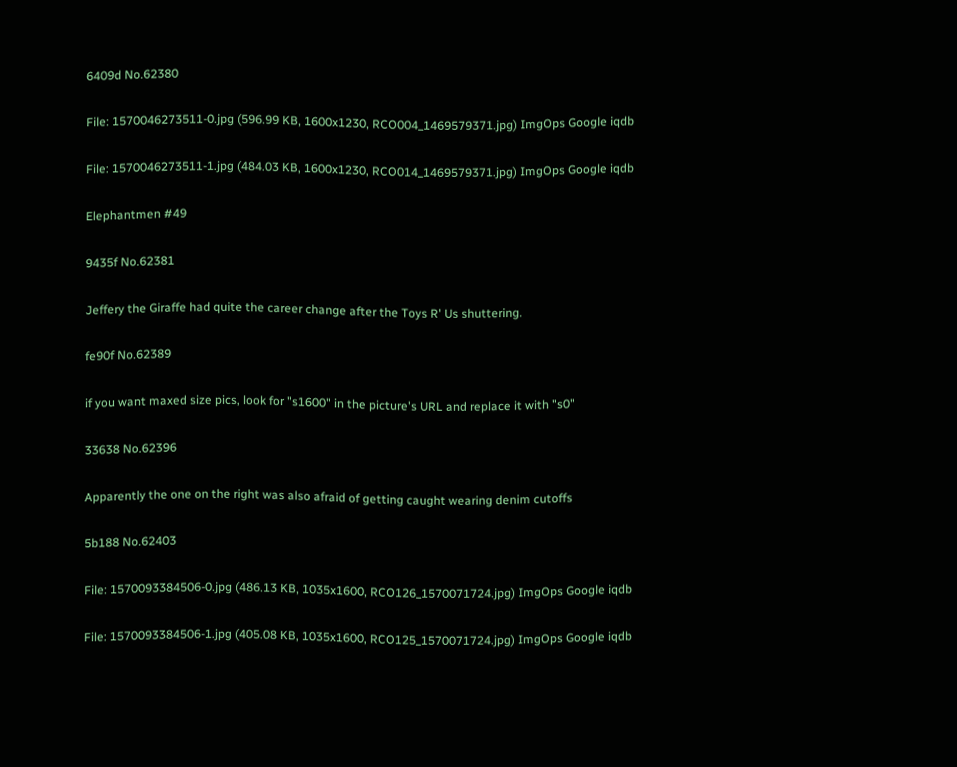6409d No.62380

File: 1570046273511-0.jpg (596.99 KB, 1600x1230, RCO004_1469579371.jpg) ImgOps Google iqdb

File: 1570046273511-1.jpg (484.03 KB, 1600x1230, RCO014_1469579371.jpg) ImgOps Google iqdb

Elephantmen #49

9435f No.62381

Jeffery the Giraffe had quite the career change after the Toys R' Us shuttering.

fe90f No.62389

if you want maxed size pics, look for "s1600" in the picture's URL and replace it with "s0"

33638 No.62396

Apparently the one on the right was also afraid of getting caught wearing denim cutoffs

5b188 No.62403

File: 1570093384506-0.jpg (486.13 KB, 1035x1600, RCO126_1570071724.jpg) ImgOps Google iqdb

File: 1570093384506-1.jpg (405.08 KB, 1035x1600, RCO125_1570071724.jpg) ImgOps Google iqdb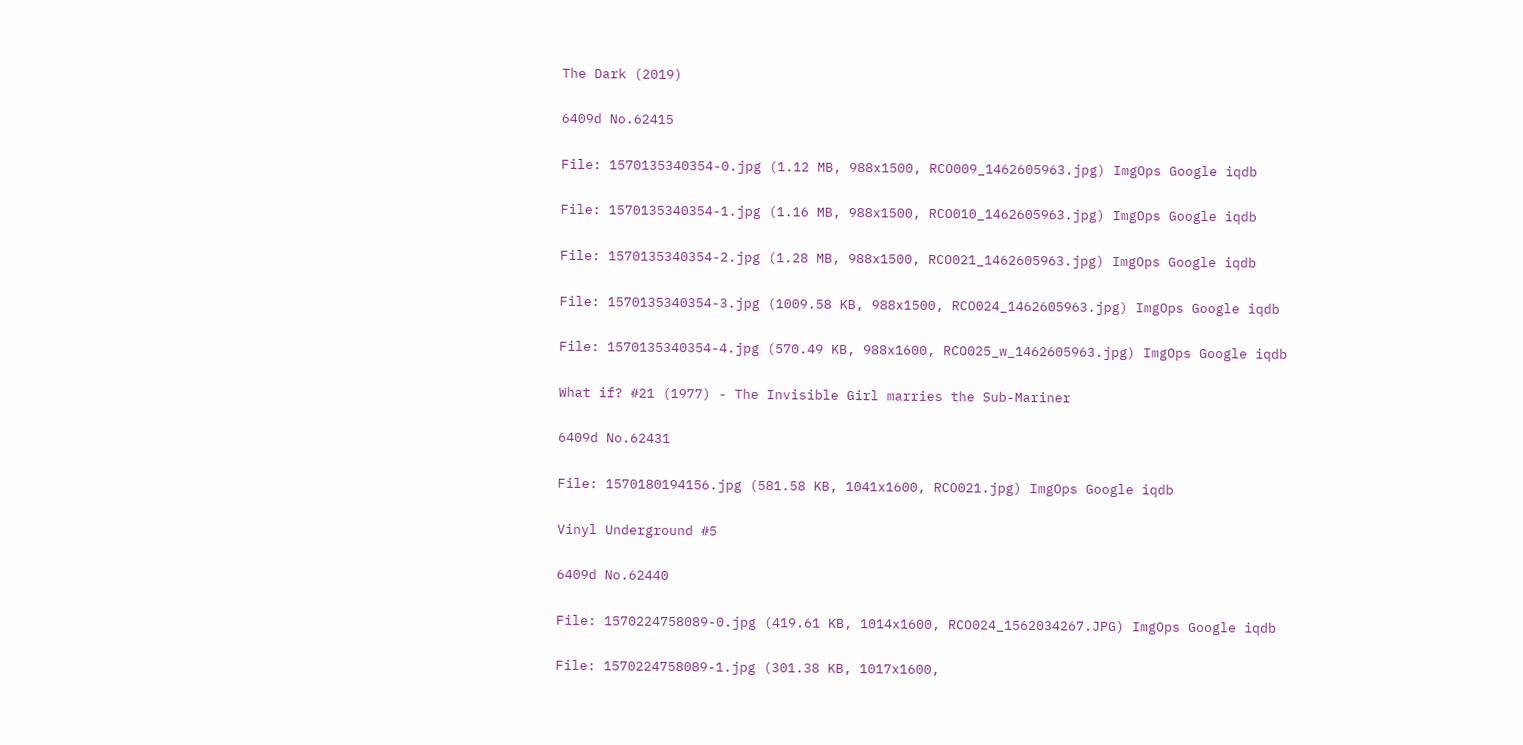The Dark (2019)

6409d No.62415

File: 1570135340354-0.jpg (1.12 MB, 988x1500, RCO009_1462605963.jpg) ImgOps Google iqdb

File: 1570135340354-1.jpg (1.16 MB, 988x1500, RCO010_1462605963.jpg) ImgOps Google iqdb

File: 1570135340354-2.jpg (1.28 MB, 988x1500, RCO021_1462605963.jpg) ImgOps Google iqdb

File: 1570135340354-3.jpg (1009.58 KB, 988x1500, RCO024_1462605963.jpg) ImgOps Google iqdb

File: 1570135340354-4.jpg (570.49 KB, 988x1600, RCO025_w_1462605963.jpg) ImgOps Google iqdb

What if? #21 (1977) - The Invisible Girl marries the Sub-Mariner

6409d No.62431

File: 1570180194156.jpg (581.58 KB, 1041x1600, RCO021.jpg) ImgOps Google iqdb

Vinyl Underground #5

6409d No.62440

File: 1570224758089-0.jpg (419.61 KB, 1014x1600, RCO024_1562034267.JPG) ImgOps Google iqdb

File: 1570224758089-1.jpg (301.38 KB, 1017x1600,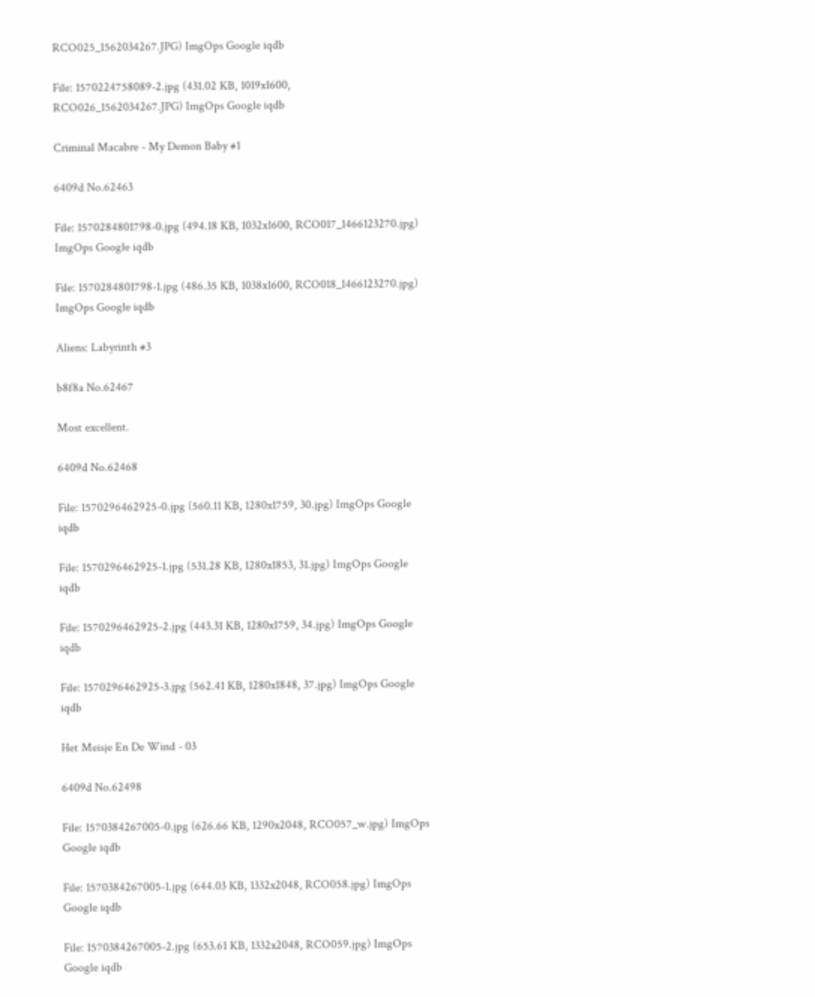RCO025_1562034267.JPG) ImgOps Google iqdb

File: 1570224758089-2.jpg (431.02 KB, 1019x1600, RCO026_1562034267.JPG) ImgOps Google iqdb

Criminal Macabre - My Demon Baby #1

6409d No.62463

File: 1570284801798-0.jpg (494.18 KB, 1032x1600, RCO017_1466123270.jpg) ImgOps Google iqdb

File: 1570284801798-1.jpg (486.35 KB, 1038x1600, RCO018_1466123270.jpg) ImgOps Google iqdb

Aliens: Labyrinth #3

b8f8a No.62467

Most excellent.

6409d No.62468

File: 1570296462925-0.jpg (560.11 KB, 1280x1759, 30.jpg) ImgOps Google iqdb

File: 1570296462925-1.jpg (531.28 KB, 1280x1853, 31.jpg) ImgOps Google iqdb

File: 1570296462925-2.jpg (443.31 KB, 1280x1759, 34.jpg) ImgOps Google iqdb

File: 1570296462925-3.jpg (562.41 KB, 1280x1848, 37.jpg) ImgOps Google iqdb

Het Meisje En De Wind - 03

6409d No.62498

File: 1570384267005-0.jpg (626.66 KB, 1290x2048, RCO057_w.jpg) ImgOps Google iqdb

File: 1570384267005-1.jpg (644.03 KB, 1332x2048, RCO058.jpg) ImgOps Google iqdb

File: 1570384267005-2.jpg (653.61 KB, 1332x2048, RCO059.jpg) ImgOps Google iqdb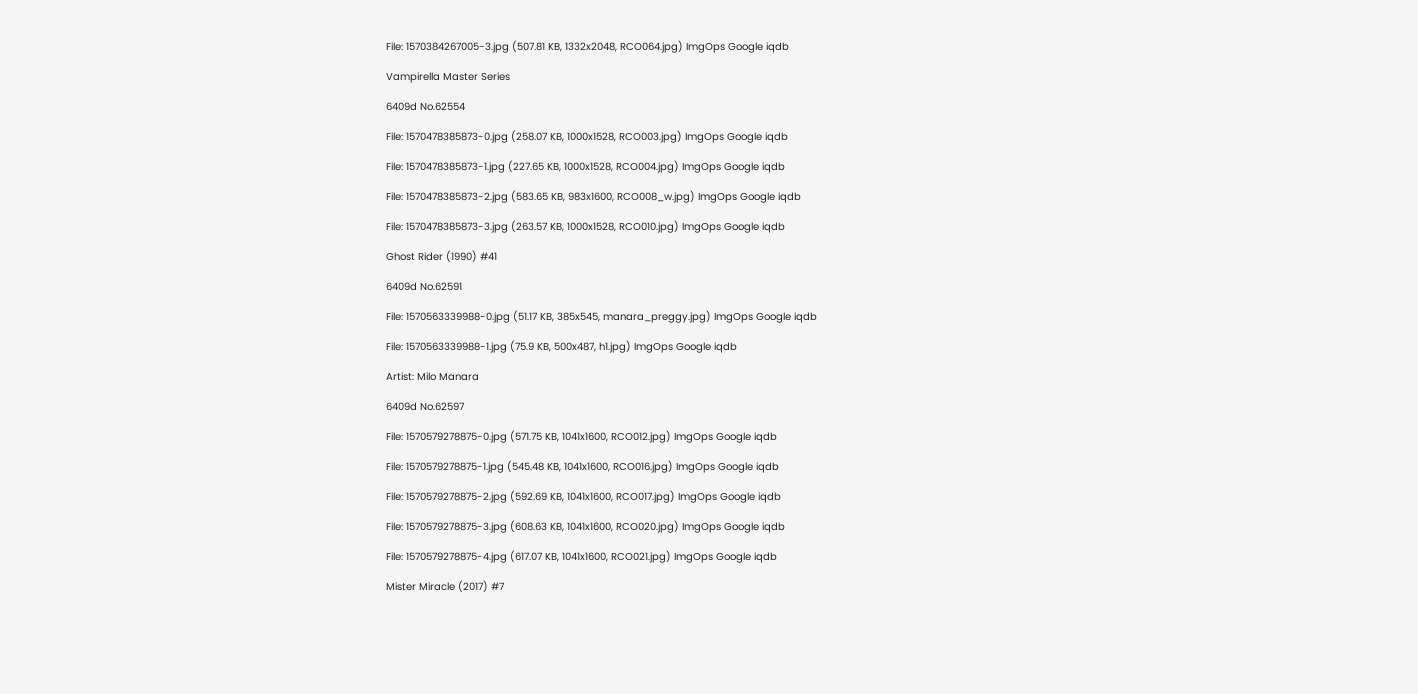File: 1570384267005-3.jpg (507.81 KB, 1332x2048, RCO064.jpg) ImgOps Google iqdb

Vampirella Master Series

6409d No.62554

File: 1570478385873-0.jpg (258.07 KB, 1000x1528, RCO003.jpg) ImgOps Google iqdb

File: 1570478385873-1.jpg (227.65 KB, 1000x1528, RCO004.jpg) ImgOps Google iqdb

File: 1570478385873-2.jpg (583.65 KB, 983x1600, RCO008_w.jpg) ImgOps Google iqdb

File: 1570478385873-3.jpg (263.57 KB, 1000x1528, RCO010.jpg) ImgOps Google iqdb

Ghost Rider (1990) #41

6409d No.62591

File: 1570563339988-0.jpg (51.17 KB, 385x545, manara_preggy.jpg) ImgOps Google iqdb

File: 1570563339988-1.jpg (75.9 KB, 500x487, h1.jpg) ImgOps Google iqdb

Artist: Milo Manara

6409d No.62597

File: 1570579278875-0.jpg (571.75 KB, 1041x1600, RCO012.jpg) ImgOps Google iqdb

File: 1570579278875-1.jpg (545.48 KB, 1041x1600, RCO016.jpg) ImgOps Google iqdb

File: 1570579278875-2.jpg (592.69 KB, 1041x1600, RCO017.jpg) ImgOps Google iqdb

File: 1570579278875-3.jpg (608.63 KB, 1041x1600, RCO020.jpg) ImgOps Google iqdb

File: 1570579278875-4.jpg (617.07 KB, 1041x1600, RCO021.jpg) ImgOps Google iqdb

Mister Miracle (2017) #7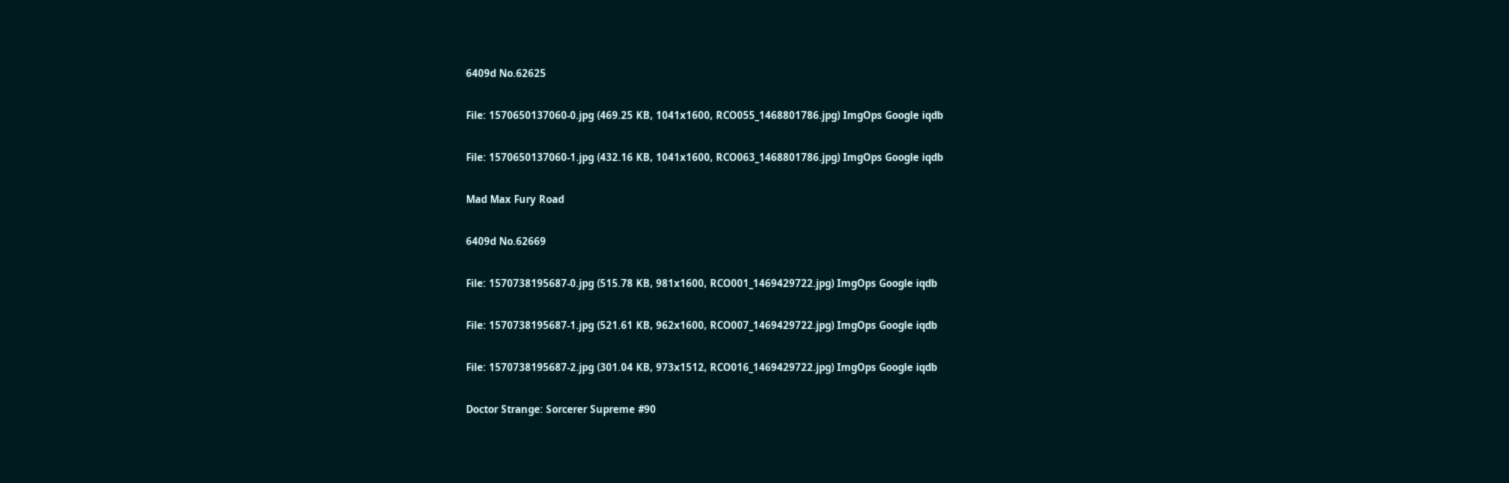6409d No.62625

File: 1570650137060-0.jpg (469.25 KB, 1041x1600, RCO055_1468801786.jpg) ImgOps Google iqdb

File: 1570650137060-1.jpg (432.16 KB, 1041x1600, RCO063_1468801786.jpg) ImgOps Google iqdb

Mad Max Fury Road

6409d No.62669

File: 1570738195687-0.jpg (515.78 KB, 981x1600, RCO001_1469429722.jpg) ImgOps Google iqdb

File: 1570738195687-1.jpg (521.61 KB, 962x1600, RCO007_1469429722.jpg) ImgOps Google iqdb

File: 1570738195687-2.jpg (301.04 KB, 973x1512, RCO016_1469429722.jpg) ImgOps Google iqdb

Doctor Strange: Sorcerer Supreme #90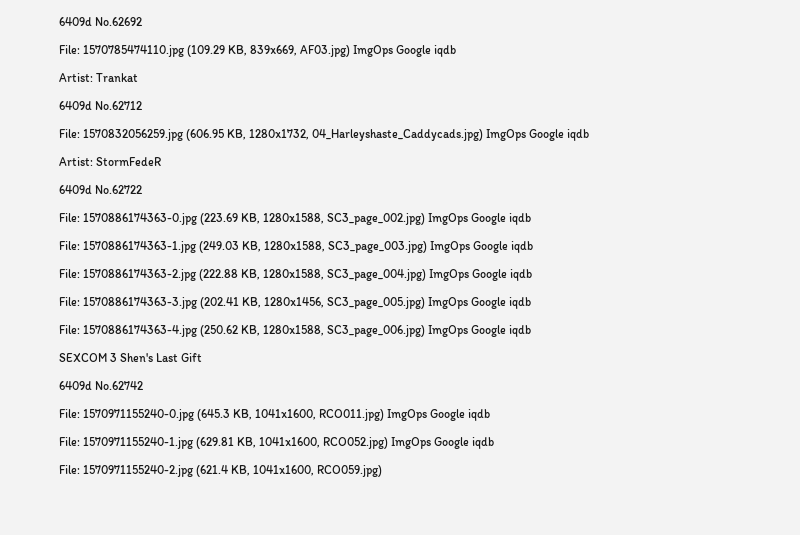6409d No.62692

File: 1570785474110.jpg (109.29 KB, 839x669, AF03.jpg) ImgOps Google iqdb

Artist: Trankat

6409d No.62712

File: 1570832056259.jpg (606.95 KB, 1280x1732, 04_Harleyshaste_Caddycads.jpg) ImgOps Google iqdb

Artist: StormFedeR

6409d No.62722

File: 1570886174363-0.jpg (223.69 KB, 1280x1588, SC3_page_002.jpg) ImgOps Google iqdb

File: 1570886174363-1.jpg (249.03 KB, 1280x1588, SC3_page_003.jpg) ImgOps Google iqdb

File: 1570886174363-2.jpg (222.88 KB, 1280x1588, SC3_page_004.jpg) ImgOps Google iqdb

File: 1570886174363-3.jpg (202.41 KB, 1280x1456, SC3_page_005.jpg) ImgOps Google iqdb

File: 1570886174363-4.jpg (250.62 KB, 1280x1588, SC3_page_006.jpg) ImgOps Google iqdb

SEXCOM 3 Shen's Last Gift

6409d No.62742

File: 1570971155240-0.jpg (645.3 KB, 1041x1600, RCO011.jpg) ImgOps Google iqdb

File: 1570971155240-1.jpg (629.81 KB, 1041x1600, RCO052.jpg) ImgOps Google iqdb

File: 1570971155240-2.jpg (621.4 KB, 1041x1600, RCO059.jpg)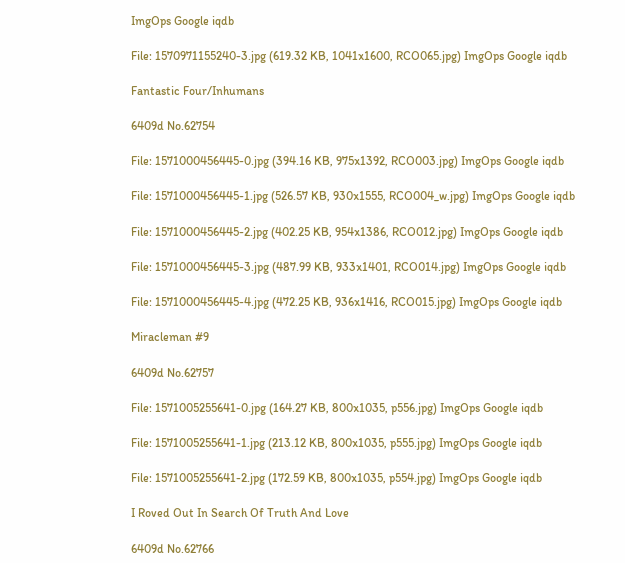ImgOps Google iqdb

File: 1570971155240-3.jpg (619.32 KB, 1041x1600, RCO065.jpg) ImgOps Google iqdb

Fantastic Four/Inhumans

6409d No.62754

File: 1571000456445-0.jpg (394.16 KB, 975x1392, RCO003.jpg) ImgOps Google iqdb

File: 1571000456445-1.jpg (526.57 KB, 930x1555, RCO004_w.jpg) ImgOps Google iqdb

File: 1571000456445-2.jpg (402.25 KB, 954x1386, RCO012.jpg) ImgOps Google iqdb

File: 1571000456445-3.jpg (487.99 KB, 933x1401, RCO014.jpg) ImgOps Google iqdb

File: 1571000456445-4.jpg (472.25 KB, 936x1416, RCO015.jpg) ImgOps Google iqdb

Miracleman #9

6409d No.62757

File: 1571005255641-0.jpg (164.27 KB, 800x1035, p556.jpg) ImgOps Google iqdb

File: 1571005255641-1.jpg (213.12 KB, 800x1035, p555.jpg) ImgOps Google iqdb

File: 1571005255641-2.jpg (172.59 KB, 800x1035, p554.jpg) ImgOps Google iqdb

I Roved Out In Search Of Truth And Love

6409d No.62766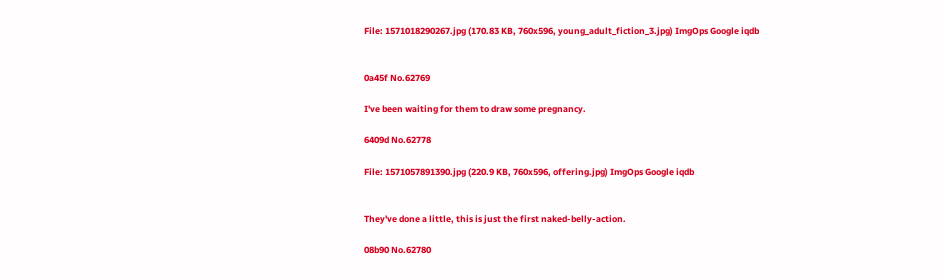File: 1571018290267.jpg (170.83 KB, 760x596, young_adult_fiction_3.jpg) ImgOps Google iqdb


0a45f No.62769

I've been waiting for them to draw some pregnancy.

6409d No.62778

File: 1571057891390.jpg (220.9 KB, 760x596, offering.jpg) ImgOps Google iqdb


They've done a little, this is just the first naked-belly-action.

08b90 No.62780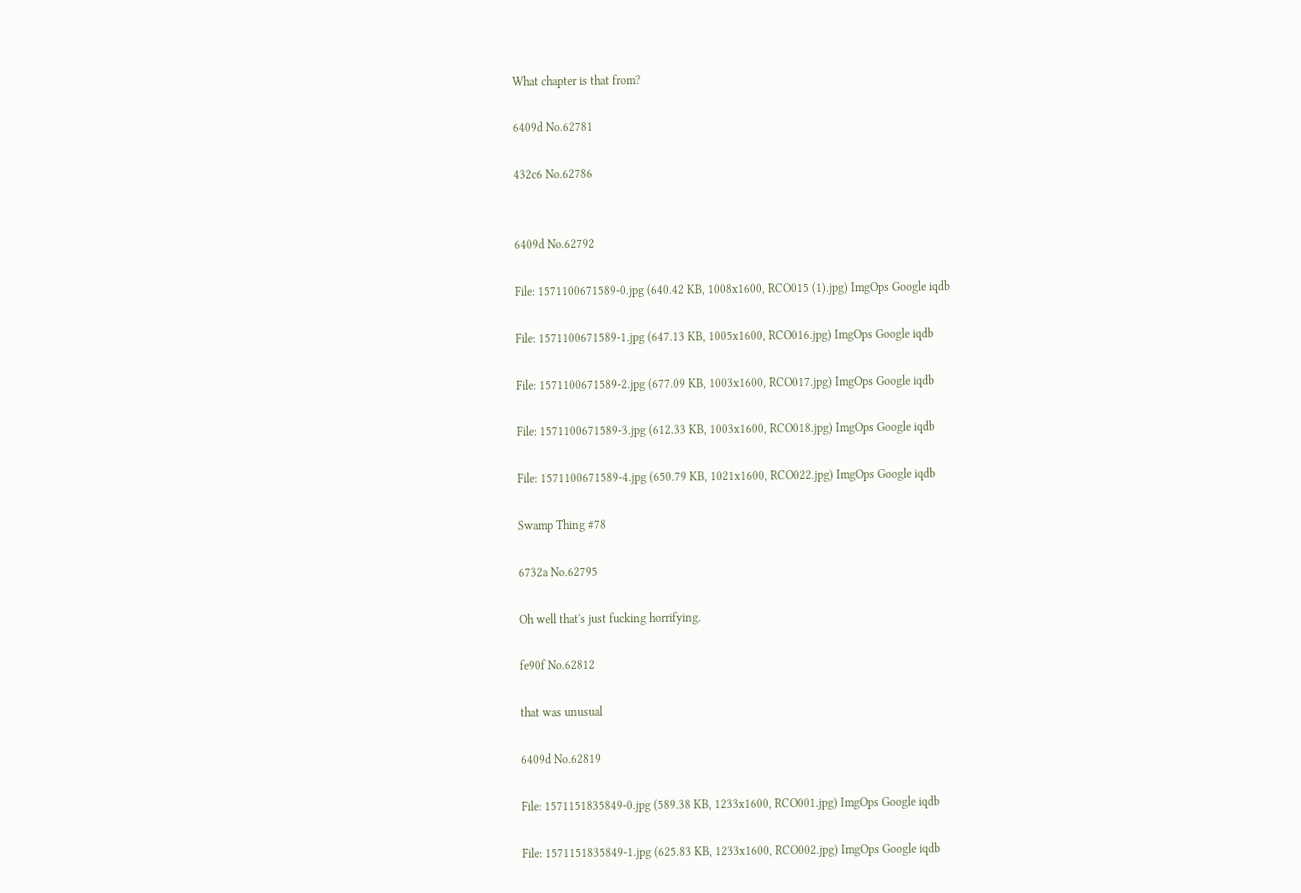What chapter is that from?

6409d No.62781

432c6 No.62786


6409d No.62792

File: 1571100671589-0.jpg (640.42 KB, 1008x1600, RCO015 (1).jpg) ImgOps Google iqdb

File: 1571100671589-1.jpg (647.13 KB, 1005x1600, RCO016.jpg) ImgOps Google iqdb

File: 1571100671589-2.jpg (677.09 KB, 1003x1600, RCO017.jpg) ImgOps Google iqdb

File: 1571100671589-3.jpg (612.33 KB, 1003x1600, RCO018.jpg) ImgOps Google iqdb

File: 1571100671589-4.jpg (650.79 KB, 1021x1600, RCO022.jpg) ImgOps Google iqdb

Swamp Thing #78

6732a No.62795

Oh well that's just fucking horrifying.

fe90f No.62812

that was unusual

6409d No.62819

File: 1571151835849-0.jpg (589.38 KB, 1233x1600, RCO001.jpg) ImgOps Google iqdb

File: 1571151835849-1.jpg (625.83 KB, 1233x1600, RCO002.jpg) ImgOps Google iqdb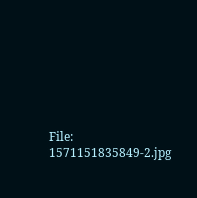File: 1571151835849-2.jpg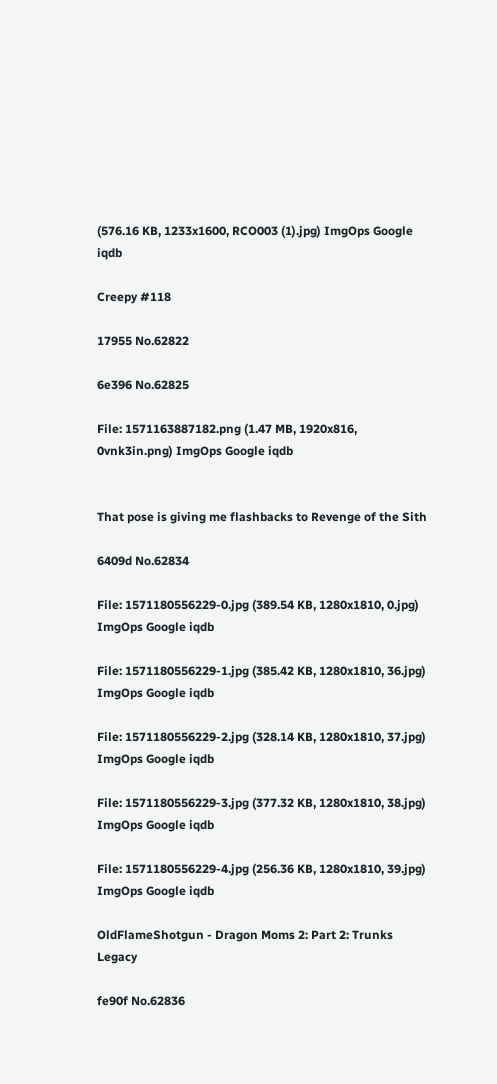(576.16 KB, 1233x1600, RCO003 (1).jpg) ImgOps Google iqdb

Creepy #118

17955 No.62822

6e396 No.62825

File: 1571163887182.png (1.47 MB, 1920x816, 0vnk3in.png) ImgOps Google iqdb


That pose is giving me flashbacks to Revenge of the Sith

6409d No.62834

File: 1571180556229-0.jpg (389.54 KB, 1280x1810, 0.jpg) ImgOps Google iqdb

File: 1571180556229-1.jpg (385.42 KB, 1280x1810, 36.jpg) ImgOps Google iqdb

File: 1571180556229-2.jpg (328.14 KB, 1280x1810, 37.jpg) ImgOps Google iqdb

File: 1571180556229-3.jpg (377.32 KB, 1280x1810, 38.jpg) ImgOps Google iqdb

File: 1571180556229-4.jpg (256.36 KB, 1280x1810, 39.jpg) ImgOps Google iqdb

OldFlameShotgun - Dragon Moms 2: Part 2: Trunks Legacy

fe90f No.62836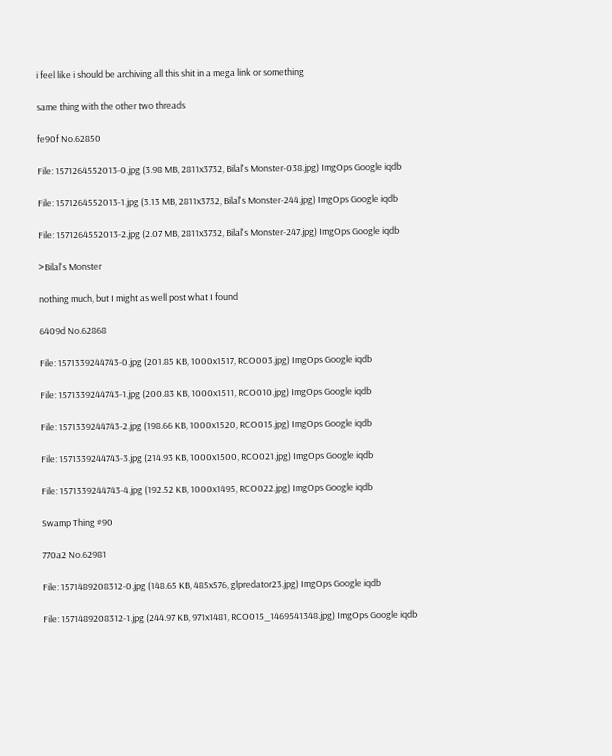i feel like i should be archiving all this shit in a mega link or something

same thing with the other two threads

fe90f No.62850

File: 1571264552013-0.jpg (3.98 MB, 2811x3732, Bilal's Monster-038.jpg) ImgOps Google iqdb

File: 1571264552013-1.jpg (3.13 MB, 2811x3732, Bilal's Monster-244.jpg) ImgOps Google iqdb

File: 1571264552013-2.jpg (2.07 MB, 2811x3732, Bilal's Monster-247.jpg) ImgOps Google iqdb

>Bilal's Monster

nothing much, but I might as well post what I found

6409d No.62868

File: 1571339244743-0.jpg (201.85 KB, 1000x1517, RCO003.jpg) ImgOps Google iqdb

File: 1571339244743-1.jpg (200.83 KB, 1000x1511, RCO010.jpg) ImgOps Google iqdb

File: 1571339244743-2.jpg (198.66 KB, 1000x1520, RCO015.jpg) ImgOps Google iqdb

File: 1571339244743-3.jpg (214.93 KB, 1000x1500, RCO021.jpg) ImgOps Google iqdb

File: 1571339244743-4.jpg (192.52 KB, 1000x1495, RCO022.jpg) ImgOps Google iqdb

Swamp Thing #90

770a2 No.62981

File: 1571489208312-0.jpg (148.65 KB, 485x576, glpredator23.jpg) ImgOps Google iqdb

File: 1571489208312-1.jpg (244.97 KB, 971x1481, RCO015_1469541348.jpg) ImgOps Google iqdb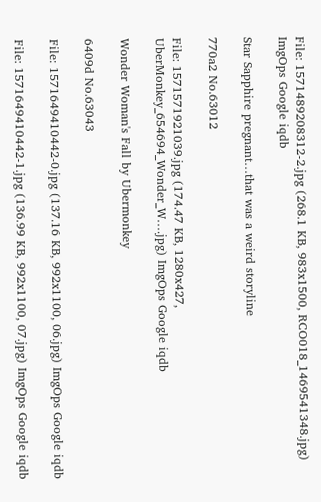File: 1571489208312-2.jpg (268.1 KB, 983x1500, RCO018_1469541348.jpg) ImgOps Google iqdb

Star Sapphire pregnant…that was a weird storyline

770a2 No.63012

File: 1571571921039.jpg (174.47 KB, 1280x427, UberMonkey_654694_Wonder_W….jpg) ImgOps Google iqdb

Wonder Woman's Fall by Ubermonkey

6409d No.63043

File: 1571649410442-0.jpg (137.16 KB, 992x1100, 06.jpg) ImgOps Google iqdb

File: 1571649410442-1.jpg (136.99 KB, 992x1100, 07.jpg) ImgOps Google iqdb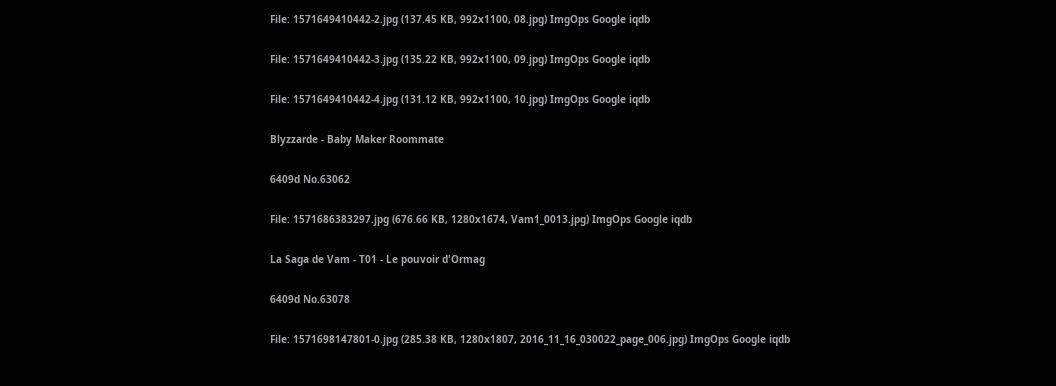File: 1571649410442-2.jpg (137.45 KB, 992x1100, 08.jpg) ImgOps Google iqdb

File: 1571649410442-3.jpg (135.22 KB, 992x1100, 09.jpg) ImgOps Google iqdb

File: 1571649410442-4.jpg (131.12 KB, 992x1100, 10.jpg) ImgOps Google iqdb

Blyzzarde - Baby Maker Roommate

6409d No.63062

File: 1571686383297.jpg (676.66 KB, 1280x1674, Vam1_0013.jpg) ImgOps Google iqdb

La Saga de Vam - T01 - Le pouvoir d'Ormag

6409d No.63078

File: 1571698147801-0.jpg (285.38 KB, 1280x1807, 2016_11_16_030022_page_006.jpg) ImgOps Google iqdb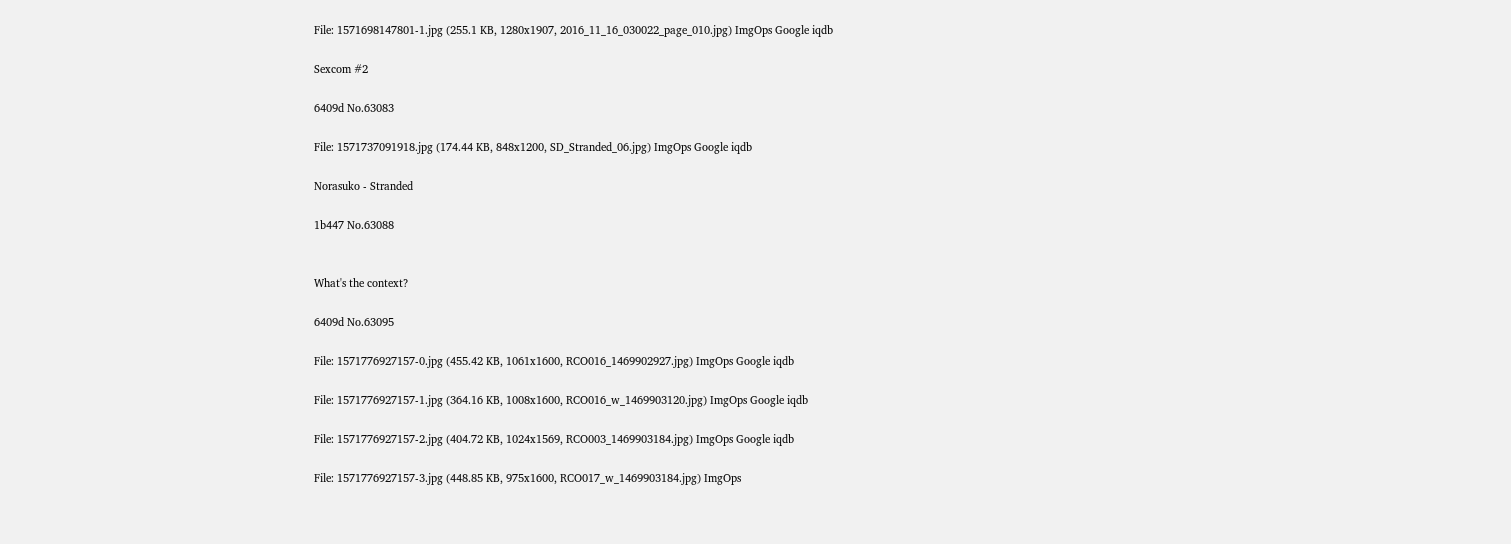File: 1571698147801-1.jpg (255.1 KB, 1280x1907, 2016_11_16_030022_page_010.jpg) ImgOps Google iqdb

Sexcom #2

6409d No.63083

File: 1571737091918.jpg (174.44 KB, 848x1200, SD_Stranded_06.jpg) ImgOps Google iqdb

Norasuko - Stranded

1b447 No.63088


What's the context?

6409d No.63095

File: 1571776927157-0.jpg (455.42 KB, 1061x1600, RCO016_1469902927.jpg) ImgOps Google iqdb

File: 1571776927157-1.jpg (364.16 KB, 1008x1600, RCO016_w_1469903120.jpg) ImgOps Google iqdb

File: 1571776927157-2.jpg (404.72 KB, 1024x1569, RCO003_1469903184.jpg) ImgOps Google iqdb

File: 1571776927157-3.jpg (448.85 KB, 975x1600, RCO017_w_1469903184.jpg) ImgOps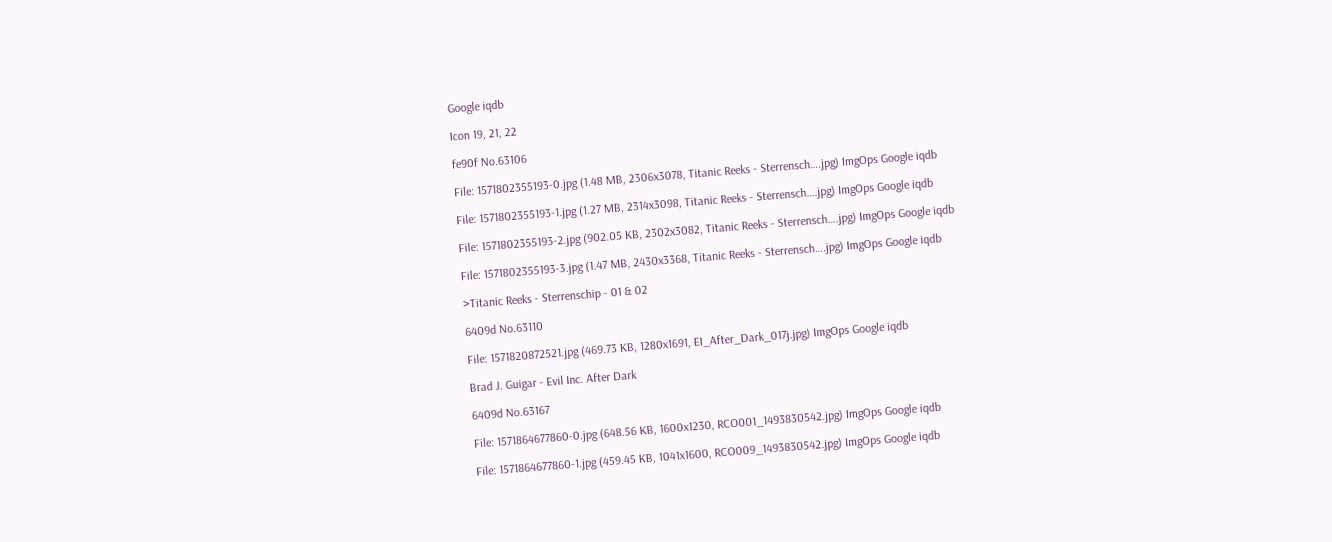Google iqdb

Icon 19, 21, 22

fe90f No.63106

File: 1571802355193-0.jpg (1.48 MB, 2306x3078, Titanic Reeks - Sterrensch….jpg) ImgOps Google iqdb

File: 1571802355193-1.jpg (1.27 MB, 2314x3098, Titanic Reeks - Sterrensch….jpg) ImgOps Google iqdb

File: 1571802355193-2.jpg (902.05 KB, 2302x3082, Titanic Reeks - Sterrensch….jpg) ImgOps Google iqdb

File: 1571802355193-3.jpg (1.47 MB, 2430x3368, Titanic Reeks - Sterrensch….jpg) ImgOps Google iqdb

>Titanic Reeks - Sterrenschip - 01 & 02

6409d No.63110

File: 1571820872521.jpg (469.73 KB, 1280x1691, EI_After_Dark_017j.jpg) ImgOps Google iqdb

Brad J. Guigar - Evil Inc. After Dark

6409d No.63167

File: 1571864677860-0.jpg (648.56 KB, 1600x1230, RCO001_1493830542.jpg) ImgOps Google iqdb

File: 1571864677860-1.jpg (459.45 KB, 1041x1600, RCO009_1493830542.jpg) ImgOps Google iqdb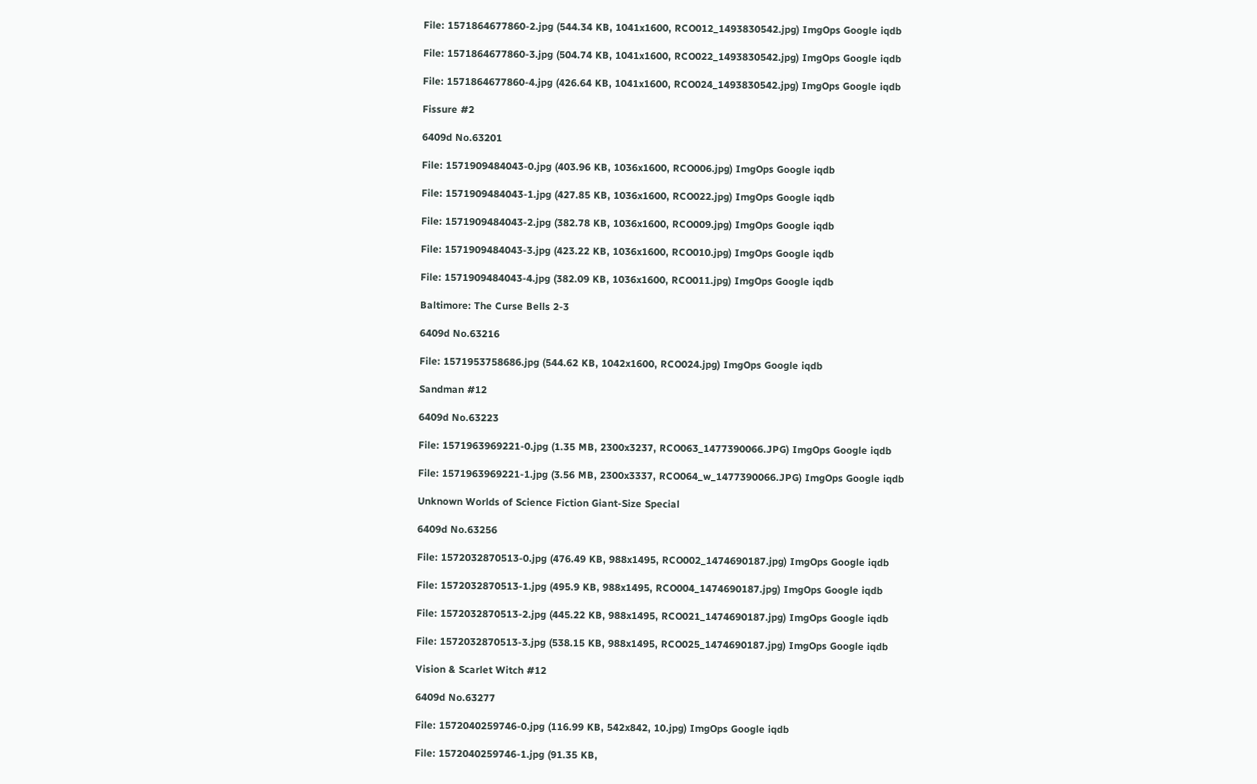File: 1571864677860-2.jpg (544.34 KB, 1041x1600, RCO012_1493830542.jpg) ImgOps Google iqdb

File: 1571864677860-3.jpg (504.74 KB, 1041x1600, RCO022_1493830542.jpg) ImgOps Google iqdb

File: 1571864677860-4.jpg (426.64 KB, 1041x1600, RCO024_1493830542.jpg) ImgOps Google iqdb

Fissure #2

6409d No.63201

File: 1571909484043-0.jpg (403.96 KB, 1036x1600, RCO006.jpg) ImgOps Google iqdb

File: 1571909484043-1.jpg (427.85 KB, 1036x1600, RCO022.jpg) ImgOps Google iqdb

File: 1571909484043-2.jpg (382.78 KB, 1036x1600, RCO009.jpg) ImgOps Google iqdb

File: 1571909484043-3.jpg (423.22 KB, 1036x1600, RCO010.jpg) ImgOps Google iqdb

File: 1571909484043-4.jpg (382.09 KB, 1036x1600, RCO011.jpg) ImgOps Google iqdb

Baltimore: The Curse Bells 2-3

6409d No.63216

File: 1571953758686.jpg (544.62 KB, 1042x1600, RCO024.jpg) ImgOps Google iqdb

Sandman #12

6409d No.63223

File: 1571963969221-0.jpg (1.35 MB, 2300x3237, RCO063_1477390066.JPG) ImgOps Google iqdb

File: 1571963969221-1.jpg (3.56 MB, 2300x3337, RCO064_w_1477390066.JPG) ImgOps Google iqdb

Unknown Worlds of Science Fiction Giant-Size Special

6409d No.63256

File: 1572032870513-0.jpg (476.49 KB, 988x1495, RCO002_1474690187.jpg) ImgOps Google iqdb

File: 1572032870513-1.jpg (495.9 KB, 988x1495, RCO004_1474690187.jpg) ImgOps Google iqdb

File: 1572032870513-2.jpg (445.22 KB, 988x1495, RCO021_1474690187.jpg) ImgOps Google iqdb

File: 1572032870513-3.jpg (538.15 KB, 988x1495, RCO025_1474690187.jpg) ImgOps Google iqdb

Vision & Scarlet Witch #12

6409d No.63277

File: 1572040259746-0.jpg (116.99 KB, 542x842, 10.jpg) ImgOps Google iqdb

File: 1572040259746-1.jpg (91.35 KB,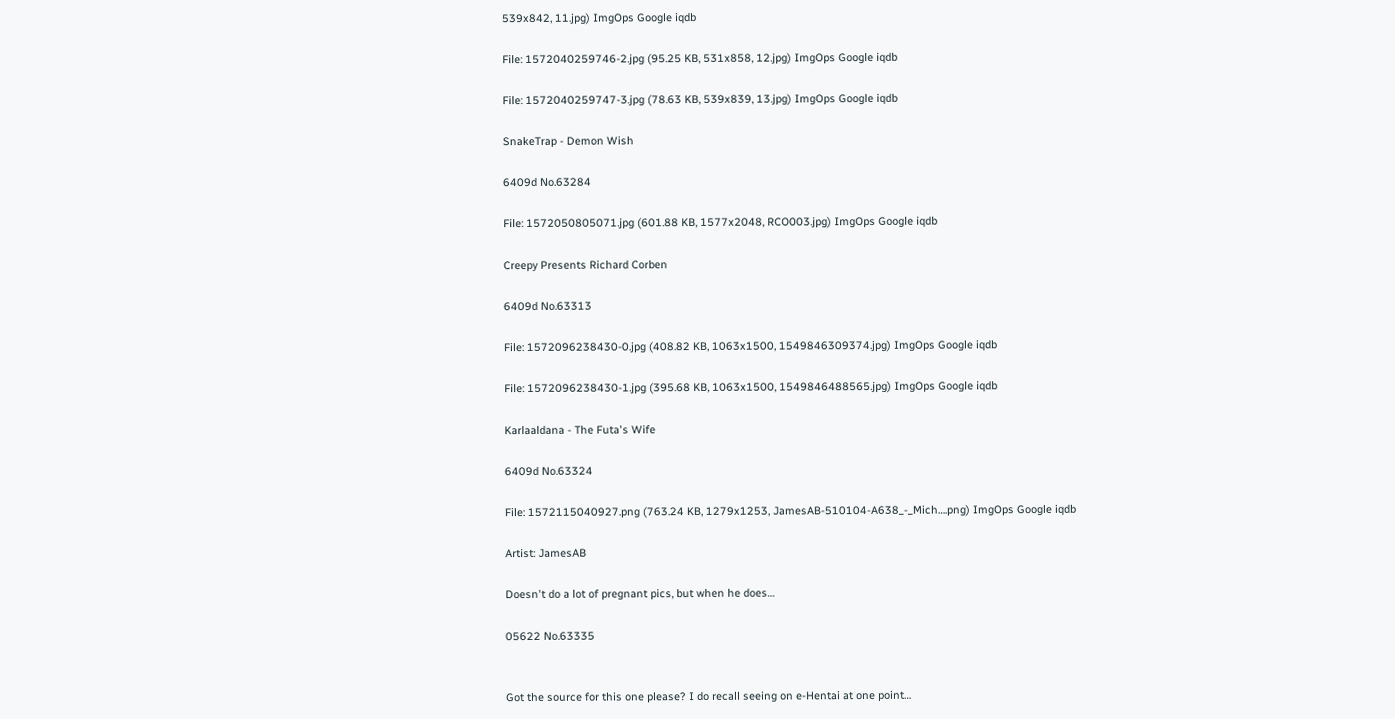539x842, 11.jpg) ImgOps Google iqdb

File: 1572040259746-2.jpg (95.25 KB, 531x858, 12.jpg) ImgOps Google iqdb

File: 1572040259747-3.jpg (78.63 KB, 539x839, 13.jpg) ImgOps Google iqdb

SnakeTrap - Demon Wish

6409d No.63284

File: 1572050805071.jpg (601.88 KB, 1577x2048, RCO003.jpg) ImgOps Google iqdb

Creepy Presents Richard Corben

6409d No.63313

File: 1572096238430-0.jpg (408.82 KB, 1063x1500, 1549846309374.jpg) ImgOps Google iqdb

File: 1572096238430-1.jpg (395.68 KB, 1063x1500, 1549846488565.jpg) ImgOps Google iqdb

Karlaaldana - The Futa's Wife

6409d No.63324

File: 1572115040927.png (763.24 KB, 1279x1253, JamesAB-510104-A638_-_Mich….png) ImgOps Google iqdb

Artist: JamesAB

Doesn't do a lot of pregnant pics, but when he does…

05622 No.63335


Got the source for this one please? I do recall seeing on e-Hentai at one point…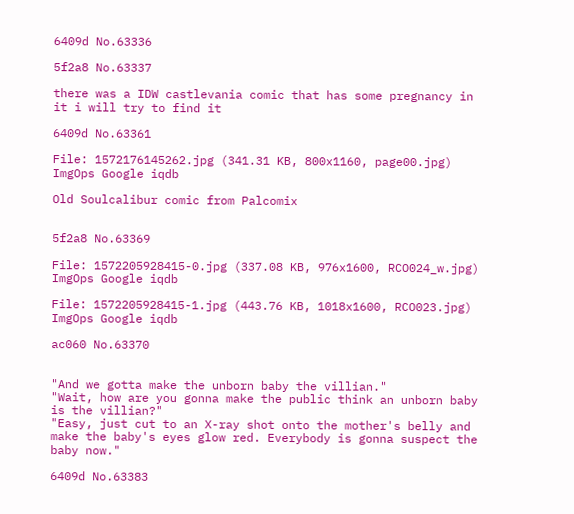6409d No.63336

5f2a8 No.63337

there was a IDW castlevania comic that has some pregnancy in it i will try to find it

6409d No.63361

File: 1572176145262.jpg (341.31 KB, 800x1160, page00.jpg) ImgOps Google iqdb

Old Soulcalibur comic from Palcomix


5f2a8 No.63369

File: 1572205928415-0.jpg (337.08 KB, 976x1600, RCO024_w.jpg) ImgOps Google iqdb

File: 1572205928415-1.jpg (443.76 KB, 1018x1600, RCO023.jpg) ImgOps Google iqdb

ac060 No.63370


"And we gotta make the unborn baby the villian."
"Wait, how are you gonna make the public think an unborn baby is the villian?"
"Easy, just cut to an X-ray shot onto the mother's belly and make the baby's eyes glow red. Everybody is gonna suspect the baby now."

6409d No.63383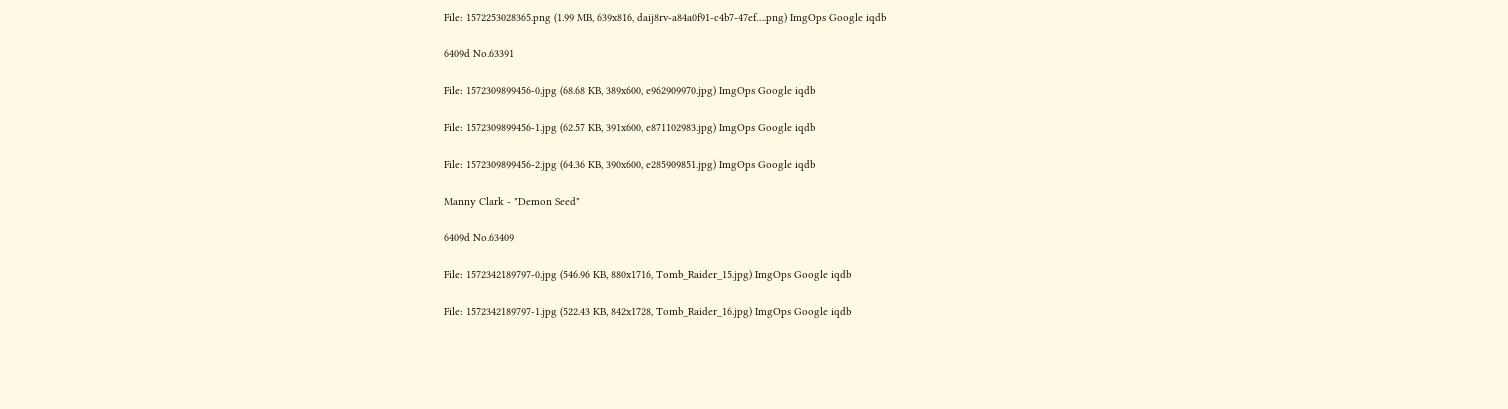File: 1572253028365.png (1.99 MB, 639x816, daij8rv-a84a0f91-c4b7-47ef….png) ImgOps Google iqdb

6409d No.63391

File: 1572309899456-0.jpg (68.68 KB, 389x600, e962909970.jpg) ImgOps Google iqdb

File: 1572309899456-1.jpg (62.57 KB, 391x600, e871102983.jpg) ImgOps Google iqdb

File: 1572309899456-2.jpg (64.36 KB, 390x600, e285909851.jpg) ImgOps Google iqdb

Manny Clark - "Demon Seed"

6409d No.63409

File: 1572342189797-0.jpg (546.96 KB, 880x1716, Tomb_Raider_15.jpg) ImgOps Google iqdb

File: 1572342189797-1.jpg (522.43 KB, 842x1728, Tomb_Raider_16.jpg) ImgOps Google iqdb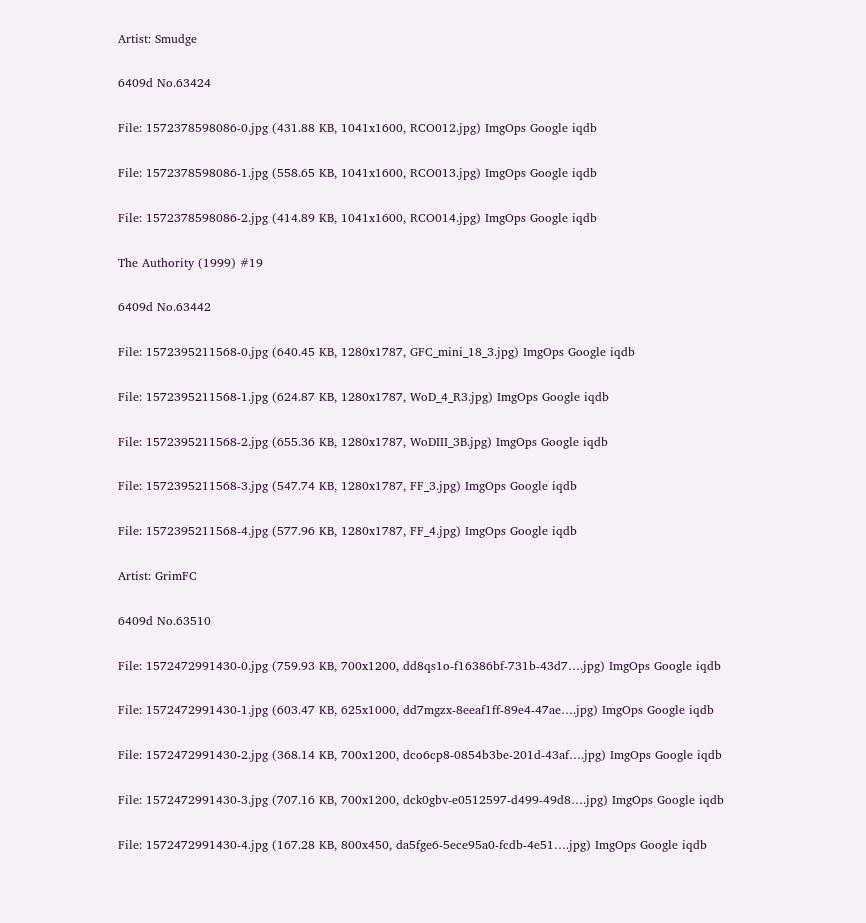Artist: Smudge

6409d No.63424

File: 1572378598086-0.jpg (431.88 KB, 1041x1600, RCO012.jpg) ImgOps Google iqdb

File: 1572378598086-1.jpg (558.65 KB, 1041x1600, RCO013.jpg) ImgOps Google iqdb

File: 1572378598086-2.jpg (414.89 KB, 1041x1600, RCO014.jpg) ImgOps Google iqdb

The Authority (1999) #19

6409d No.63442

File: 1572395211568-0.jpg (640.45 KB, 1280x1787, GFC_mini_18_3.jpg) ImgOps Google iqdb

File: 1572395211568-1.jpg (624.87 KB, 1280x1787, WoD_4_R3.jpg) ImgOps Google iqdb

File: 1572395211568-2.jpg (655.36 KB, 1280x1787, WoDIII_3B.jpg) ImgOps Google iqdb

File: 1572395211568-3.jpg (547.74 KB, 1280x1787, FF_3.jpg) ImgOps Google iqdb

File: 1572395211568-4.jpg (577.96 KB, 1280x1787, FF_4.jpg) ImgOps Google iqdb

Artist: GrimFC

6409d No.63510

File: 1572472991430-0.jpg (759.93 KB, 700x1200, dd8qs1o-f16386bf-731b-43d7….jpg) ImgOps Google iqdb

File: 1572472991430-1.jpg (603.47 KB, 625x1000, dd7mgzx-8eeaf1ff-89e4-47ae….jpg) ImgOps Google iqdb

File: 1572472991430-2.jpg (368.14 KB, 700x1200, dco6cp8-0854b3be-201d-43af….jpg) ImgOps Google iqdb

File: 1572472991430-3.jpg (707.16 KB, 700x1200, dck0gbv-e0512597-d499-49d8….jpg) ImgOps Google iqdb

File: 1572472991430-4.jpg (167.28 KB, 800x450, da5fge6-5ece95a0-fcdb-4e51….jpg) ImgOps Google iqdb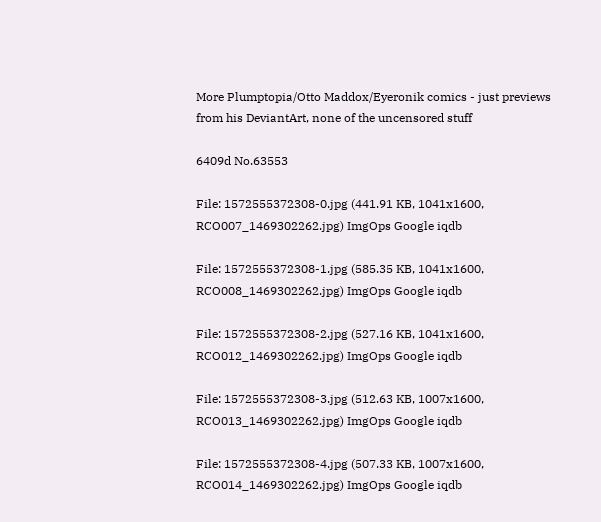More Plumptopia/Otto Maddox/Eyeronik comics - just previews from his DeviantArt, none of the uncensored stuff

6409d No.63553

File: 1572555372308-0.jpg (441.91 KB, 1041x1600, RCO007_1469302262.jpg) ImgOps Google iqdb

File: 1572555372308-1.jpg (585.35 KB, 1041x1600, RCO008_1469302262.jpg) ImgOps Google iqdb

File: 1572555372308-2.jpg (527.16 KB, 1041x1600, RCO012_1469302262.jpg) ImgOps Google iqdb

File: 1572555372308-3.jpg (512.63 KB, 1007x1600, RCO013_1469302262.jpg) ImgOps Google iqdb

File: 1572555372308-4.jpg (507.33 KB, 1007x1600, RCO014_1469302262.jpg) ImgOps Google iqdb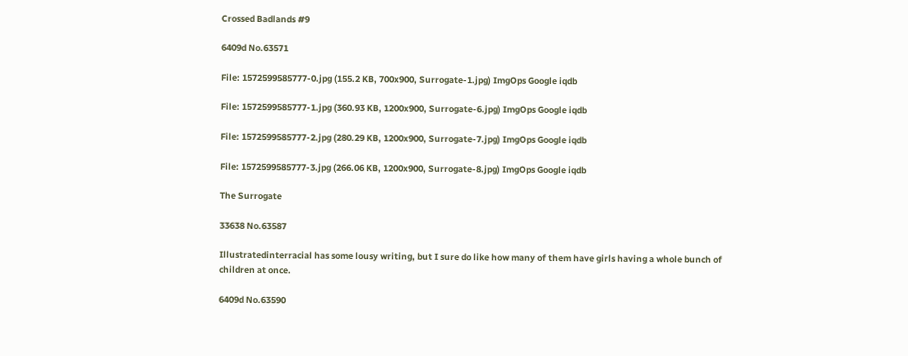Crossed Badlands #9

6409d No.63571

File: 1572599585777-0.jpg (155.2 KB, 700x900, Surrogate-1.jpg) ImgOps Google iqdb

File: 1572599585777-1.jpg (360.93 KB, 1200x900, Surrogate-6.jpg) ImgOps Google iqdb

File: 1572599585777-2.jpg (280.29 KB, 1200x900, Surrogate-7.jpg) ImgOps Google iqdb

File: 1572599585777-3.jpg (266.06 KB, 1200x900, Surrogate-8.jpg) ImgOps Google iqdb

The Surrogate

33638 No.63587

Illustratedinterracial has some lousy writing, but I sure do like how many of them have girls having a whole bunch of children at once.

6409d No.63590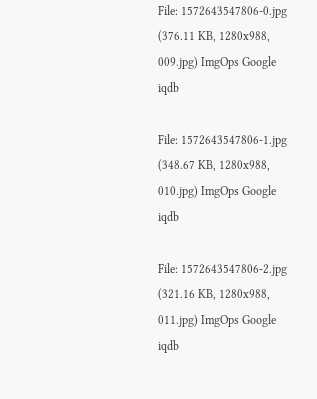File: 1572643547806-0.jpg (376.11 KB, 1280x988, 009.jpg) ImgOps Google iqdb

File: 1572643547806-1.jpg (348.67 KB, 1280x988, 010.jpg) ImgOps Google iqdb

File: 1572643547806-2.jpg (321.16 KB, 1280x988, 011.jpg) ImgOps Google iqdb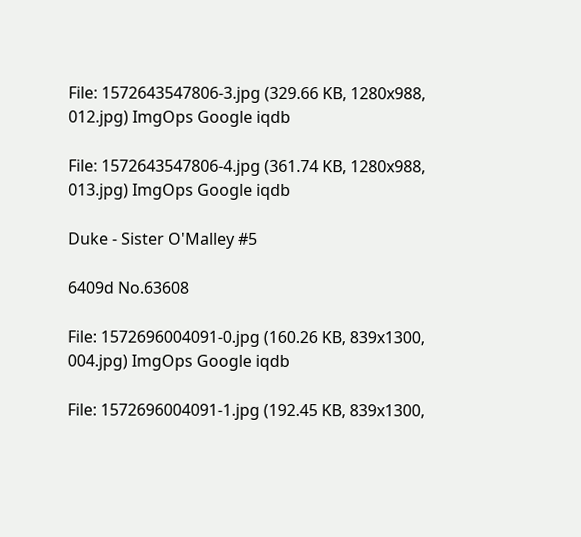File: 1572643547806-3.jpg (329.66 KB, 1280x988, 012.jpg) ImgOps Google iqdb

File: 1572643547806-4.jpg (361.74 KB, 1280x988, 013.jpg) ImgOps Google iqdb

Duke - Sister O'Malley #5

6409d No.63608

File: 1572696004091-0.jpg (160.26 KB, 839x1300, 004.jpg) ImgOps Google iqdb

File: 1572696004091-1.jpg (192.45 KB, 839x1300,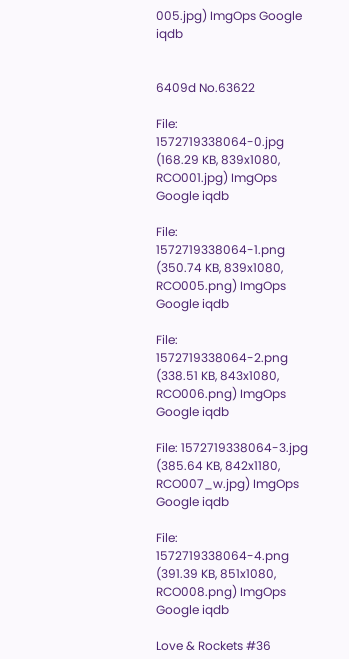005.jpg) ImgOps Google iqdb


6409d No.63622

File: 1572719338064-0.jpg (168.29 KB, 839x1080, RCO001.jpg) ImgOps Google iqdb

File: 1572719338064-1.png (350.74 KB, 839x1080, RCO005.png) ImgOps Google iqdb

File: 1572719338064-2.png (338.51 KB, 843x1080, RCO006.png) ImgOps Google iqdb

File: 1572719338064-3.jpg (385.64 KB, 842x1180, RCO007_w.jpg) ImgOps Google iqdb

File: 1572719338064-4.png (391.39 KB, 851x1080, RCO008.png) ImgOps Google iqdb

Love & Rockets #36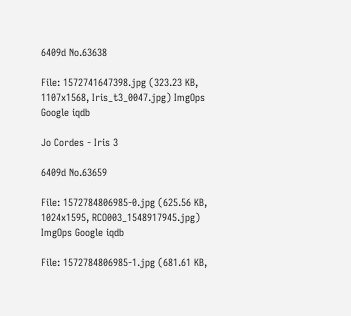6409d No.63638

File: 1572741647398.jpg (323.23 KB, 1107x1568, Iris_t3_0047.jpg) ImgOps Google iqdb

Jo Cordes - Iris 3

6409d No.63659

File: 1572784806985-0.jpg (625.56 KB, 1024x1595, RCO003_1548917945.jpg) ImgOps Google iqdb

File: 1572784806985-1.jpg (681.61 KB,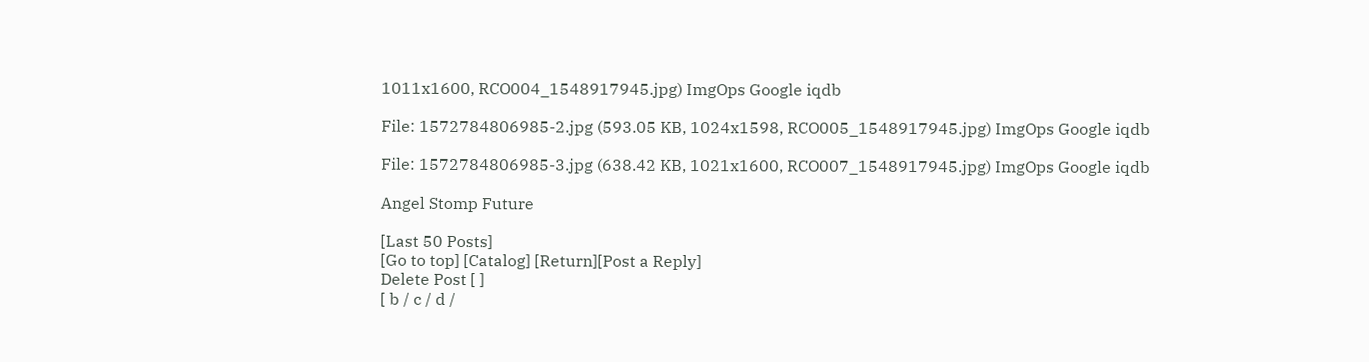1011x1600, RCO004_1548917945.jpg) ImgOps Google iqdb

File: 1572784806985-2.jpg (593.05 KB, 1024x1598, RCO005_1548917945.jpg) ImgOps Google iqdb

File: 1572784806985-3.jpg (638.42 KB, 1021x1600, RCO007_1548917945.jpg) ImgOps Google iqdb

Angel Stomp Future

[Last 50 Posts]
[Go to top] [Catalog] [Return][Post a Reply]
Delete Post [ ]
[ b / c / d /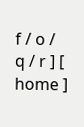f / o / q / r ] [ home ]